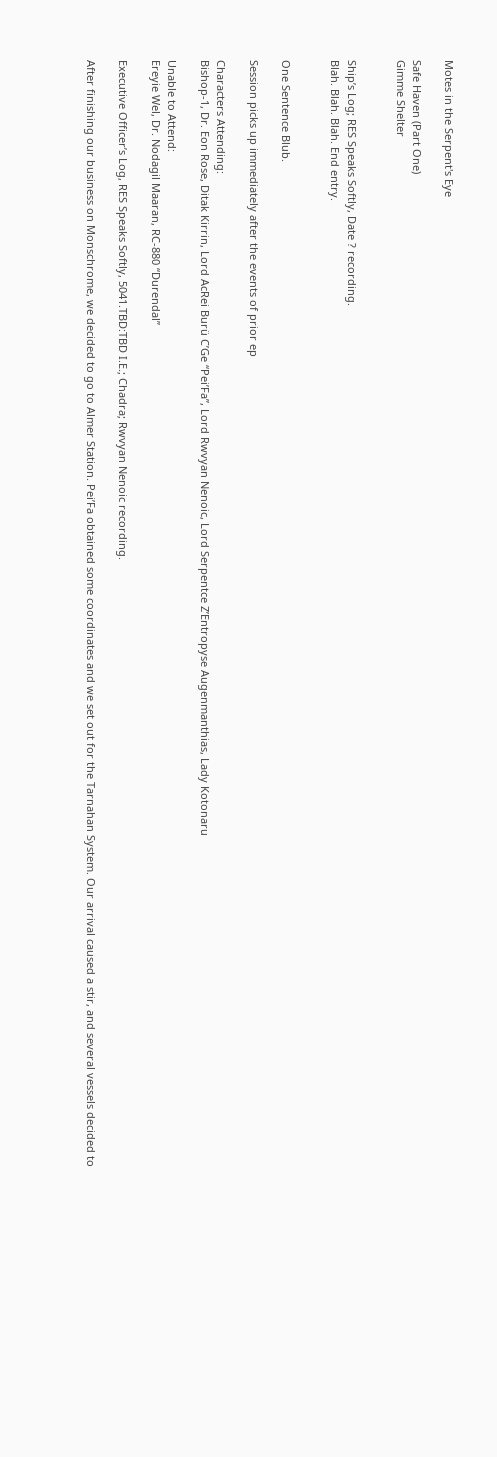Motes in the Serpent's Eye

Safe Haven (Part One)
Gimme Shelter


Ship’s Log; RES Speaks Softly, Date ? recording.
Blah. Blah. Blah. End entry.


One Sentence Blub.

Session picks up immediately after the events of prior ep

Characters Attending:
Bishop-1, Dr. Eon Rose, Ditak Kirrin, Lord AcRei Burü C’Ge “Pei’Fa”, Lord Rwvyan Nenoic, Lord Serpentce Z’Entropyse Augenmanthias, Lady Kotonaru

Unable to Attend:
Ereyie Wel, Dr. Nodagil Maaran, RC-880 “Durendal”

Executive Officer’s Log, RES Speaks Softly, 5041.TBD:TBD I.E.; Chadra; Rwvyan Nenoic recording.

After finishing our business on Monschrome, we decided to go to Almer Station. Pei’Fa obtained some coordinates and we set out for the Tarnahan System. Our arrival caused a stir, and several vessels decided to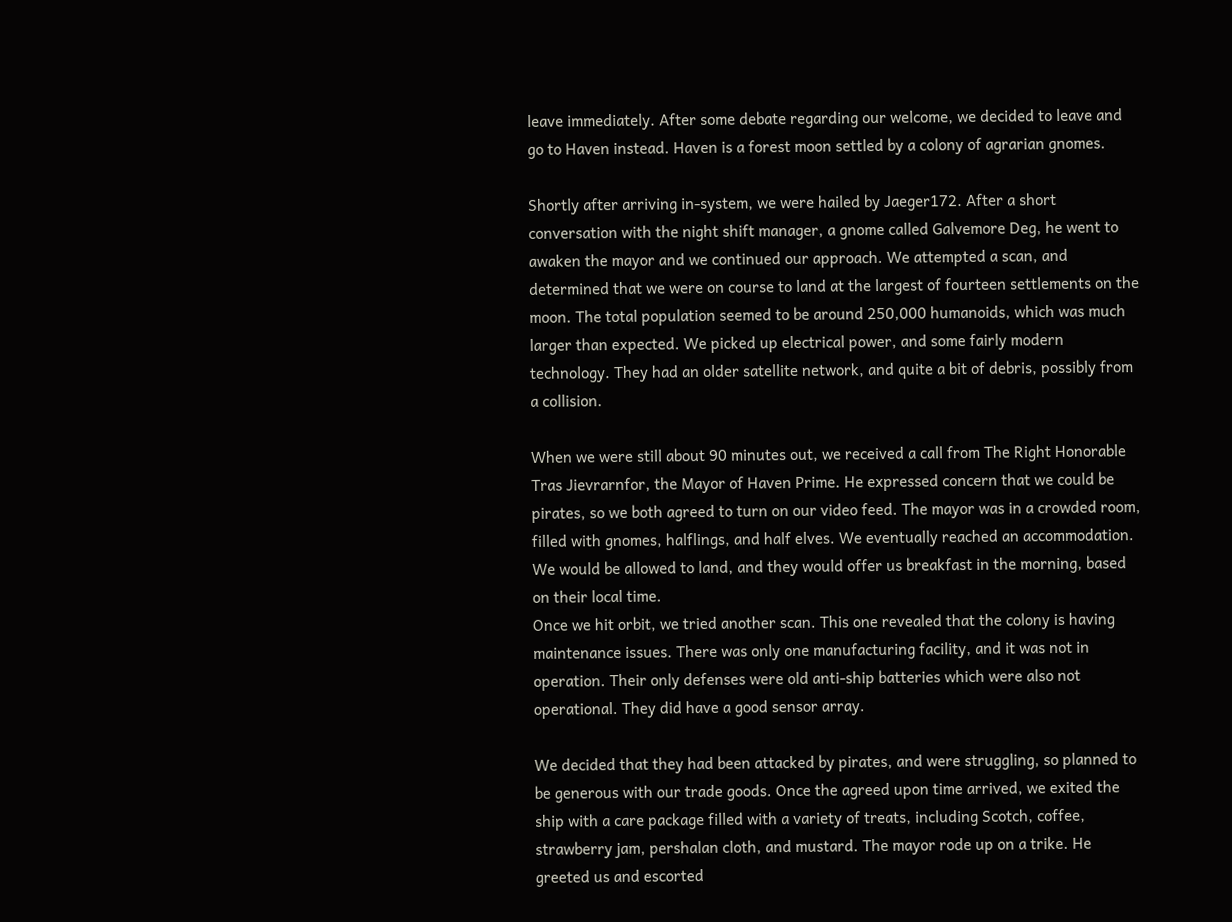leave immediately. After some debate regarding our welcome, we decided to leave and go to Haven instead. Haven is a forest moon settled by a colony of agrarian gnomes.

Shortly after arriving in-system, we were hailed by Jaeger172. After a short conversation with the night shift manager, a gnome called Galvemore Deg, he went to awaken the mayor and we continued our approach. We attempted a scan, and determined that we were on course to land at the largest of fourteen settlements on the moon. The total population seemed to be around 250,000 humanoids, which was much larger than expected. We picked up electrical power, and some fairly modern technology. They had an older satellite network, and quite a bit of debris, possibly from a collision.

When we were still about 90 minutes out, we received a call from The Right Honorable Tras Jievrarnfor, the Mayor of Haven Prime. He expressed concern that we could be pirates, so we both agreed to turn on our video feed. The mayor was in a crowded room, filled with gnomes, halflings, and half elves. We eventually reached an accommodation. We would be allowed to land, and they would offer us breakfast in the morning, based on their local time.
Once we hit orbit, we tried another scan. This one revealed that the colony is having maintenance issues. There was only one manufacturing facility, and it was not in operation. Their only defenses were old anti-ship batteries which were also not operational. They did have a good sensor array.

We decided that they had been attacked by pirates, and were struggling, so planned to be generous with our trade goods. Once the agreed upon time arrived, we exited the ship with a care package filled with a variety of treats, including Scotch, coffee, strawberry jam, pershalan cloth, and mustard. The mayor rode up on a trike. He greeted us and escorted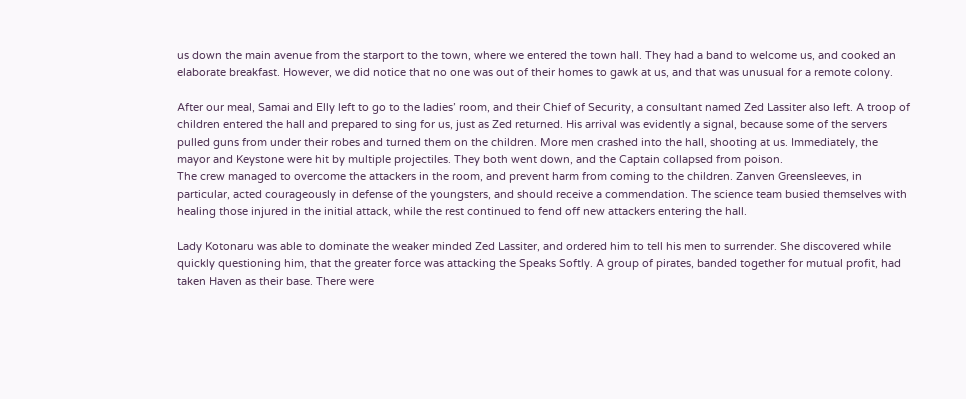us down the main avenue from the starport to the town, where we entered the town hall. They had a band to welcome us, and cooked an elaborate breakfast. However, we did notice that no one was out of their homes to gawk at us, and that was unusual for a remote colony.

After our meal, Samai and Elly left to go to the ladies’ room, and their Chief of Security, a consultant named Zed Lassiter also left. A troop of children entered the hall and prepared to sing for us, just as Zed returned. His arrival was evidently a signal, because some of the servers pulled guns from under their robes and turned them on the children. More men crashed into the hall, shooting at us. Immediately, the mayor and Keystone were hit by multiple projectiles. They both went down, and the Captain collapsed from poison.
The crew managed to overcome the attackers in the room, and prevent harm from coming to the children. Zanven Greensleeves, in particular, acted courageously in defense of the youngsters, and should receive a commendation. The science team busied themselves with healing those injured in the initial attack, while the rest continued to fend off new attackers entering the hall.

Lady Kotonaru was able to dominate the weaker minded Zed Lassiter, and ordered him to tell his men to surrender. She discovered while quickly questioning him, that the greater force was attacking the Speaks Softly. A group of pirates, banded together for mutual profit, had taken Haven as their base. There were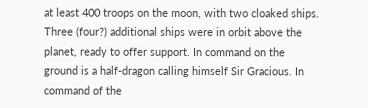at least 400 troops on the moon, with two cloaked ships. Three (four?) additional ships were in orbit above the planet, ready to offer support. In command on the ground is a half-dragon calling himself Sir Gracious. In command of the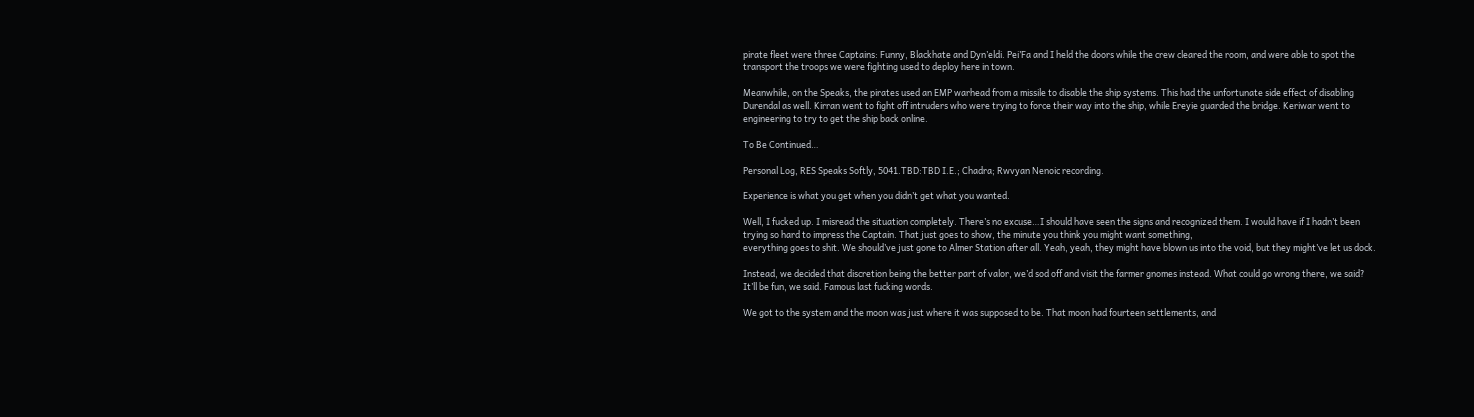pirate fleet were three Captains: Funny, Blackhate and Dyn’eldi. Pei’Fa and I held the doors while the crew cleared the room, and were able to spot the transport the troops we were fighting used to deploy here in town.

Meanwhile, on the Speaks, the pirates used an EMP warhead from a missile to disable the ship systems. This had the unfortunate side effect of disabling Durendal as well. Kirran went to fight off intruders who were trying to force their way into the ship, while Ereyie guarded the bridge. Keriwar went to engineering to try to get the ship back online.

To Be Continued…

Personal Log, RES Speaks Softly, 5041.TBD:TBD I.E.; Chadra; Rwvyan Nenoic recording.

Experience is what you get when you didn’t get what you wanted.

Well, I fucked up. I misread the situation completely. There’s no excuse…I should have seen the signs and recognized them. I would have if I hadn’t been trying so hard to impress the Captain. That just goes to show, the minute you think you might want something,
everything goes to shit. We should’ve just gone to Almer Station after all. Yeah, yeah, they might have blown us into the void, but they might’ve let us dock.

Instead, we decided that discretion being the better part of valor, we’d sod off and visit the farmer gnomes instead. What could go wrong there, we said? It’ll be fun, we said. Famous last fucking words.

We got to the system and the moon was just where it was supposed to be. That moon had fourteen settlements, and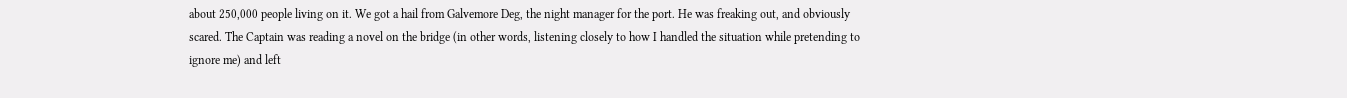about 250,000 people living on it. We got a hail from Galvemore Deg, the night manager for the port. He was freaking out, and obviously scared. The Captain was reading a novel on the bridge (in other words, listening closely to how I handled the situation while pretending to ignore me) and left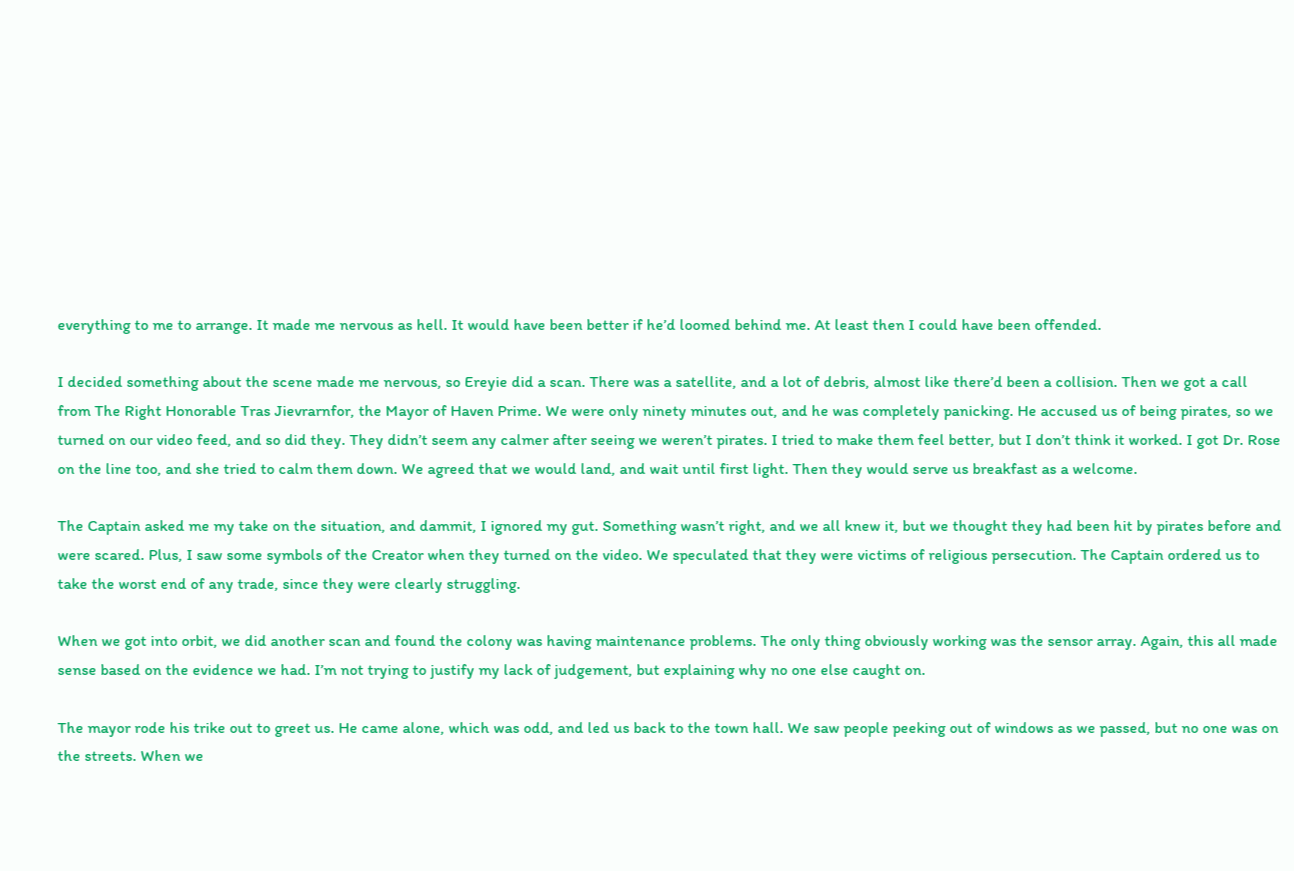everything to me to arrange. It made me nervous as hell. It would have been better if he’d loomed behind me. At least then I could have been offended.

I decided something about the scene made me nervous, so Ereyie did a scan. There was a satellite, and a lot of debris, almost like there’d been a collision. Then we got a call from The Right Honorable Tras Jievrarnfor, the Mayor of Haven Prime. We were only ninety minutes out, and he was completely panicking. He accused us of being pirates, so we turned on our video feed, and so did they. They didn’t seem any calmer after seeing we weren’t pirates. I tried to make them feel better, but I don’t think it worked. I got Dr. Rose on the line too, and she tried to calm them down. We agreed that we would land, and wait until first light. Then they would serve us breakfast as a welcome.

The Captain asked me my take on the situation, and dammit, I ignored my gut. Something wasn’t right, and we all knew it, but we thought they had been hit by pirates before and were scared. Plus, I saw some symbols of the Creator when they turned on the video. We speculated that they were victims of religious persecution. The Captain ordered us to take the worst end of any trade, since they were clearly struggling.

When we got into orbit, we did another scan and found the colony was having maintenance problems. The only thing obviously working was the sensor array. Again, this all made sense based on the evidence we had. I’m not trying to justify my lack of judgement, but explaining why no one else caught on.

The mayor rode his trike out to greet us. He came alone, which was odd, and led us back to the town hall. We saw people peeking out of windows as we passed, but no one was on the streets. When we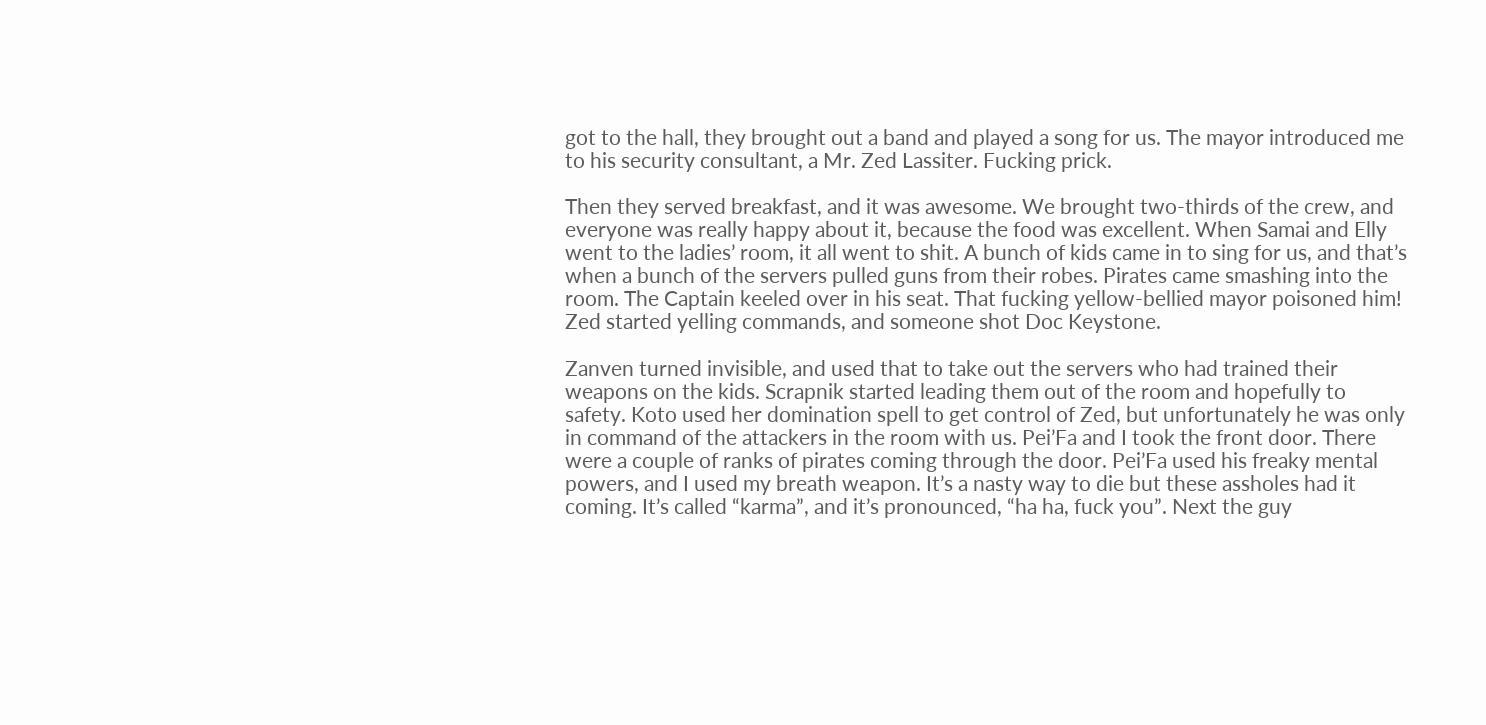got to the hall, they brought out a band and played a song for us. The mayor introduced me to his security consultant, a Mr. Zed Lassiter. Fucking prick.

Then they served breakfast, and it was awesome. We brought two-thirds of the crew, and everyone was really happy about it, because the food was excellent. When Samai and Elly went to the ladies’ room, it all went to shit. A bunch of kids came in to sing for us, and that’s when a bunch of the servers pulled guns from their robes. Pirates came smashing into the room. The Captain keeled over in his seat. That fucking yellow-bellied mayor poisoned him! Zed started yelling commands, and someone shot Doc Keystone.

Zanven turned invisible, and used that to take out the servers who had trained their weapons on the kids. Scrapnik started leading them out of the room and hopefully to safety. Koto used her domination spell to get control of Zed, but unfortunately he was only in command of the attackers in the room with us. Pei’Fa and I took the front door. There were a couple of ranks of pirates coming through the door. Pei’Fa used his freaky mental powers, and I used my breath weapon. It’s a nasty way to die but these assholes had it coming. It’s called “karma”, and it’s pronounced, “ha ha, fuck you”. Next the guy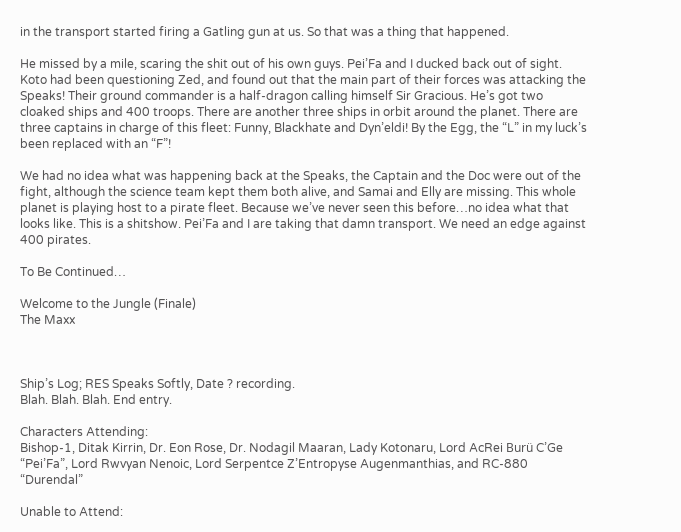in the transport started firing a Gatling gun at us. So that was a thing that happened.

He missed by a mile, scaring the shit out of his own guys. Pei’Fa and I ducked back out of sight. Koto had been questioning Zed, and found out that the main part of their forces was attacking the Speaks! Their ground commander is a half-dragon calling himself Sir Gracious. He’s got two cloaked ships and 400 troops. There are another three ships in orbit around the planet. There are three captains in charge of this fleet: Funny, Blackhate and Dyn’eldi! By the Egg, the “L” in my luck’s been replaced with an “F”!

We had no idea what was happening back at the Speaks, the Captain and the Doc were out of the fight, although the science team kept them both alive, and Samai and Elly are missing. This whole planet is playing host to a pirate fleet. Because we’ve never seen this before…no idea what that looks like. This is a shitshow. Pei’Fa and I are taking that damn transport. We need an edge against 400 pirates.

To Be Continued…

Welcome to the Jungle (Finale)
The Maxx



Ship’s Log; RES Speaks Softly, Date ? recording.
Blah. Blah. Blah. End entry.

Characters Attending:
Bishop-1, Ditak Kirrin, Dr. Eon Rose, Dr. Nodagil Maaran, Lady Kotonaru, Lord AcRei Burü C’Ge “Pei’Fa”, Lord Rwvyan Nenoic, Lord Serpentce Z’Entropyse Augenmanthias, and RC-880 “Durendal”

Unable to Attend: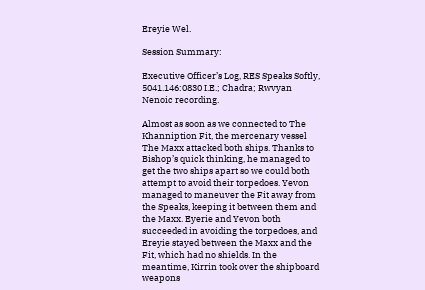Ereyie Wel.

Session Summary:

Executive Officer’s Log, RES Speaks Softly, 5041.146:0830 I.E.; Chadra; Rwvyan Nenoic recording.

Almost as soon as we connected to The Khanniption Fit, the mercenary vessel The Maxx attacked both ships. Thanks to Bishop’s quick thinking, he managed to get the two ships apart so we could both attempt to avoid their torpedoes. Yevon managed to maneuver the Fit away from the Speaks, keeping it between them and the Maxx. Eyerie and Yevon both succeeded in avoiding the torpedoes, and Ereyie stayed between the Maxx and the Fit, which had no shields. In the meantime, Kirrin took over the shipboard weapons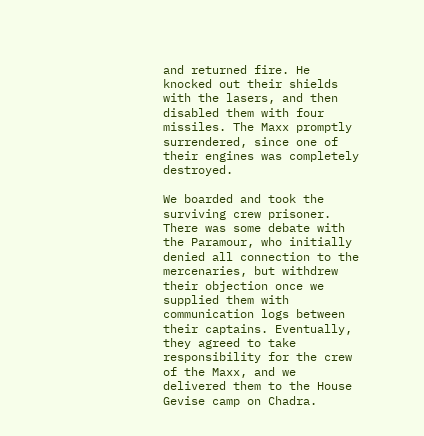and returned fire. He knocked out their shields with the lasers, and then disabled them with four missiles. The Maxx promptly surrendered, since one of their engines was completely destroyed.

We boarded and took the surviving crew prisoner. There was some debate with the Paramour, who initially denied all connection to the mercenaries, but withdrew their objection once we supplied them with communication logs between their captains. Eventually, they agreed to take responsibility for the crew of the Maxx, and we delivered them to the House Gevise camp on Chadra.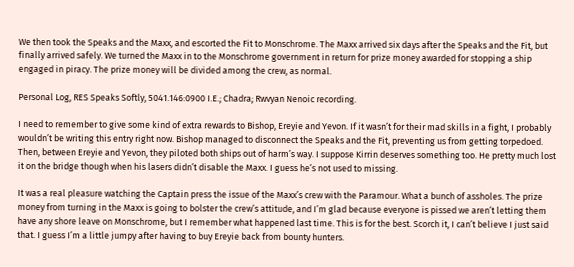We then took the Speaks and the Maxx, and escorted the Fit to Monschrome. The Maxx arrived six days after the Speaks and the Fit, but finally arrived safely. We turned the Maxx in to the Monschrome government in return for prize money awarded for stopping a ship engaged in piracy. The prize money will be divided among the crew, as normal.

Personal Log, RES Speaks Softly, 5041.146:0900 I.E.; Chadra; Rwvyan Nenoic recording.

I need to remember to give some kind of extra rewards to Bishop, Ereyie and Yevon. If it wasn’t for their mad skills in a fight, I probably wouldn’t be writing this entry right now. Bishop managed to disconnect the Speaks and the Fit, preventing us from getting torpedoed. Then, between Ereyie and Yevon, they piloted both ships out of harm’s way. I suppose Kirrin deserves something too. He pretty much lost it on the bridge though when his lasers didn’t disable the Maxx. I guess he’s not used to missing.

It was a real pleasure watching the Captain press the issue of the Maxx’s crew with the Paramour. What a bunch of assholes. The prize money from turning in the Maxx is going to bolster the crew’s attitude, and I’m glad because everyone is pissed we aren’t letting them have any shore leave on Monschrome, but I remember what happened last time. This is for the best. Scorch it, I can’t believe I just said that. I guess I’m a little jumpy after having to buy Ereyie back from bounty hunters.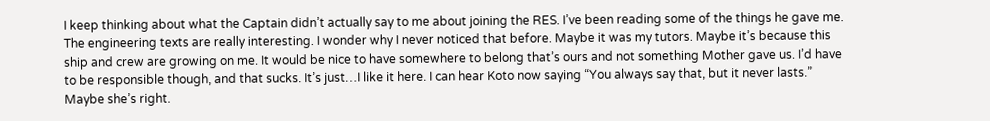I keep thinking about what the Captain didn’t actually say to me about joining the RES. I’ve been reading some of the things he gave me. The engineering texts are really interesting. I wonder why I never noticed that before. Maybe it was my tutors. Maybe it’s because this ship and crew are growing on me. It would be nice to have somewhere to belong that’s ours and not something Mother gave us. I’d have to be responsible though, and that sucks. It’s just…I like it here. I can hear Koto now saying “You always say that, but it never lasts.” Maybe she’s right.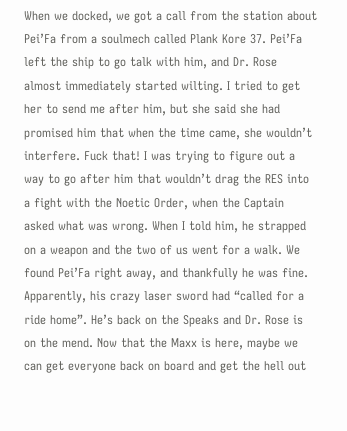When we docked, we got a call from the station about Pei’Fa from a soulmech called Plank Kore 37. Pei’Fa left the ship to go talk with him, and Dr. Rose almost immediately started wilting. I tried to get her to send me after him, but she said she had promised him that when the time came, she wouldn’t interfere. Fuck that! I was trying to figure out a way to go after him that wouldn’t drag the RES into a fight with the Noetic Order, when the Captain asked what was wrong. When I told him, he strapped on a weapon and the two of us went for a walk. We found Pei’Fa right away, and thankfully he was fine. Apparently, his crazy laser sword had “called for a ride home”. He’s back on the Speaks and Dr. Rose is on the mend. Now that the Maxx is here, maybe we can get everyone back on board and get the hell out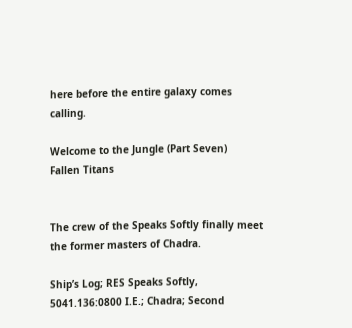here before the entire galaxy comes calling.

Welcome to the Jungle (Part Seven)
Fallen Titans


The crew of the Speaks Softly finally meet the former masters of Chadra.

Ship’s Log; RES Speaks Softly, 5041.136:0800 I.E.; Chadra; Second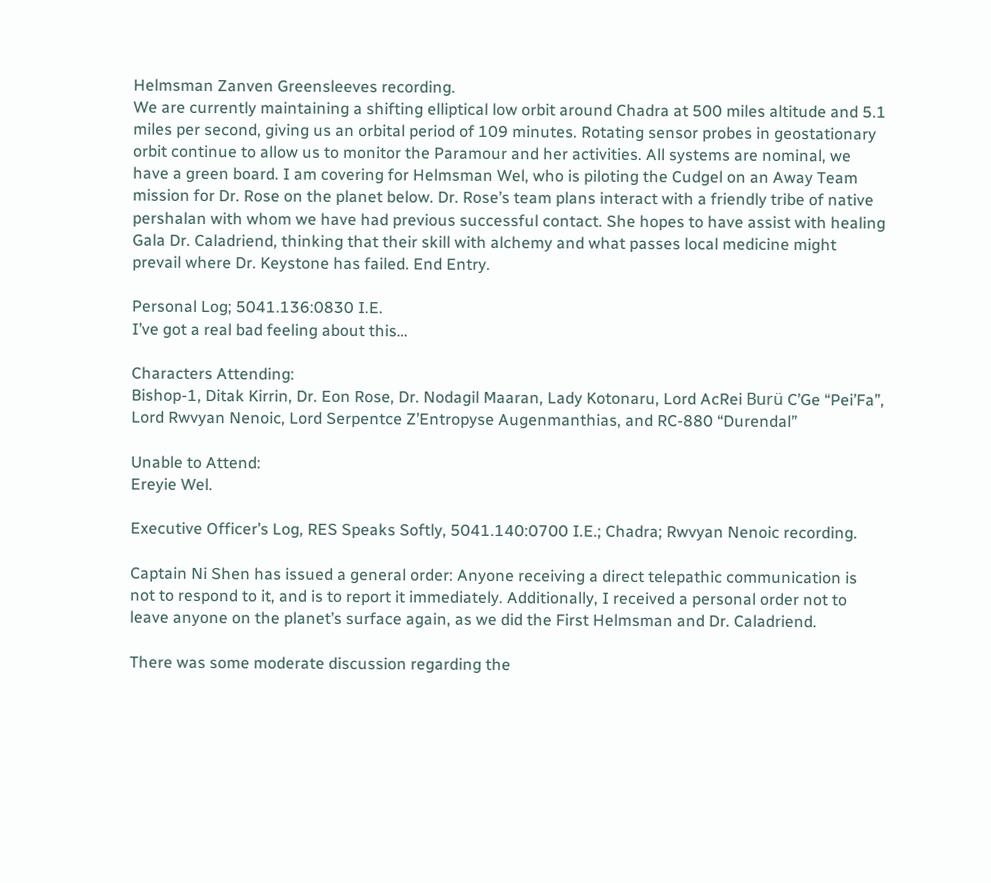Helmsman Zanven Greensleeves recording.
We are currently maintaining a shifting elliptical low orbit around Chadra at 500 miles altitude and 5.1 miles per second, giving us an orbital period of 109 minutes. Rotating sensor probes in geostationary orbit continue to allow us to monitor the Paramour and her activities. All systems are nominal, we have a green board. I am covering for Helmsman Wel, who is piloting the Cudgel on an Away Team mission for Dr. Rose on the planet below. Dr. Rose’s team plans interact with a friendly tribe of native pershalan with whom we have had previous successful contact. She hopes to have assist with healing Gala Dr. Caladriend, thinking that their skill with alchemy and what passes local medicine might prevail where Dr. Keystone has failed. End Entry.

Personal Log; 5041.136:0830 I.E.
I’ve got a real bad feeling about this…

Characters Attending:
Bishop-1, Ditak Kirrin, Dr. Eon Rose, Dr. Nodagil Maaran, Lady Kotonaru, Lord AcRei Burü C’Ge “Pei’Fa”, Lord Rwvyan Nenoic, Lord Serpentce Z’Entropyse Augenmanthias, and RC-880 “Durendal”

Unable to Attend:
Ereyie Wel.

Executive Officer’s Log, RES Speaks Softly, 5041.140:0700 I.E.; Chadra; Rwvyan Nenoic recording.

Captain Ni Shen has issued a general order: Anyone receiving a direct telepathic communication is not to respond to it, and is to report it immediately. Additionally, I received a personal order not to leave anyone on the planet’s surface again, as we did the First Helmsman and Dr. Caladriend.

There was some moderate discussion regarding the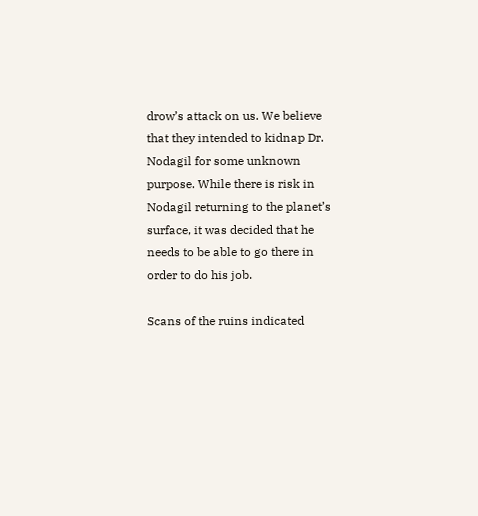drow’s attack on us. We believe that they intended to kidnap Dr. Nodagil for some unknown purpose. While there is risk in Nodagil returning to the planet’s surface, it was decided that he needs to be able to go there in order to do his job.

Scans of the ruins indicated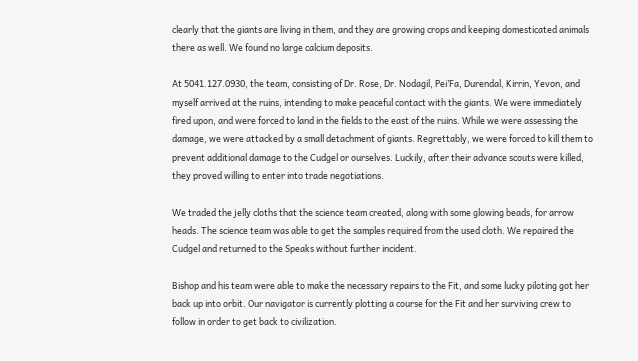clearly that the giants are living in them, and they are growing crops and keeping domesticated animals there as well. We found no large calcium deposits.

At 5041.127.0930, the team, consisting of Dr. Rose, Dr. Nodagil, Pei’Fa, Durendal, Kirrin, Yevon, and myself arrived at the ruins, intending to make peaceful contact with the giants. We were immediately fired upon, and were forced to land in the fields to the east of the ruins. While we were assessing the damage, we were attacked by a small detachment of giants. Regrettably, we were forced to kill them to prevent additional damage to the Cudgel or ourselves. Luckily, after their advance scouts were killed, they proved willing to enter into trade negotiations.

We traded the jelly cloths that the science team created, along with some glowing beads, for arrow heads. The science team was able to get the samples required from the used cloth. We repaired the Cudgel and returned to the Speaks without further incident.

Bishop and his team were able to make the necessary repairs to the Fit, and some lucky piloting got her back up into orbit. Our navigator is currently plotting a course for the Fit and her surviving crew to follow in order to get back to civilization.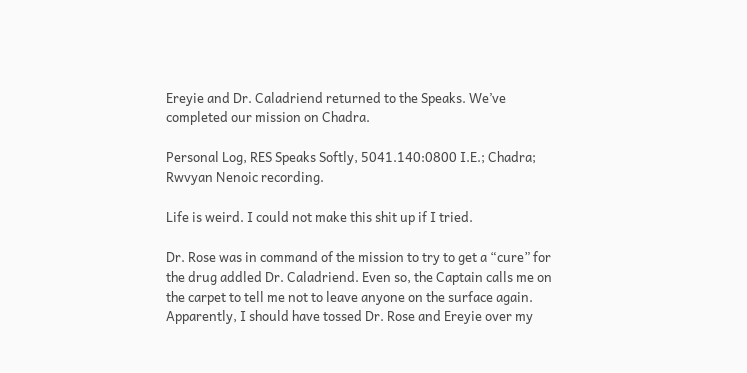Ereyie and Dr. Caladriend returned to the Speaks. We’ve completed our mission on Chadra.

Personal Log, RES Speaks Softly, 5041.140:0800 I.E.; Chadra; Rwvyan Nenoic recording.

Life is weird. I could not make this shit up if I tried.

Dr. Rose was in command of the mission to try to get a “cure” for the drug addled Dr. Caladriend. Even so, the Captain calls me on the carpet to tell me not to leave anyone on the surface again. Apparently, I should have tossed Dr. Rose and Ereyie over my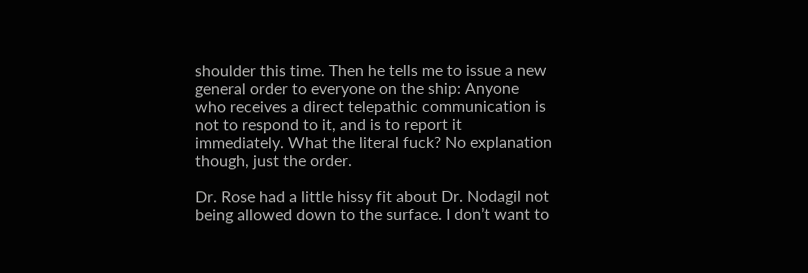shoulder this time. Then he tells me to issue a new general order to everyone on the ship: Anyone who receives a direct telepathic communication is not to respond to it, and is to report it immediately. What the literal fuck? No explanation though, just the order.

Dr. Rose had a little hissy fit about Dr. Nodagil not being allowed down to the surface. I don’t want to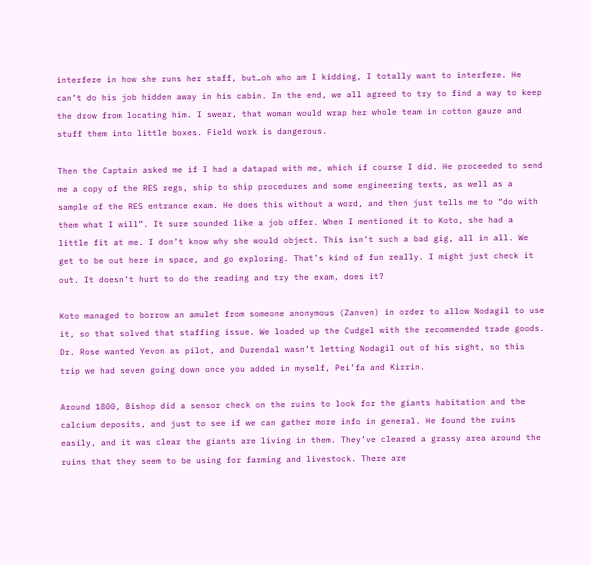interfere in how she runs her staff, but…oh who am I kidding, I totally want to interfere. He can’t do his job hidden away in his cabin. In the end, we all agreed to try to find a way to keep the drow from locating him. I swear, that woman would wrap her whole team in cotton gauze and stuff them into little boxes. Field work is dangerous.

Then the Captain asked me if I had a datapad with me, which if course I did. He proceeded to send me a copy of the RES regs, ship to ship procedures and some engineering texts, as well as a sample of the RES entrance exam. He does this without a word, and then just tells me to “do with them what I will”. It sure sounded like a job offer. When I mentioned it to Koto, she had a little fit at me. I don’t know why she would object. This isn’t such a bad gig, all in all. We get to be out here in space, and go exploring. That’s kind of fun really. I might just check it out. It doesn’t hurt to do the reading and try the exam, does it?

Koto managed to borrow an amulet from someone anonymous (Zanven) in order to allow Nodagil to use it, so that solved that staffing issue. We loaded up the Cudgel with the recommended trade goods. Dr. Rose wanted Yevon as pilot, and Durendal wasn’t letting Nodagil out of his sight, so this trip we had seven going down once you added in myself, Pei’fa and Kirrin.

Around 1800, Bishop did a sensor check on the ruins to look for the giants habitation and the calcium deposits, and just to see if we can gather more info in general. He found the ruins easily, and it was clear the giants are living in them. They’ve cleared a grassy area around the ruins that they seem to be using for farming and livestock. There are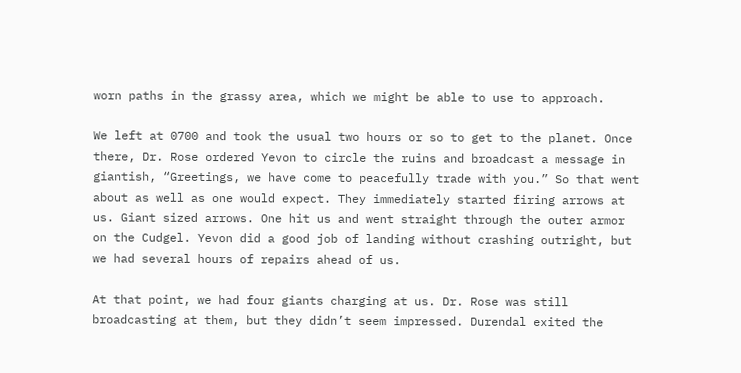worn paths in the grassy area, which we might be able to use to approach.

We left at 0700 and took the usual two hours or so to get to the planet. Once there, Dr. Rose ordered Yevon to circle the ruins and broadcast a message in giantish, “Greetings, we have come to peacefully trade with you.” So that went about as well as one would expect. They immediately started firing arrows at us. Giant sized arrows. One hit us and went straight through the outer armor on the Cudgel. Yevon did a good job of landing without crashing outright, but we had several hours of repairs ahead of us.

At that point, we had four giants charging at us. Dr. Rose was still broadcasting at them, but they didn’t seem impressed. Durendal exited the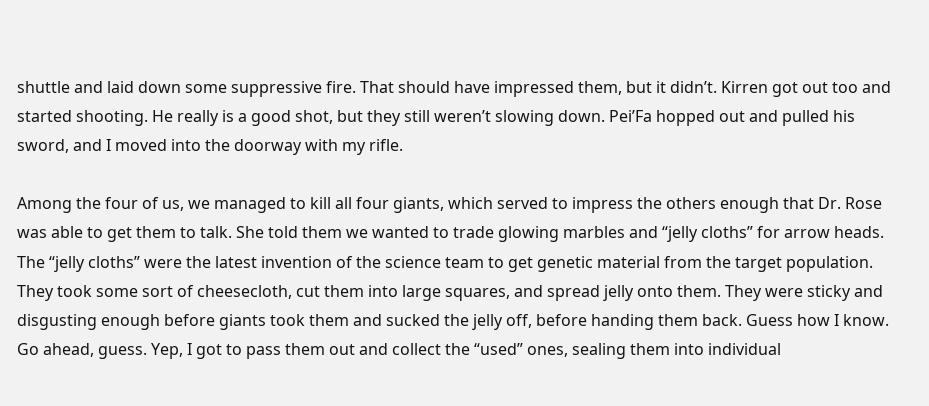shuttle and laid down some suppressive fire. That should have impressed them, but it didn’t. Kirren got out too and started shooting. He really is a good shot, but they still weren’t slowing down. Pei’Fa hopped out and pulled his sword, and I moved into the doorway with my rifle.

Among the four of us, we managed to kill all four giants, which served to impress the others enough that Dr. Rose was able to get them to talk. She told them we wanted to trade glowing marbles and “jelly cloths” for arrow heads. The “jelly cloths” were the latest invention of the science team to get genetic material from the target population. They took some sort of cheesecloth, cut them into large squares, and spread jelly onto them. They were sticky and disgusting enough before giants took them and sucked the jelly off, before handing them back. Guess how I know. Go ahead, guess. Yep, I got to pass them out and collect the “used” ones, sealing them into individual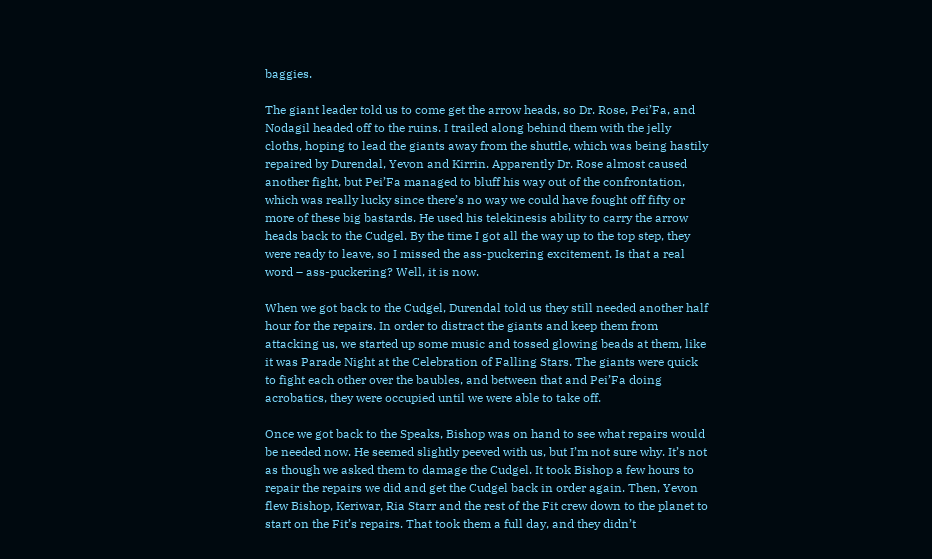baggies.

The giant leader told us to come get the arrow heads, so Dr. Rose, Pei’Fa, and Nodagil headed off to the ruins. I trailed along behind them with the jelly cloths, hoping to lead the giants away from the shuttle, which was being hastily repaired by Durendal, Yevon and Kirrin. Apparently Dr. Rose almost caused another fight, but Pei’Fa managed to bluff his way out of the confrontation, which was really lucky since there’s no way we could have fought off fifty or more of these big bastards. He used his telekinesis ability to carry the arrow heads back to the Cudgel. By the time I got all the way up to the top step, they were ready to leave, so I missed the ass-puckering excitement. Is that a real word – ass-puckering? Well, it is now.

When we got back to the Cudgel, Durendal told us they still needed another half hour for the repairs. In order to distract the giants and keep them from attacking us, we started up some music and tossed glowing beads at them, like it was Parade Night at the Celebration of Falling Stars. The giants were quick to fight each other over the baubles, and between that and Pei’Fa doing acrobatics, they were occupied until we were able to take off.

Once we got back to the Speaks, Bishop was on hand to see what repairs would be needed now. He seemed slightly peeved with us, but I’m not sure why. It’s not as though we asked them to damage the Cudgel. It took Bishop a few hours to repair the repairs we did and get the Cudgel back in order again. Then, Yevon flew Bishop, Keriwar, Ria Starr and the rest of the Fit crew down to the planet to start on the Fit’s repairs. That took them a full day, and they didn’t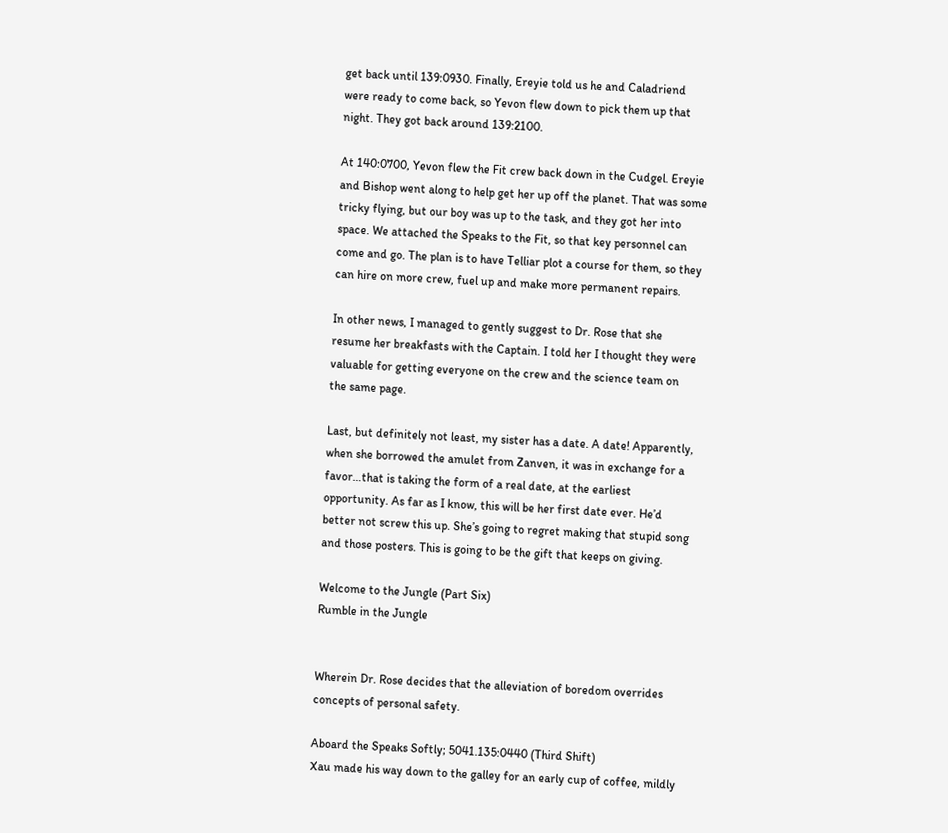get back until 139:0930. Finally, Ereyie told us he and Caladriend were ready to come back, so Yevon flew down to pick them up that night. They got back around 139:2100.

At 140:0700, Yevon flew the Fit crew back down in the Cudgel. Ereyie and Bishop went along to help get her up off the planet. That was some tricky flying, but our boy was up to the task, and they got her into space. We attached the Speaks to the Fit, so that key personnel can come and go. The plan is to have Telliar plot a course for them, so they can hire on more crew, fuel up and make more permanent repairs.

In other news, I managed to gently suggest to Dr. Rose that she resume her breakfasts with the Captain. I told her I thought they were valuable for getting everyone on the crew and the science team on the same page.

Last, but definitely not least, my sister has a date. A date! Apparently, when she borrowed the amulet from Zanven, it was in exchange for a favor…that is taking the form of a real date, at the earliest opportunity. As far as I know, this will be her first date ever. He’d better not screw this up. She’s going to regret making that stupid song and those posters. This is going to be the gift that keeps on giving.

Welcome to the Jungle (Part Six)
Rumble in the Jungle


Wherein Dr. Rose decides that the alleviation of boredom overrides concepts of personal safety.

Aboard the Speaks Softly; 5041.135:0440 (Third Shift)
Xau made his way down to the galley for an early cup of coffee, mildly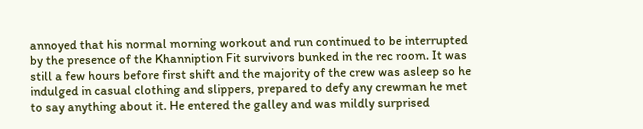annoyed that his normal morning workout and run continued to be interrupted by the presence of the Khanniption Fit survivors bunked in the rec room. It was still a few hours before first shift and the majority of the crew was asleep so he indulged in casual clothing and slippers, prepared to defy any crewman he met to say anything about it. He entered the galley and was mildly surprised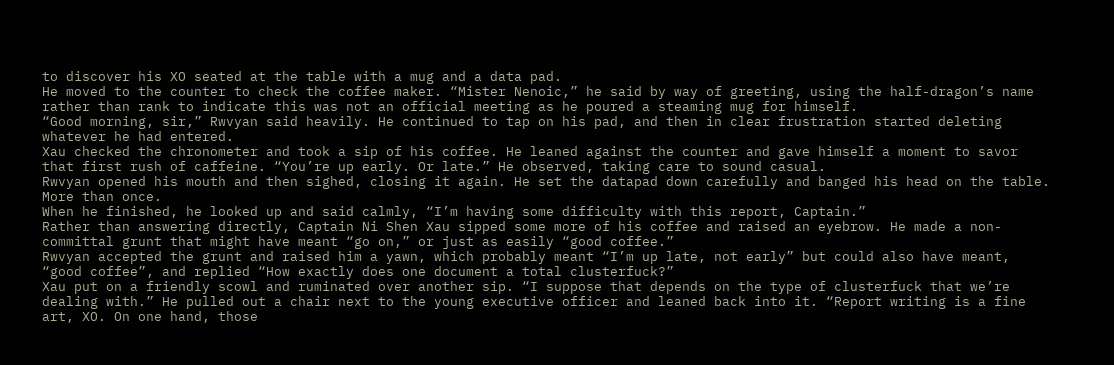to discover his XO seated at the table with a mug and a data pad.
He moved to the counter to check the coffee maker. “Mister Nenoic,” he said by way of greeting, using the half-dragon’s name rather than rank to indicate this was not an official meeting as he poured a steaming mug for himself.
“Good morning, sir,” Rwvyan said heavily. He continued to tap on his pad, and then in clear frustration started deleting whatever he had entered.
Xau checked the chronometer and took a sip of his coffee. He leaned against the counter and gave himself a moment to savor that first rush of caffeine. “You’re up early. Or late.” He observed, taking care to sound casual.
Rwvyan opened his mouth and then sighed, closing it again. He set the datapad down carefully and banged his head on the table. More than once.
When he finished, he looked up and said calmly, “I’m having some difficulty with this report, Captain.”
Rather than answering directly, Captain Ni Shen Xau sipped some more of his coffee and raised an eyebrow. He made a non-committal grunt that might have meant “go on,” or just as easily “good coffee.”
Rwvyan accepted the grunt and raised him a yawn, which probably meant “I’m up late, not early” but could also have meant, “good coffee”, and replied “How exactly does one document a total clusterfuck?”
Xau put on a friendly scowl and ruminated over another sip. “I suppose that depends on the type of clusterfuck that we’re dealing with.” He pulled out a chair next to the young executive officer and leaned back into it. “Report writing is a fine art, XO. On one hand, those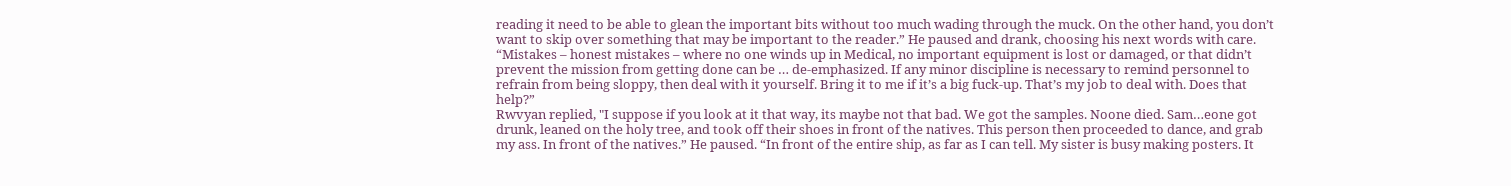reading it need to be able to glean the important bits without too much wading through the muck. On the other hand, you don’t want to skip over something that may be important to the reader.” He paused and drank, choosing his next words with care. “Mistakes – honest mistakes – where no one winds up in Medical, no important equipment is lost or damaged, or that didn’t prevent the mission from getting done can be … de-emphasized. If any minor discipline is necessary to remind personnel to refrain from being sloppy, then deal with it yourself. Bring it to me if it’s a big fuck-up. That’s my job to deal with. Does that help?”
Rwvyan replied, "I suppose if you look at it that way, its maybe not that bad. We got the samples. Noone died. Sam…eone got drunk, leaned on the holy tree, and took off their shoes in front of the natives. This person then proceeded to dance, and grab my ass. In front of the natives.” He paused. “In front of the entire ship, as far as I can tell. My sister is busy making posters. It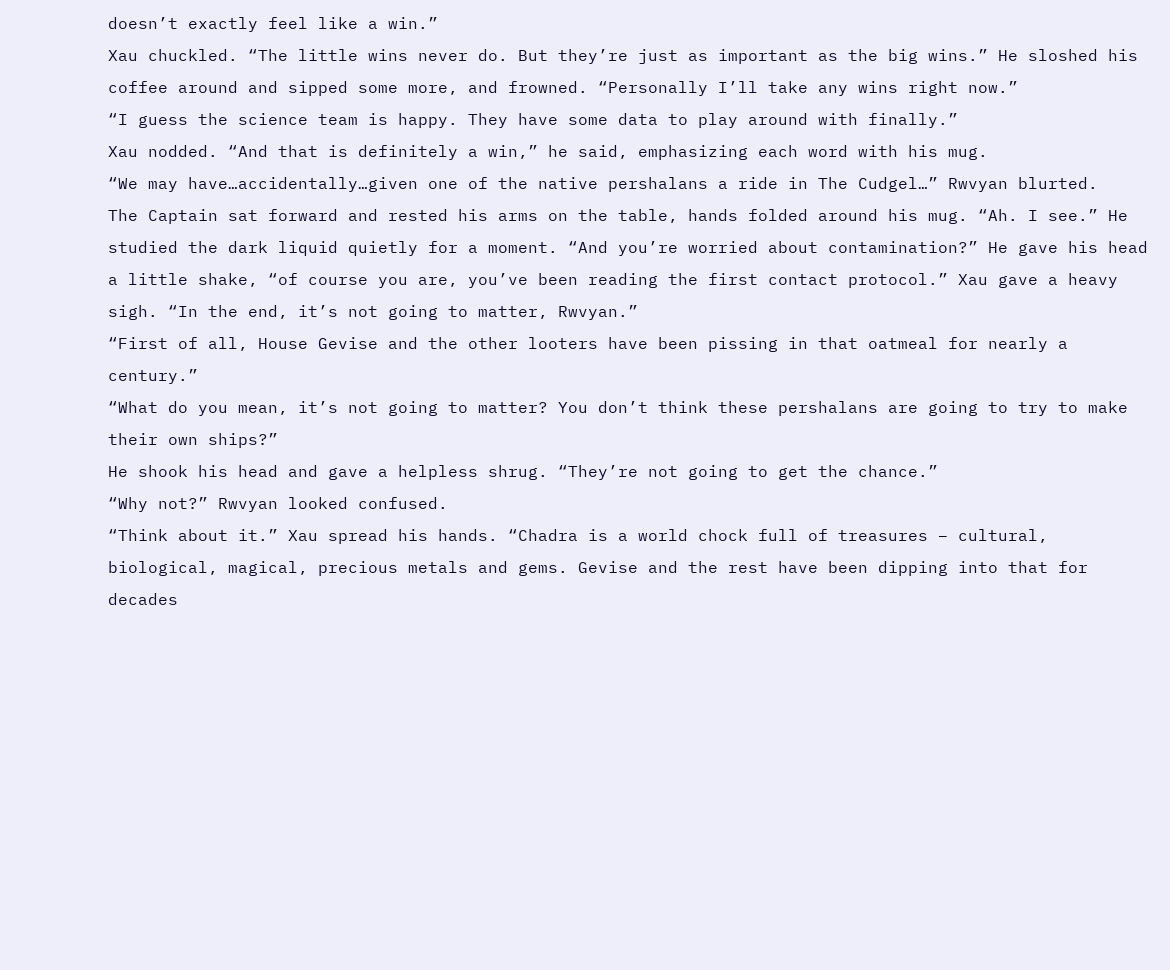doesn’t exactly feel like a win.”
Xau chuckled. “The little wins never do. But they’re just as important as the big wins.” He sloshed his coffee around and sipped some more, and frowned. “Personally I’ll take any wins right now.”
“I guess the science team is happy. They have some data to play around with finally.”
Xau nodded. “And that is definitely a win,” he said, emphasizing each word with his mug.
“We may have…accidentally…given one of the native pershalans a ride in The Cudgel…” Rwvyan blurted.
The Captain sat forward and rested his arms on the table, hands folded around his mug. “Ah. I see.” He studied the dark liquid quietly for a moment. “And you’re worried about contamination?” He gave his head a little shake, “of course you are, you’ve been reading the first contact protocol.” Xau gave a heavy sigh. “In the end, it’s not going to matter, Rwvyan.”
“First of all, House Gevise and the other looters have been pissing in that oatmeal for nearly a century.”
“What do you mean, it’s not going to matter? You don’t think these pershalans are going to try to make their own ships?”
He shook his head and gave a helpless shrug. “They’re not going to get the chance.”
“Why not?” Rwvyan looked confused.
“Think about it.” Xau spread his hands. “Chadra is a world chock full of treasures – cultural, biological, magical, precious metals and gems. Gevise and the rest have been dipping into that for decades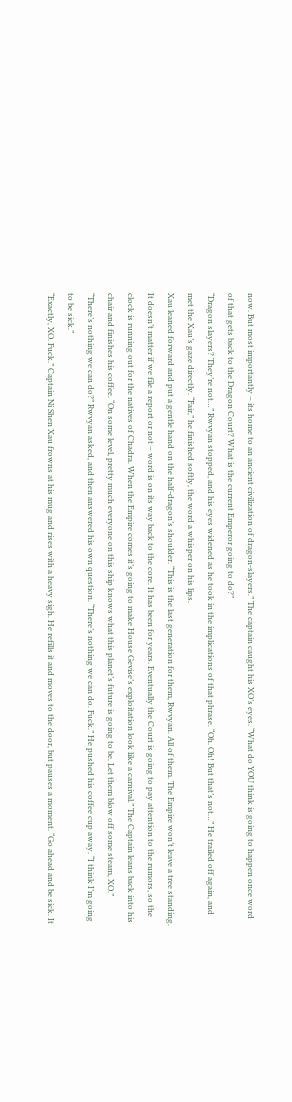now. But most importantly – its home to an ancient civilization of dragon-slayers.” The captain caught his XO’s eyes. “What do YOU think is going to happen once word of that gets back to the Dragon Court? What is the current Emperor going to do?”
“Dragon slayers? They’re not…” Rwvyan stopped, and his eyes widened as he took in the implications of that phrase. “Oh. Oh! But that’s not…” He trailed off again, and met the Xau’s gaze directly. “Fair,” he finished softly, the word a whisper on his lips.
Xau leaned forward and put a gentle hand on the half-dragon’s shoulder. “This is the last generation for them, Rwvyan. All of them. The Empire won’t leave a tree standing. It doesn’t matter if we file a report or not – word is on its way back to the core. It has been for years. Eventually the Court is going to pay attention to the rumors, so the clock is running out for the natives of Chadra. When the Empire comes it’s going to make House Gevise’s exploitation look like a carnival.” The Captain leans back into his chair and finishes his coffee. “On some level, pretty much everyone on this ship knows what this planet’s future is going to be. Let them blow off some steam, XO.”
“There’s nothing we can do?” Rwvyan asked, and then answered his own question. “There’s nothing we can do. Fuck.” He pushed his coffee cup away. “I think I’m going to be sick.”
“Exactly, XO. Fuck.” Captain Ni Shen Xau frowns at his mug and rises with a heavy sigh. He refills it and moves to the door, but pauses a moment. “Go ahead and be sick. It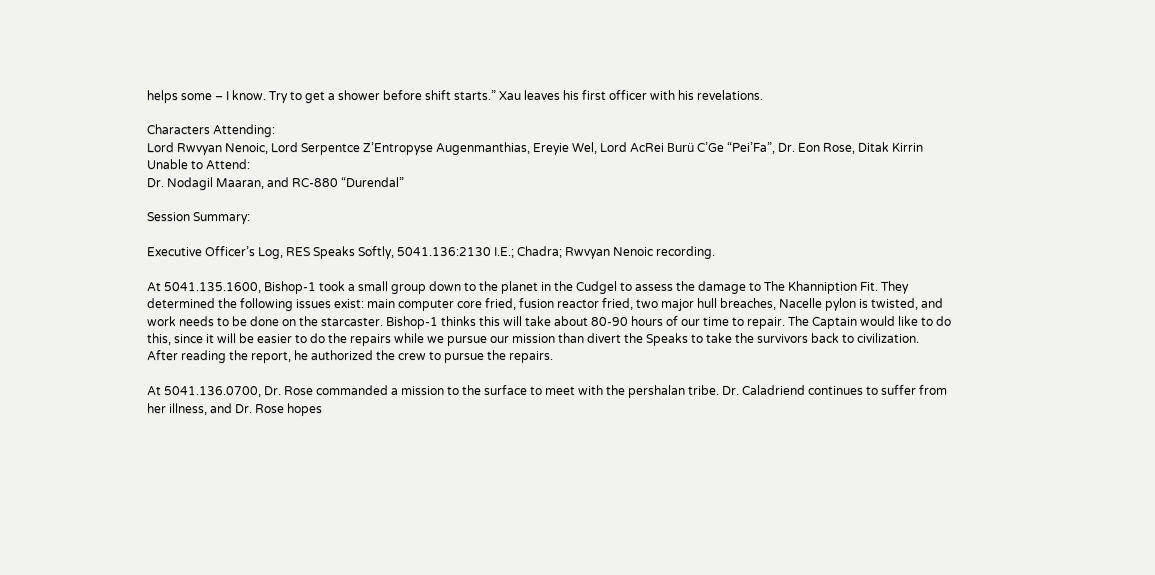helps some – I know. Try to get a shower before shift starts.” Xau leaves his first officer with his revelations.

Characters Attending:
Lord Rwvyan Nenoic, Lord Serpentce Z’Entropyse Augenmanthias, Ereyie Wel, Lord AcRei Burü C’Ge “Pei’Fa”, Dr. Eon Rose, Ditak Kirrin
Unable to Attend:
Dr. Nodagil Maaran, and RC-880 “Durendal”

Session Summary:

Executive Officer’s Log, RES Speaks Softly, 5041.136:2130 I.E.; Chadra; Rwvyan Nenoic recording.

At 5041.135.1600, Bishop-1 took a small group down to the planet in the Cudgel to assess the damage to The Khanniption Fit. They determined the following issues exist: main computer core fried, fusion reactor fried, two major hull breaches, Nacelle pylon is twisted, and work needs to be done on the starcaster. Bishop-1 thinks this will take about 80-90 hours of our time to repair. The Captain would like to do this, since it will be easier to do the repairs while we pursue our mission than divert the Speaks to take the survivors back to civilization. After reading the report, he authorized the crew to pursue the repairs.

At 5041.136.0700, Dr. Rose commanded a mission to the surface to meet with the pershalan tribe. Dr. Caladriend continues to suffer from her illness, and Dr. Rose hopes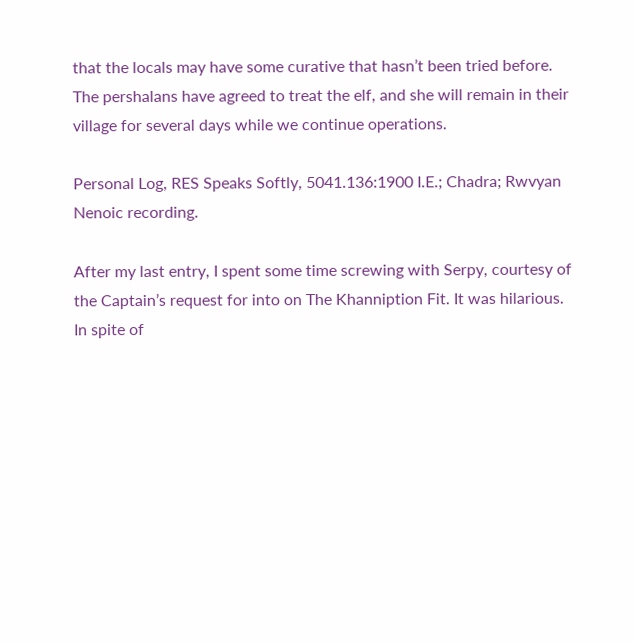that the locals may have some curative that hasn’t been tried before. The pershalans have agreed to treat the elf, and she will remain in their village for several days while we continue operations.

Personal Log, RES Speaks Softly, 5041.136:1900 I.E.; Chadra; Rwvyan Nenoic recording.

After my last entry, I spent some time screwing with Serpy, courtesy of the Captain’s request for into on The Khanniption Fit. It was hilarious. In spite of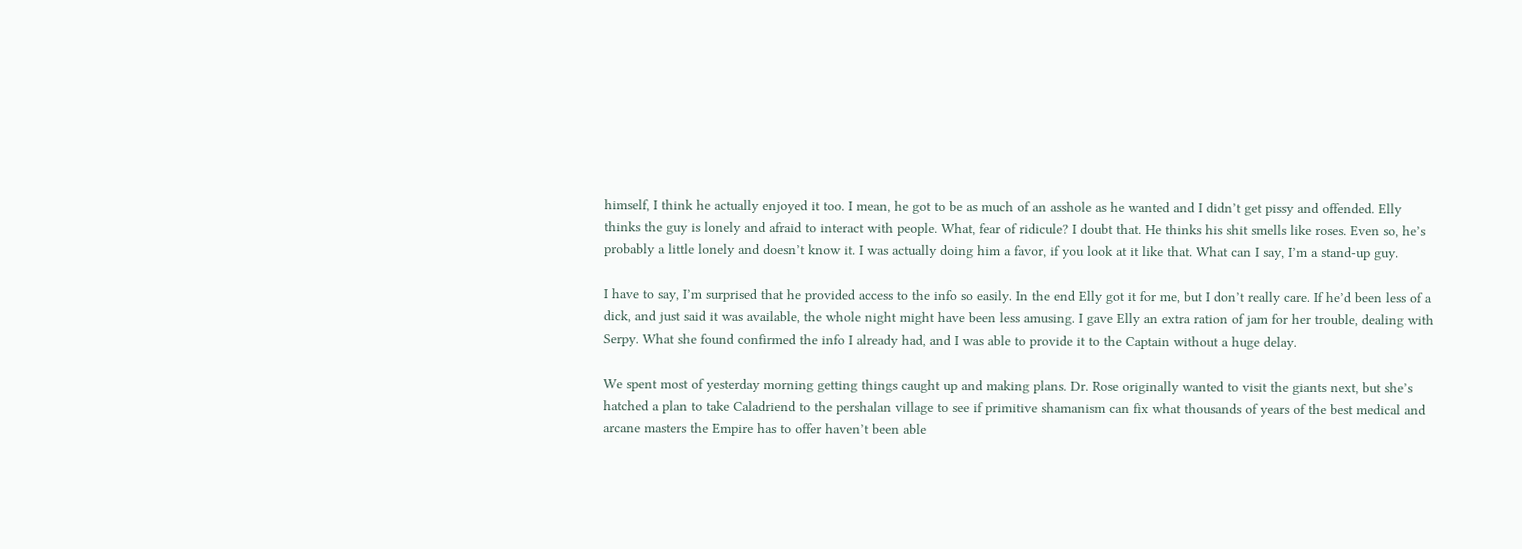himself, I think he actually enjoyed it too. I mean, he got to be as much of an asshole as he wanted and I didn’t get pissy and offended. Elly thinks the guy is lonely and afraid to interact with people. What, fear of ridicule? I doubt that. He thinks his shit smells like roses. Even so, he’s probably a little lonely and doesn’t know it. I was actually doing him a favor, if you look at it like that. What can I say, I’m a stand-up guy.

I have to say, I’m surprised that he provided access to the info so easily. In the end Elly got it for me, but I don’t really care. If he’d been less of a dick, and just said it was available, the whole night might have been less amusing. I gave Elly an extra ration of jam for her trouble, dealing with Serpy. What she found confirmed the info I already had, and I was able to provide it to the Captain without a huge delay.

We spent most of yesterday morning getting things caught up and making plans. Dr. Rose originally wanted to visit the giants next, but she’s hatched a plan to take Caladriend to the pershalan village to see if primitive shamanism can fix what thousands of years of the best medical and arcane masters the Empire has to offer haven’t been able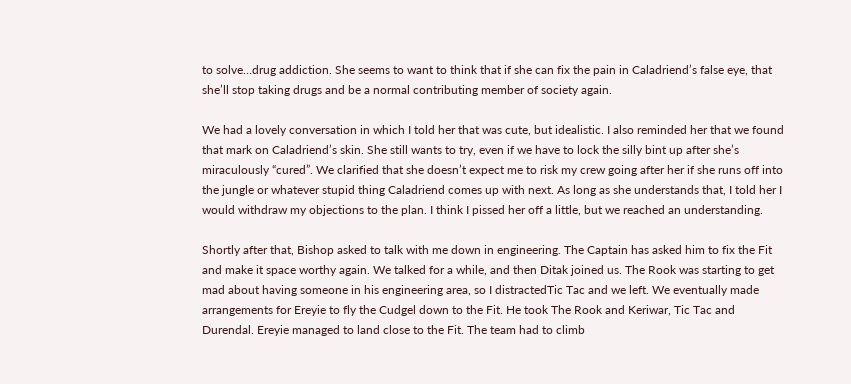to solve…drug addiction. She seems to want to think that if she can fix the pain in Caladriend’s false eye, that she’ll stop taking drugs and be a normal contributing member of society again.

We had a lovely conversation in which I told her that was cute, but idealistic. I also reminded her that we found that mark on Caladriend’s skin. She still wants to try, even if we have to lock the silly bint up after she’s miraculously “cured”. We clarified that she doesn’t expect me to risk my crew going after her if she runs off into the jungle or whatever stupid thing Caladriend comes up with next. As long as she understands that, I told her I would withdraw my objections to the plan. I think I pissed her off a little, but we reached an understanding.

Shortly after that, Bishop asked to talk with me down in engineering. The Captain has asked him to fix the Fit and make it space worthy again. We talked for a while, and then Ditak joined us. The Rook was starting to get mad about having someone in his engineering area, so I distractedTic Tac and we left. We eventually made arrangements for Ereyie to fly the Cudgel down to the Fit. He took The Rook and Keriwar, Tic Tac and Durendal. Ereyie managed to land close to the Fit. The team had to climb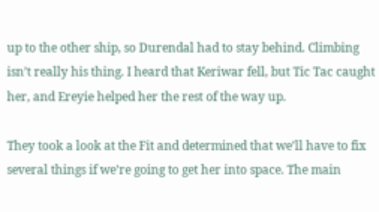up to the other ship, so Durendal had to stay behind. Climbing isn’t really his thing. I heard that Keriwar fell, but Tic Tac caught her, and Ereyie helped her the rest of the way up.

They took a look at the Fit and determined that we’ll have to fix several things if we’re going to get her into space. The main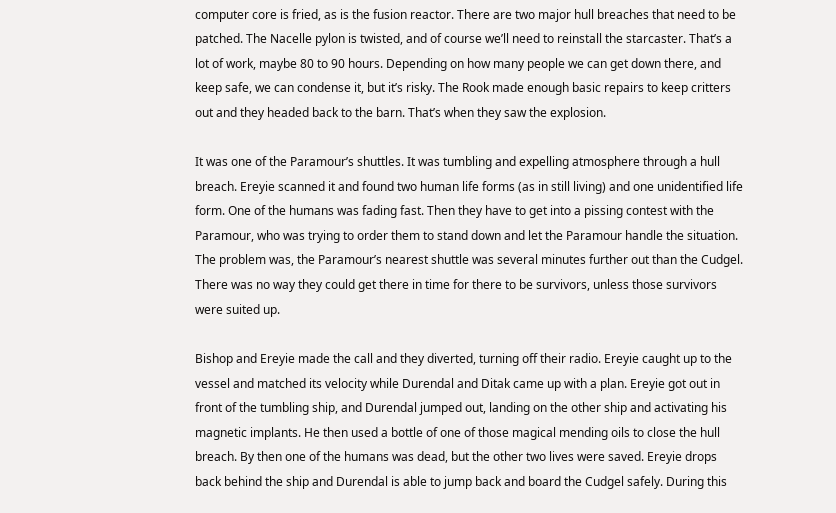computer core is fried, as is the fusion reactor. There are two major hull breaches that need to be patched. The Nacelle pylon is twisted, and of course we’ll need to reinstall the starcaster. That’s a lot of work, maybe 80 to 90 hours. Depending on how many people we can get down there, and keep safe, we can condense it, but it’s risky. The Rook made enough basic repairs to keep critters out and they headed back to the barn. That’s when they saw the explosion.

It was one of the Paramour’s shuttles. It was tumbling and expelling atmosphere through a hull breach. Ereyie scanned it and found two human life forms (as in still living) and one unidentified life form. One of the humans was fading fast. Then they have to get into a pissing contest with the Paramour, who was trying to order them to stand down and let the Paramour handle the situation. The problem was, the Paramour’s nearest shuttle was several minutes further out than the Cudgel. There was no way they could get there in time for there to be survivors, unless those survivors were suited up.

Bishop and Ereyie made the call and they diverted, turning off their radio. Ereyie caught up to the vessel and matched its velocity while Durendal and Ditak came up with a plan. Ereyie got out in front of the tumbling ship, and Durendal jumped out, landing on the other ship and activating his magnetic implants. He then used a bottle of one of those magical mending oils to close the hull breach. By then one of the humans was dead, but the other two lives were saved. Ereyie drops back behind the ship and Durendal is able to jump back and board the Cudgel safely. During this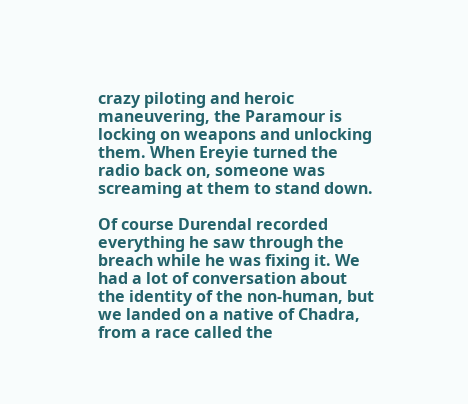crazy piloting and heroic maneuvering, the Paramour is locking on weapons and unlocking them. When Ereyie turned the radio back on, someone was screaming at them to stand down.

Of course Durendal recorded everything he saw through the breach while he was fixing it. We had a lot of conversation about the identity of the non-human, but we landed on a native of Chadra, from a race called the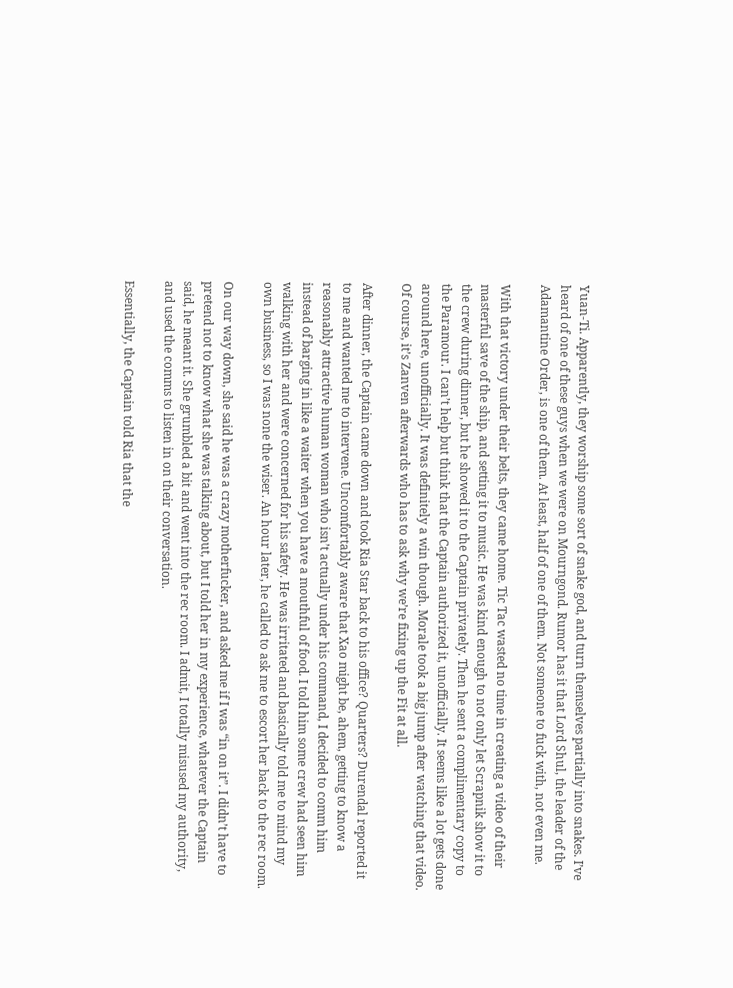Yuan-Ti. Apparently, they worship some sort of snake god, and turn themselves partially into snakes. I’ve heard of one of these guys when we were on Mourngond. Rumor has it that Lord Shul, the leader of the Adamantine Order, is one of them. At least, half of one of them. Not someone to fuck with, not even me.

With that victory under their belts, they came home. Tic Tac wasted no time in creating a video of their masterful save of the ship, and setting it to music. He was kind enough to not only let Scrapnik show it to the crew during dinner, but he showed it to the Captain privately. Then he sent a complimentary copy to the Paramour. I can’t help but think that the Captain authorized it, unofficially. It seems like a lot gets done around here, unofficially. It was definitely a win though. Morale took a big jump after watching that video. Of course, it’s Zanven afterwards who has to ask why we’re fixing up the Fit at all.

After dinner, the Captain came down and took Ria Star back to his office? Quarters? Durendal reported it to me and wanted me to intervene. Uncomfortably aware that Xao might be, ahem, getting to know a reasonably attractive human woman who isn’t actually under his command, I decided to comm him instead of barging in like a waiter when you have a mouthful of food. I told him some crew had seen him walking with her and were concerned for his safety. He was irritated and basically told me to mind my own business, so I was none the wiser. An hour later, he called to ask me to escort her back to the rec room.

On our way down, she said he was a crazy motherfucker, and asked me if I was “in on it”. I didn’t have to pretend not to know what she was talking about, but I told her in my experience, whatever the Captain said, he meant it. She grumbled a bit and went into the rec room. I admit, I totally misused my authority, and used the comms to listen in on their conversation.

Essentially, the Captain told Ria that the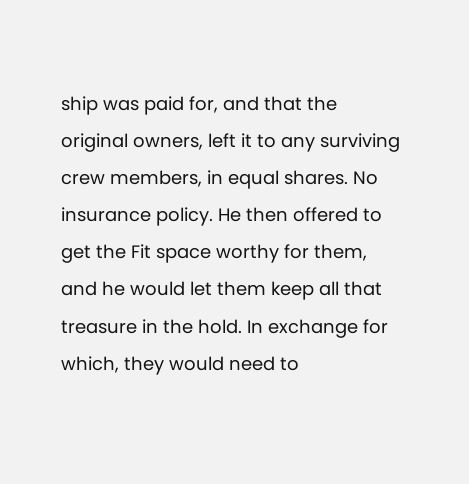ship was paid for, and that the original owners, left it to any surviving crew members, in equal shares. No insurance policy. He then offered to get the Fit space worthy for them, and he would let them keep all that treasure in the hold. In exchange for which, they would need to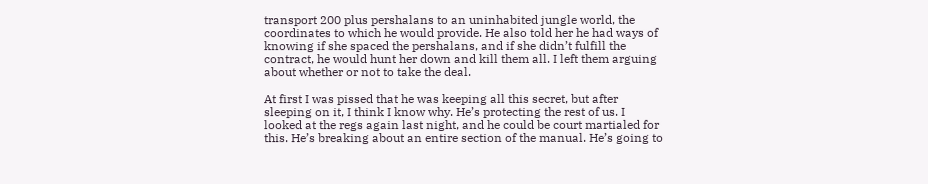transport 200 plus pershalans to an uninhabited jungle world, the coordinates to which he would provide. He also told her he had ways of knowing if she spaced the pershalans, and if she didn’t fulfill the contract, he would hunt her down and kill them all. I left them arguing about whether or not to take the deal.

At first I was pissed that he was keeping all this secret, but after sleeping on it, I think I know why. He’s protecting the rest of us. I looked at the regs again last night, and he could be court martialed for this. He’s breaking about an entire section of the manual. He’s going to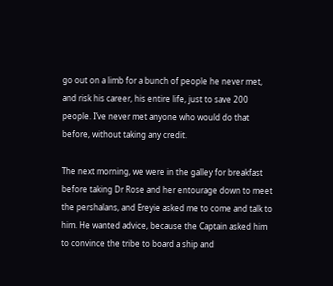go out on a limb for a bunch of people he never met, and risk his career, his entire life, just to save 200 people. I’ve never met anyone who would do that before, without taking any credit.

The next morning, we were in the galley for breakfast before taking Dr Rose and her entourage down to meet the pershalans, and Ereyie asked me to come and talk to him. He wanted advice, because the Captain asked him to convince the tribe to board a ship and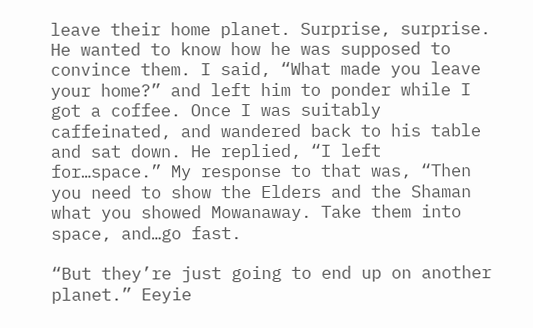leave their home planet. Surprise, surprise. He wanted to know how he was supposed to convince them. I said, “What made you leave your home?” and left him to ponder while I got a coffee. Once I was suitably caffeinated, and wandered back to his table and sat down. He replied, “I left for…space.” My response to that was, “Then you need to show the Elders and the Shaman what you showed Mowanaway. Take them into space, and…go fast.

“But they’re just going to end up on another planet.” Eeyie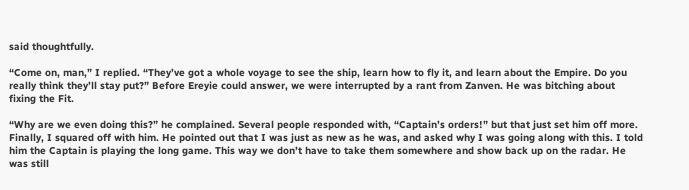said thoughtfully.

“Come on, man,” I replied. “They’ve got a whole voyage to see the ship, learn how to fly it, and learn about the Empire. Do you really think they’ll stay put?” Before Ereyie could answer, we were interrupted by a rant from Zanven. He was bitching about fixing the Fit.

“Why are we even doing this?” he complained. Several people responded with, “Captain’s orders!” but that just set him off more. Finally, I squared off with him. He pointed out that I was just as new as he was, and asked why I was going along with this. I told him the Captain is playing the long game. This way we don’t have to take them somewhere and show back up on the radar. He was still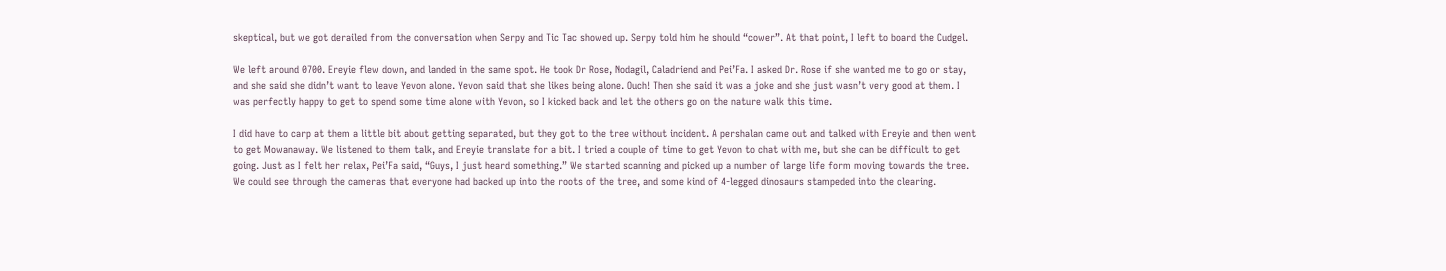skeptical, but we got derailed from the conversation when Serpy and Tic Tac showed up. Serpy told him he should “cower”. At that point, I left to board the Cudgel.

We left around 0700. Ereyie flew down, and landed in the same spot. He took Dr Rose, Nodagil, Caladriend and Pei’Fa. I asked Dr. Rose if she wanted me to go or stay, and she said she didn’t want to leave Yevon alone. Yevon said that she likes being alone. Ouch! Then she said it was a joke and she just wasn’t very good at them. I was perfectly happy to get to spend some time alone with Yevon, so I kicked back and let the others go on the nature walk this time.

I did have to carp at them a little bit about getting separated, but they got to the tree without incident. A pershalan came out and talked with Ereyie and then went to get Mowanaway. We listened to them talk, and Ereyie translate for a bit. I tried a couple of time to get Yevon to chat with me, but she can be difficult to get going. Just as I felt her relax, Pei’Fa said, “Guys, I just heard something.” We started scanning and picked up a number of large life form moving towards the tree. We could see through the cameras that everyone had backed up into the roots of the tree, and some kind of 4-legged dinosaurs stampeded into the clearing.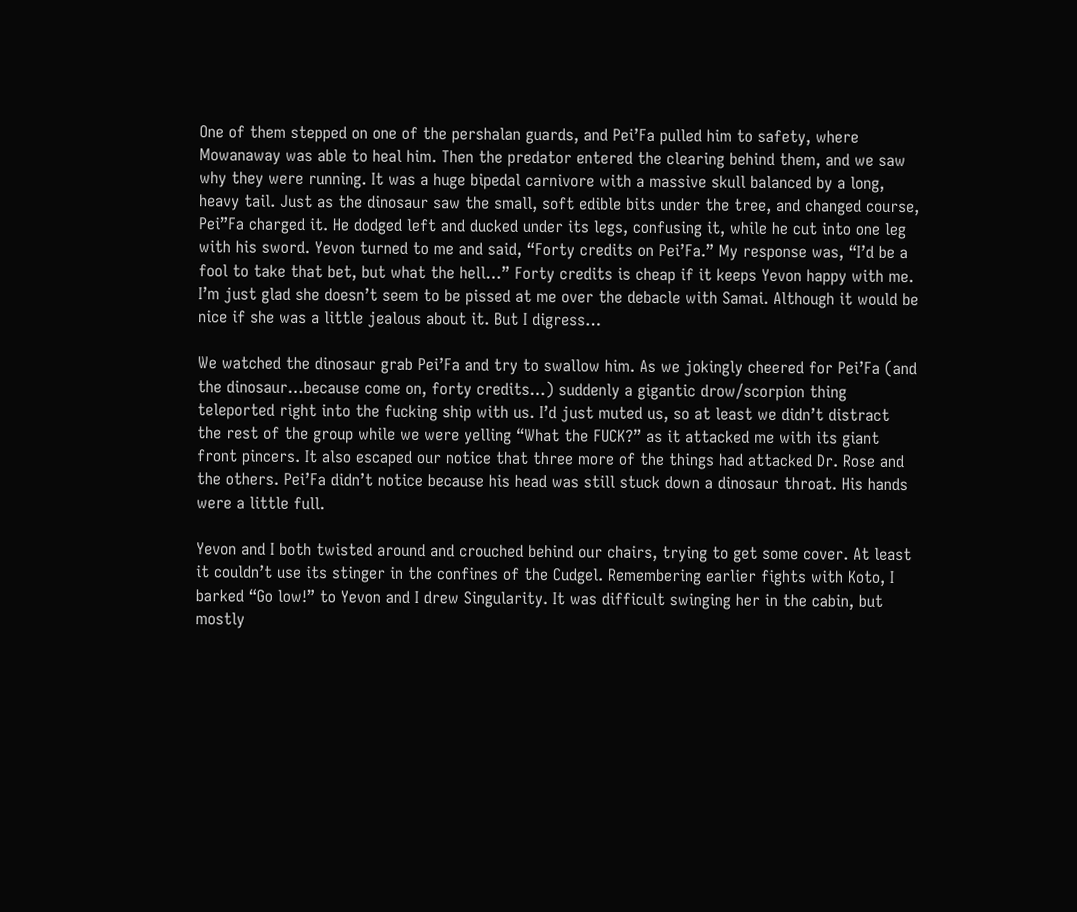One of them stepped on one of the pershalan guards, and Pei’Fa pulled him to safety, where Mowanaway was able to heal him. Then the predator entered the clearing behind them, and we saw why they were running. It was a huge bipedal carnivore with a massive skull balanced by a long, heavy tail. Just as the dinosaur saw the small, soft edible bits under the tree, and changed course, Pei”Fa charged it. He dodged left and ducked under its legs, confusing it, while he cut into one leg with his sword. Yevon turned to me and said, “Forty credits on Pei’Fa.” My response was, “I’d be a fool to take that bet, but what the hell…” Forty credits is cheap if it keeps Yevon happy with me. I’m just glad she doesn’t seem to be pissed at me over the debacle with Samai. Although it would be nice if she was a little jealous about it. But I digress…

We watched the dinosaur grab Pei’Fa and try to swallow him. As we jokingly cheered for Pei’Fa (and the dinosaur…because come on, forty credits…) suddenly a gigantic drow/scorpion thing teleported right into the fucking ship with us. I’d just muted us, so at least we didn’t distract the rest of the group while we were yelling “What the FUCK?” as it attacked me with its giant front pincers. It also escaped our notice that three more of the things had attacked Dr. Rose and the others. Pei’Fa didn’t notice because his head was still stuck down a dinosaur throat. His hands were a little full.

Yevon and I both twisted around and crouched behind our chairs, trying to get some cover. At least it couldn’t use its stinger in the confines of the Cudgel. Remembering earlier fights with Koto, I barked “Go low!” to Yevon and I drew Singularity. It was difficult swinging her in the cabin, but mostly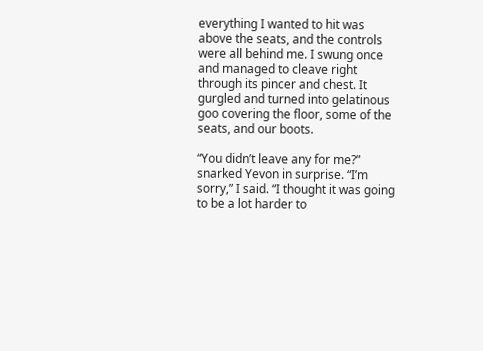everything I wanted to hit was above the seats, and the controls were all behind me. I swung once and managed to cleave right through its pincer and chest. It gurgled and turned into gelatinous goo covering the floor, some of the seats, and our boots.

“You didn’t leave any for me?” snarked Yevon in surprise. “I’m sorry,” I said. “I thought it was going to be a lot harder to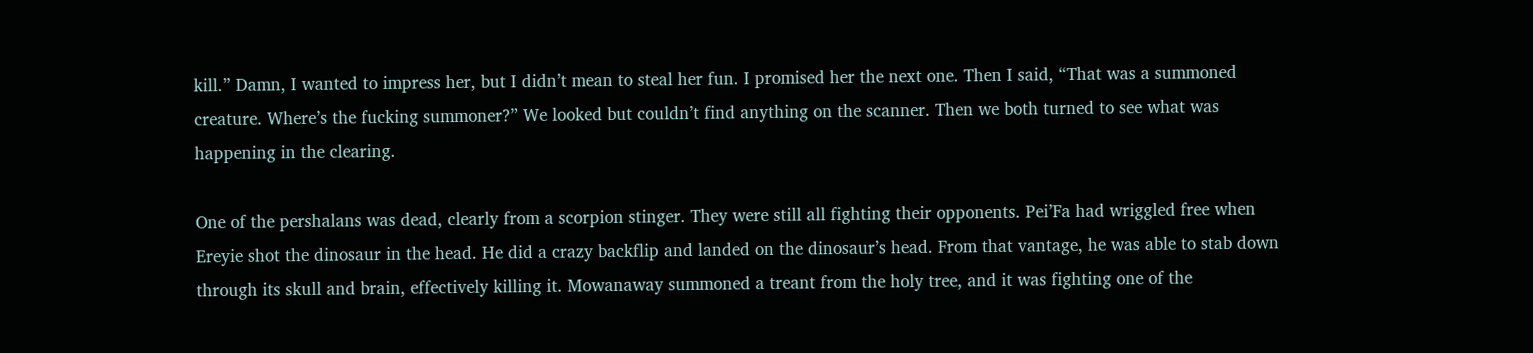kill.” Damn, I wanted to impress her, but I didn’t mean to steal her fun. I promised her the next one. Then I said, “That was a summoned creature. Where’s the fucking summoner?” We looked but couldn’t find anything on the scanner. Then we both turned to see what was happening in the clearing.

One of the pershalans was dead, clearly from a scorpion stinger. They were still all fighting their opponents. Pei’Fa had wriggled free when Ereyie shot the dinosaur in the head. He did a crazy backflip and landed on the dinosaur’s head. From that vantage, he was able to stab down through its skull and brain, effectively killing it. Mowanaway summoned a treant from the holy tree, and it was fighting one of the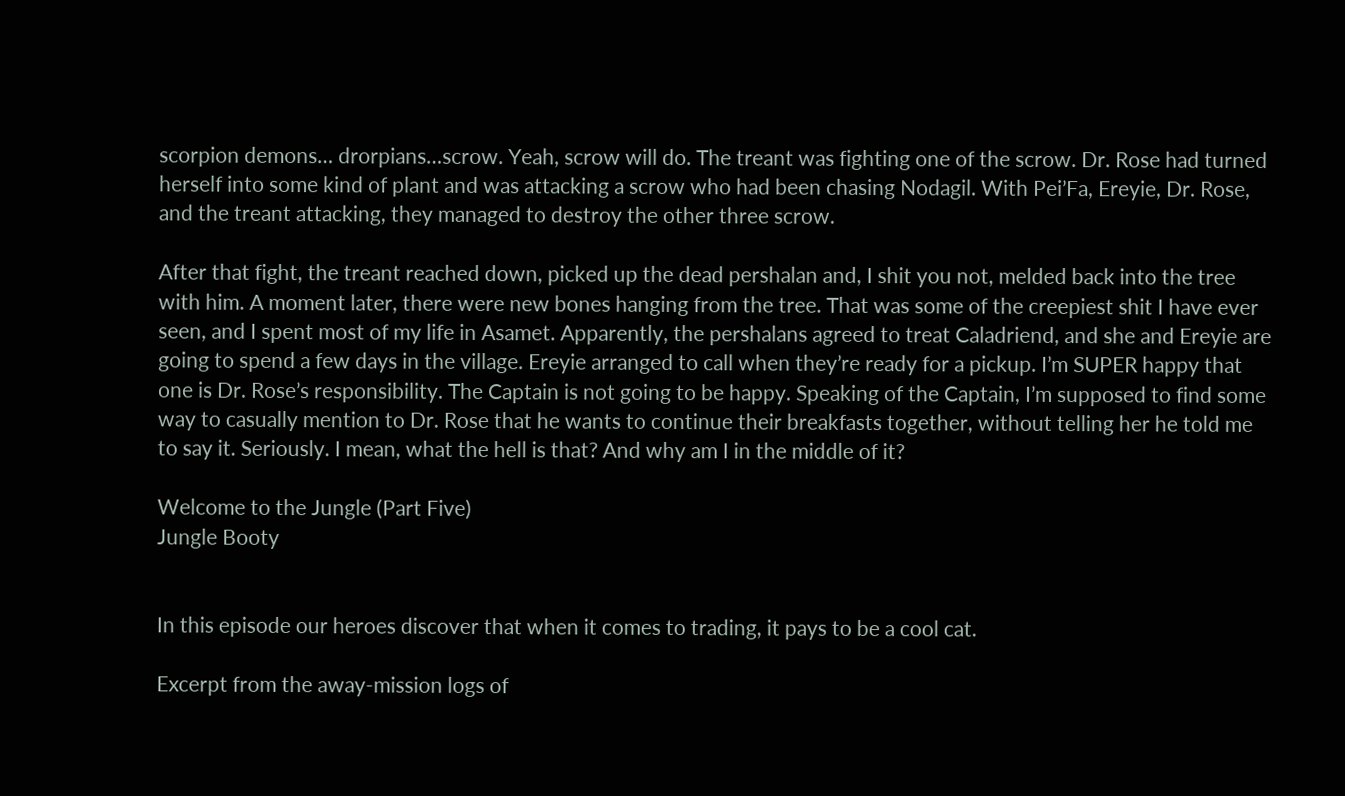scorpion demons… drorpians…scrow. Yeah, scrow will do. The treant was fighting one of the scrow. Dr. Rose had turned herself into some kind of plant and was attacking a scrow who had been chasing Nodagil. With Pei’Fa, Ereyie, Dr. Rose, and the treant attacking, they managed to destroy the other three scrow.

After that fight, the treant reached down, picked up the dead pershalan and, I shit you not, melded back into the tree with him. A moment later, there were new bones hanging from the tree. That was some of the creepiest shit I have ever seen, and I spent most of my life in Asamet. Apparently, the pershalans agreed to treat Caladriend, and she and Ereyie are going to spend a few days in the village. Ereyie arranged to call when they’re ready for a pickup. I’m SUPER happy that one is Dr. Rose’s responsibility. The Captain is not going to be happy. Speaking of the Captain, I’m supposed to find some way to casually mention to Dr. Rose that he wants to continue their breakfasts together, without telling her he told me to say it. Seriously. I mean, what the hell is that? And why am I in the middle of it?

Welcome to the Jungle (Part Five)
Jungle Booty


In this episode our heroes discover that when it comes to trading, it pays to be a cool cat.

Excerpt from the away-mission logs of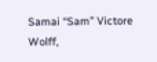Samai “Sam” Victore Wolff,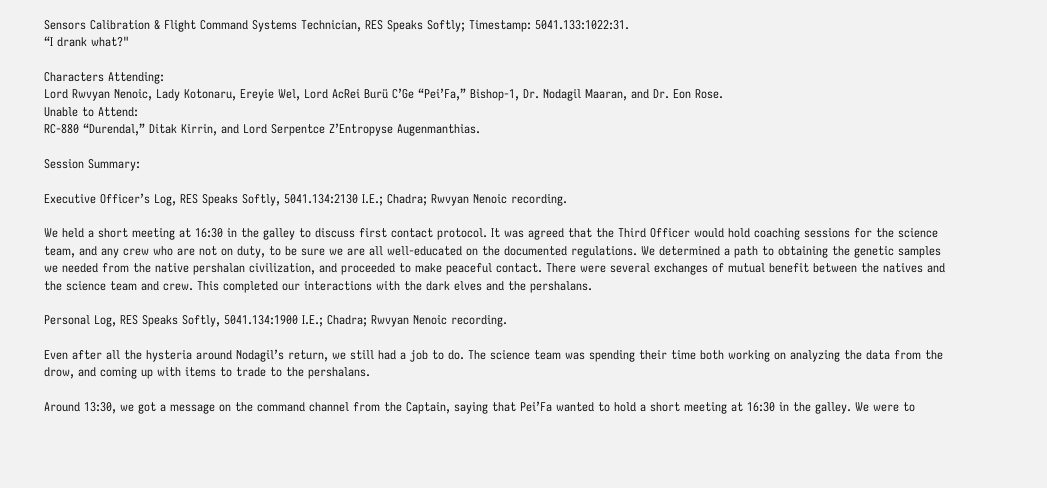Sensors Calibration & Flight Command Systems Technician, RES Speaks Softly; Timestamp: 5041.133:1022:31.
“I drank what?"

Characters Attending:
Lord Rwvyan Nenoic, Lady Kotonaru, Ereyie Wel, Lord AcRei Burü C’Ge “Pei’Fa,” Bishop-1, Dr. Nodagil Maaran, and Dr. Eon Rose.
Unable to Attend:
RC-880 “Durendal,” Ditak Kirrin, and Lord Serpentce Z’Entropyse Augenmanthias.

Session Summary:

Executive Officer’s Log, RES Speaks Softly, 5041.134:2130 I.E.; Chadra; Rwvyan Nenoic recording.

We held a short meeting at 16:30 in the galley to discuss first contact protocol. It was agreed that the Third Officer would hold coaching sessions for the science team, and any crew who are not on duty, to be sure we are all well-educated on the documented regulations. We determined a path to obtaining the genetic samples we needed from the native pershalan civilization, and proceeded to make peaceful contact. There were several exchanges of mutual benefit between the natives and the science team and crew. This completed our interactions with the dark elves and the pershalans.

Personal Log, RES Speaks Softly, 5041.134:1900 I.E.; Chadra; Rwvyan Nenoic recording.

Even after all the hysteria around Nodagil’s return, we still had a job to do. The science team was spending their time both working on analyzing the data from the drow, and coming up with items to trade to the pershalans.

Around 13:30, we got a message on the command channel from the Captain, saying that Pei’Fa wanted to hold a short meeting at 16:30 in the galley. We were to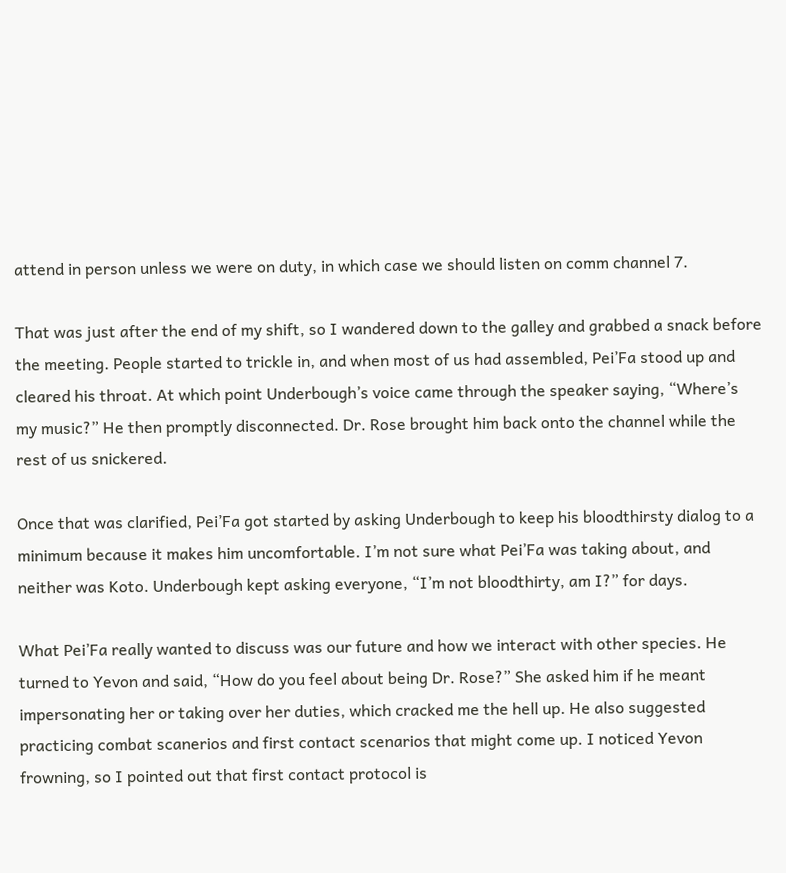attend in person unless we were on duty, in which case we should listen on comm channel 7.

That was just after the end of my shift, so I wandered down to the galley and grabbed a snack before the meeting. People started to trickle in, and when most of us had assembled, Pei’Fa stood up and cleared his throat. At which point Underbough’s voice came through the speaker saying, “Where’s my music?” He then promptly disconnected. Dr. Rose brought him back onto the channel while the rest of us snickered.

Once that was clarified, Pei’Fa got started by asking Underbough to keep his bloodthirsty dialog to a minimum because it makes him uncomfortable. I’m not sure what Pei’Fa was taking about, and neither was Koto. Underbough kept asking everyone, “I’m not bloodthirty, am I?” for days.

What Pei’Fa really wanted to discuss was our future and how we interact with other species. He turned to Yevon and said, “How do you feel about being Dr. Rose?” She asked him if he meant impersonating her or taking over her duties, which cracked me the hell up. He also suggested practicing combat scanerios and first contact scenarios that might come up. I noticed Yevon frowning, so I pointed out that first contact protocol is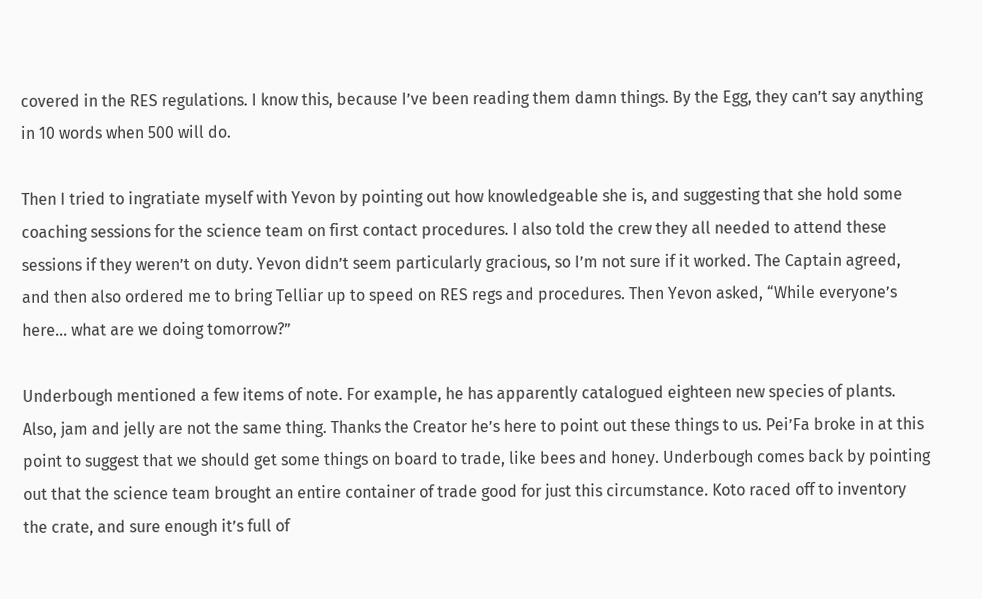covered in the RES regulations. I know this, because I’ve been reading them damn things. By the Egg, they can’t say anything in 10 words when 500 will do.

Then I tried to ingratiate myself with Yevon by pointing out how knowledgeable she is, and suggesting that she hold some coaching sessions for the science team on first contact procedures. I also told the crew they all needed to attend these sessions if they weren’t on duty. Yevon didn’t seem particularly gracious, so I’m not sure if it worked. The Captain agreed, and then also ordered me to bring Telliar up to speed on RES regs and procedures. Then Yevon asked, “While everyone’s here… what are we doing tomorrow?”

Underbough mentioned a few items of note. For example, he has apparently catalogued eighteen new species of plants. Also, jam and jelly are not the same thing. Thanks the Creator he’s here to point out these things to us. Pei’Fa broke in at this point to suggest that we should get some things on board to trade, like bees and honey. Underbough comes back by pointing out that the science team brought an entire container of trade good for just this circumstance. Koto raced off to inventory the crate, and sure enough it’s full of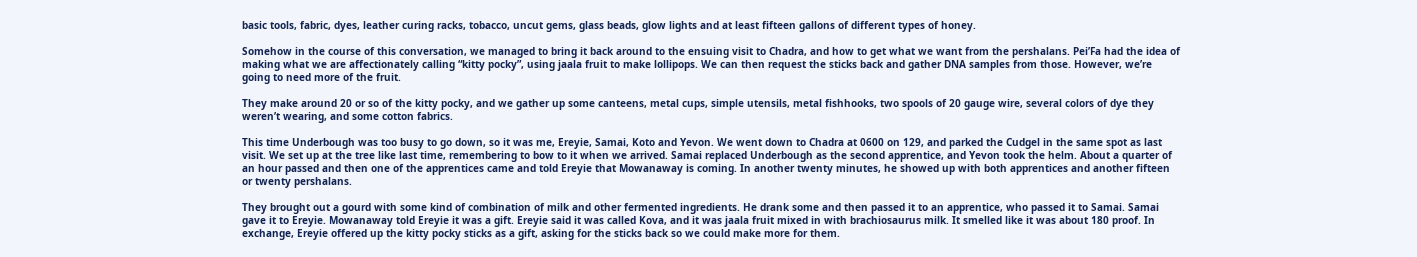basic tools, fabric, dyes, leather curing racks, tobacco, uncut gems, glass beads, glow lights and at least fifteen gallons of different types of honey.

Somehow in the course of this conversation, we managed to bring it back around to the ensuing visit to Chadra, and how to get what we want from the pershalans. Pei’Fa had the idea of making what we are affectionately calling “kitty pocky”, using jaala fruit to make lollipops. We can then request the sticks back and gather DNA samples from those. However, we’re going to need more of the fruit.

They make around 20 or so of the kitty pocky, and we gather up some canteens, metal cups, simple utensils, metal fishhooks, two spools of 20 gauge wire, several colors of dye they weren’t wearing, and some cotton fabrics.

This time Underbough was too busy to go down, so it was me, Ereyie, Samai, Koto and Yevon. We went down to Chadra at 0600 on 129, and parked the Cudgel in the same spot as last visit. We set up at the tree like last time, remembering to bow to it when we arrived. Samai replaced Underbough as the second apprentice, and Yevon took the helm. About a quarter of an hour passed and then one of the apprentices came and told Ereyie that Mowanaway is coming. In another twenty minutes, he showed up with both apprentices and another fifteen or twenty pershalans.

They brought out a gourd with some kind of combination of milk and other fermented ingredients. He drank some and then passed it to an apprentice, who passed it to Samai. Samai gave it to Ereyie. Mowanaway told Ereyie it was a gift. Ereyie said it was called Kova, and it was jaala fruit mixed in with brachiosaurus milk. It smelled like it was about 180 proof. In exchange, Ereyie offered up the kitty pocky sticks as a gift, asking for the sticks back so we could make more for them.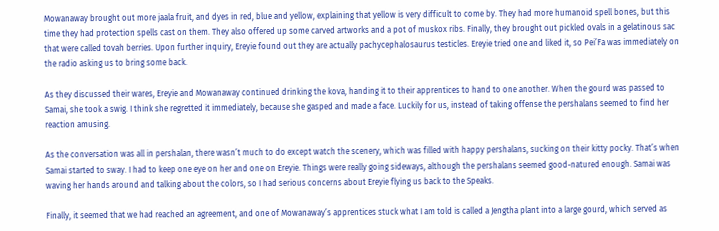Mowanaway brought out more jaala fruit, and dyes in red, blue and yellow, explaining that yellow is very difficult to come by. They had more humanoid spell bones, but this time they had protection spells cast on them. They also offered up some carved artworks and a pot of muskox ribs. Finally, they brought out pickled ovals in a gelatinous sac that were called tovah berries. Upon further inquiry, Ereyie found out they are actually pachycephalosaurus testicles. Ereyie tried one and liked it, so Pei’Fa was immediately on the radio asking us to bring some back.

As they discussed their wares, Ereyie and Mowanaway continued drinking the kova, handing it to their apprentices to hand to one another. When the gourd was passed to Samai, she took a swig. I think she regretted it immediately, because she gasped and made a face. Luckily for us, instead of taking offense the pershalans seemed to find her reaction amusing.

As the conversation was all in pershalan, there wasn’t much to do except watch the scenery, which was filled with happy pershalans, sucking on their kitty pocky. That’s when Samai started to sway. I had to keep one eye on her and one on Ereyie. Things were really going sideways, although the pershalans seemed good-natured enough. Samai was waving her hands around and talking about the colors, so I had serious concerns about Ereyie flying us back to the Speaks.

Finally, it seemed that we had reached an agreement, and one of Mowanaway’s apprentices stuck what I am told is called a Jengtha plant into a large gourd, which served as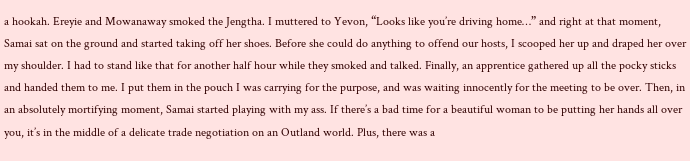a hookah. Ereyie and Mowanaway smoked the Jengtha. I muttered to Yevon, “Looks like you’re driving home…” and right at that moment, Samai sat on the ground and started taking off her shoes. Before she could do anything to offend our hosts, I scooped her up and draped her over my shoulder. I had to stand like that for another half hour while they smoked and talked. Finally, an apprentice gathered up all the pocky sticks and handed them to me. I put them in the pouch I was carrying for the purpose, and was waiting innocently for the meeting to be over. Then, in an absolutely mortifying moment, Samai started playing with my ass. If there’s a bad time for a beautiful woman to be putting her hands all over you, it’s in the middle of a delicate trade negotiation on an Outland world. Plus, there was a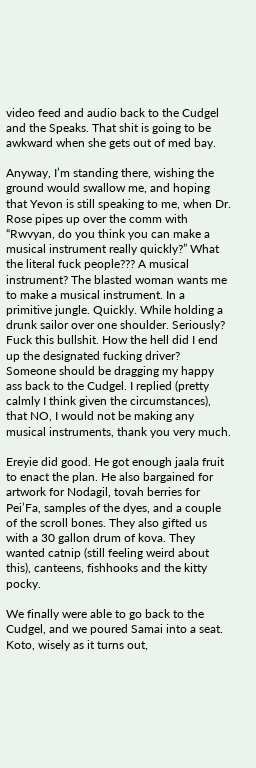video feed and audio back to the Cudgel and the Speaks. That shit is going to be awkward when she gets out of med bay.

Anyway, I’m standing there, wishing the ground would swallow me, and hoping that Yevon is still speaking to me, when Dr. Rose pipes up over the comm with “Rwvyan, do you think you can make a musical instrument really quickly?” What the literal fuck people??? A musical instrument? The blasted woman wants me to make a musical instrument. In a primitive jungle. Quickly. While holding a drunk sailor over one shoulder. Seriously? Fuck this bullshit. How the hell did I end up the designated fucking driver? Someone should be dragging my happy ass back to the Cudgel. I replied (pretty calmly I think given the circumstances), that NO, I would not be making any musical instruments, thank you very much.

Ereyie did good. He got enough jaala fruit to enact the plan. He also bargained for artwork for Nodagil, tovah berries for Pei’Fa, samples of the dyes, and a couple of the scroll bones. They also gifted us with a 30 gallon drum of kova. They wanted catnip (still feeling weird about this), canteens, fishhooks and the kitty pocky.

We finally were able to go back to the Cudgel, and we poured Samai into a seat. Koto, wisely as it turns out,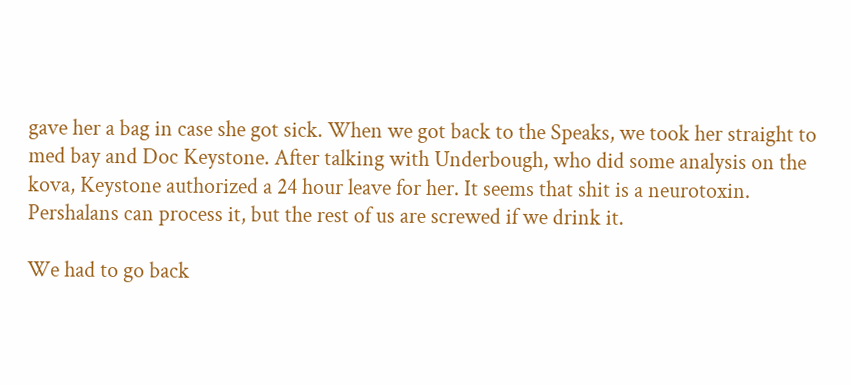gave her a bag in case she got sick. When we got back to the Speaks, we took her straight to med bay and Doc Keystone. After talking with Underbough, who did some analysis on the kova, Keystone authorized a 24 hour leave for her. It seems that shit is a neurotoxin. Pershalans can process it, but the rest of us are screwed if we drink it.

We had to go back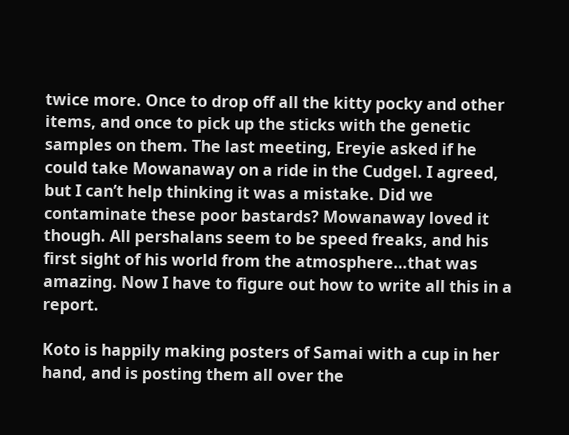twice more. Once to drop off all the kitty pocky and other items, and once to pick up the sticks with the genetic samples on them. The last meeting, Ereyie asked if he could take Mowanaway on a ride in the Cudgel. I agreed, but I can’t help thinking it was a mistake. Did we contaminate these poor bastards? Mowanaway loved it though. All pershalans seem to be speed freaks, and his first sight of his world from the atmosphere…that was amazing. Now I have to figure out how to write all this in a report.

Koto is happily making posters of Samai with a cup in her hand, and is posting them all over the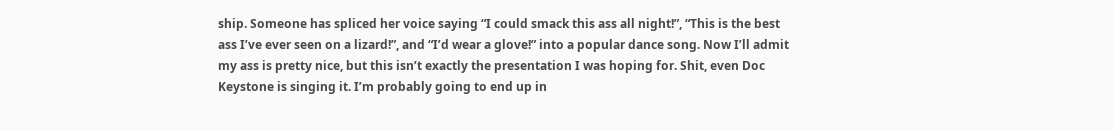ship. Someone has spliced her voice saying “I could smack this ass all night!”, “This is the best ass I’ve ever seen on a lizard!”, and “I’d wear a glove!” into a popular dance song. Now I’ll admit my ass is pretty nice, but this isn’t exactly the presentation I was hoping for. Shit, even Doc Keystone is singing it. I’m probably going to end up in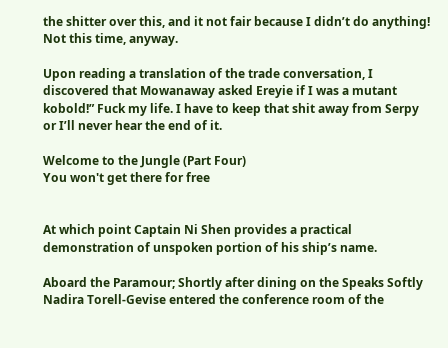the shitter over this, and it not fair because I didn’t do anything! Not this time, anyway.

Upon reading a translation of the trade conversation, I discovered that Mowanaway asked Ereyie if I was a mutant kobold!” Fuck my life. I have to keep that shit away from Serpy or I’ll never hear the end of it.

Welcome to the Jungle (Part Four)
You won't get there for free


At which point Captain Ni Shen provides a practical demonstration of unspoken portion of his ship’s name.

Aboard the Paramour; Shortly after dining on the Speaks Softly
Nadira Torell-Gevise entered the conference room of the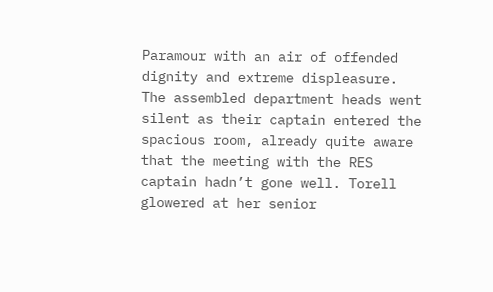Paramour with an air of offended dignity and extreme displeasure. The assembled department heads went silent as their captain entered the spacious room, already quite aware that the meeting with the RES captain hadn’t gone well. Torell glowered at her senior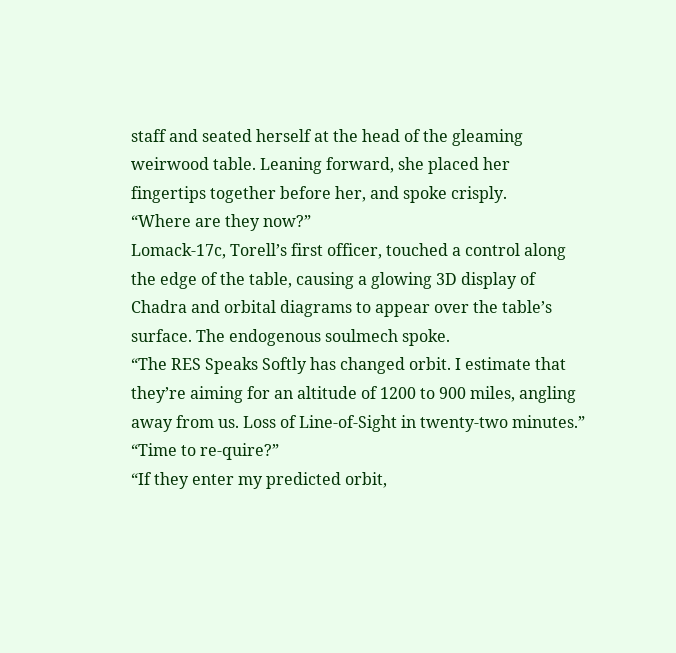staff and seated herself at the head of the gleaming weirwood table. Leaning forward, she placed her fingertips together before her, and spoke crisply.
“Where are they now?”
Lomack-17c, Torell’s first officer, touched a control along the edge of the table, causing a glowing 3D display of Chadra and orbital diagrams to appear over the table’s surface. The endogenous soulmech spoke.
“The RES Speaks Softly has changed orbit. I estimate that they’re aiming for an altitude of 1200 to 900 miles, angling away from us. Loss of Line-of-Sight in twenty-two minutes.”
“Time to re-quire?”
“If they enter my predicted orbit,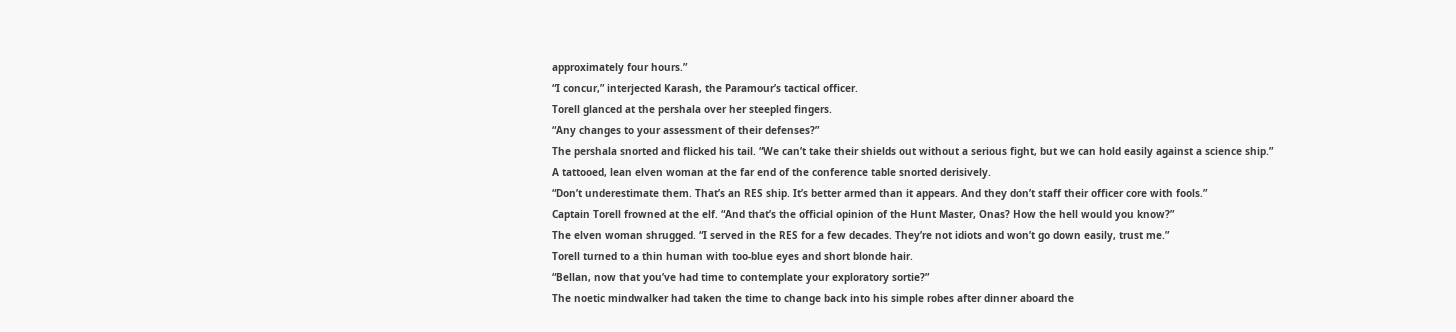approximately four hours.”
“I concur,” interjected Karash, the Paramour’s tactical officer.
Torell glanced at the pershala over her steepled fingers.
“Any changes to your assessment of their defenses?”
The pershala snorted and flicked his tail. “We can’t take their shields out without a serious fight, but we can hold easily against a science ship.”
A tattooed, lean elven woman at the far end of the conference table snorted derisively.
“Don’t underestimate them. That’s an RES ship. It’s better armed than it appears. And they don’t staff their officer core with fools.”
Captain Torell frowned at the elf. “And that’s the official opinion of the Hunt Master, Onas? How the hell would you know?”
The elven woman shrugged. “I served in the RES for a few decades. They’re not idiots and won’t go down easily, trust me.”
Torell turned to a thin human with too-blue eyes and short blonde hair.
“Bellan, now that you’ve had time to contemplate your exploratory sortie?”
The noetic mindwalker had taken the time to change back into his simple robes after dinner aboard the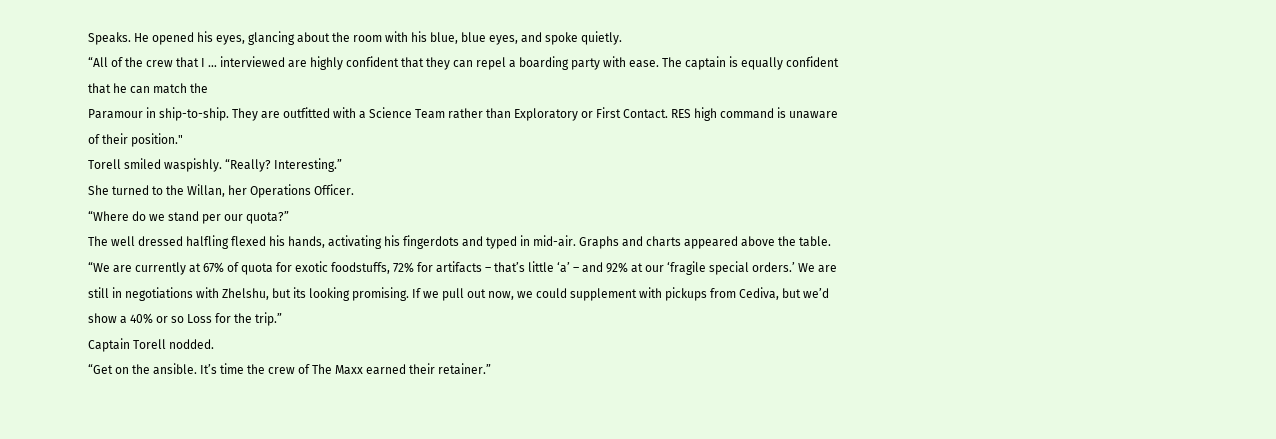Speaks. He opened his eyes, glancing about the room with his blue, blue eyes, and spoke quietly.
“All of the crew that I … interviewed are highly confident that they can repel a boarding party with ease. The captain is equally confident that he can match the
Paramour in ship-to-ship. They are outfitted with a Science Team rather than Exploratory or First Contact. RES high command is unaware of their position."
Torell smiled waspishly. “Really? Interesting.”
She turned to the Willan, her Operations Officer.
“Where do we stand per our quota?”
The well dressed halfling flexed his hands, activating his fingerdots and typed in mid-air. Graphs and charts appeared above the table.
“We are currently at 67% of quota for exotic foodstuffs, 72% for artifacts – that’s little ‘a’ – and 92% at our ‘fragile special orders.’ We are still in negotiations with Zhelshu, but its looking promising. If we pull out now, we could supplement with pickups from Cediva, but we’d show a 40% or so Loss for the trip.”
Captain Torell nodded.
“Get on the ansible. It’s time the crew of The Maxx earned their retainer.”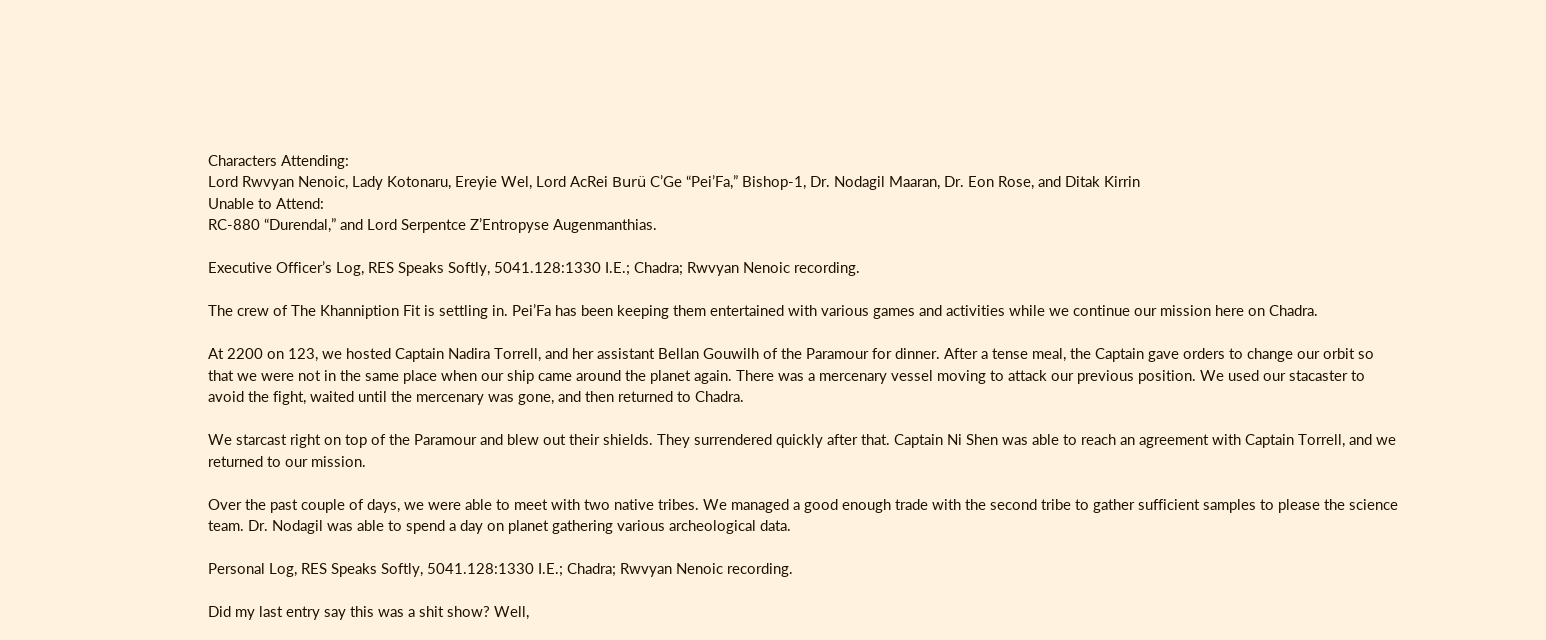Characters Attending:
Lord Rwvyan Nenoic, Lady Kotonaru, Ereyie Wel, Lord AcRei Burü C’Ge “Pei’Fa,” Bishop-1, Dr. Nodagil Maaran, Dr. Eon Rose, and Ditak Kirrin
Unable to Attend:
RC-880 “Durendal,” and Lord Serpentce Z’Entropyse Augenmanthias.

Executive Officer’s Log, RES Speaks Softly, 5041.128:1330 I.E.; Chadra; Rwvyan Nenoic recording.

The crew of The Khanniption Fit is settling in. Pei’Fa has been keeping them entertained with various games and activities while we continue our mission here on Chadra.

At 2200 on 123, we hosted Captain Nadira Torrell, and her assistant Bellan Gouwilh of the Paramour for dinner. After a tense meal, the Captain gave orders to change our orbit so that we were not in the same place when our ship came around the planet again. There was a mercenary vessel moving to attack our previous position. We used our stacaster to avoid the fight, waited until the mercenary was gone, and then returned to Chadra.

We starcast right on top of the Paramour and blew out their shields. They surrendered quickly after that. Captain Ni Shen was able to reach an agreement with Captain Torrell, and we returned to our mission.

Over the past couple of days, we were able to meet with two native tribes. We managed a good enough trade with the second tribe to gather sufficient samples to please the science team. Dr. Nodagil was able to spend a day on planet gathering various archeological data.

Personal Log, RES Speaks Softly, 5041.128:1330 I.E.; Chadra; Rwvyan Nenoic recording.

Did my last entry say this was a shit show? Well,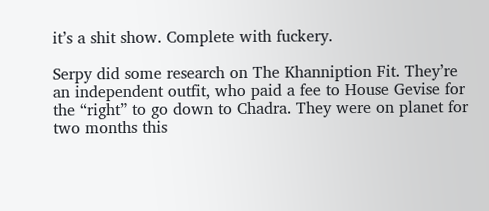it’s a shit show. Complete with fuckery.

Serpy did some research on The Khanniption Fit. They’re an independent outfit, who paid a fee to House Gevise for the “right” to go down to Chadra. They were on planet for two months this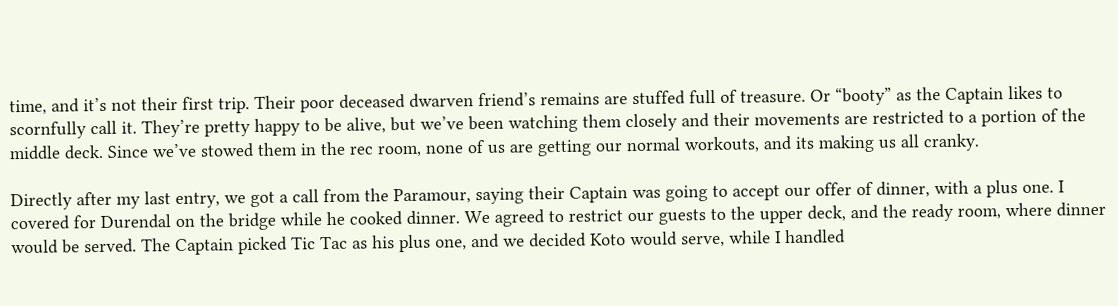time, and it’s not their first trip. Their poor deceased dwarven friend’s remains are stuffed full of treasure. Or “booty” as the Captain likes to scornfully call it. They’re pretty happy to be alive, but we’ve been watching them closely and their movements are restricted to a portion of the middle deck. Since we’ve stowed them in the rec room, none of us are getting our normal workouts, and its making us all cranky.

Directly after my last entry, we got a call from the Paramour, saying their Captain was going to accept our offer of dinner, with a plus one. I covered for Durendal on the bridge while he cooked dinner. We agreed to restrict our guests to the upper deck, and the ready room, where dinner would be served. The Captain picked Tic Tac as his plus one, and we decided Koto would serve, while I handled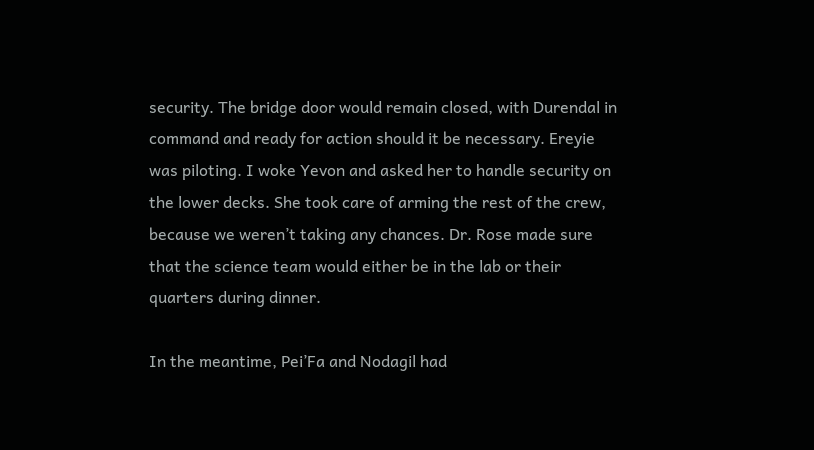security. The bridge door would remain closed, with Durendal in command and ready for action should it be necessary. Ereyie was piloting. I woke Yevon and asked her to handle security on the lower decks. She took care of arming the rest of the crew, because we weren’t taking any chances. Dr. Rose made sure that the science team would either be in the lab or their quarters during dinner.

In the meantime, Pei’Fa and Nodagil had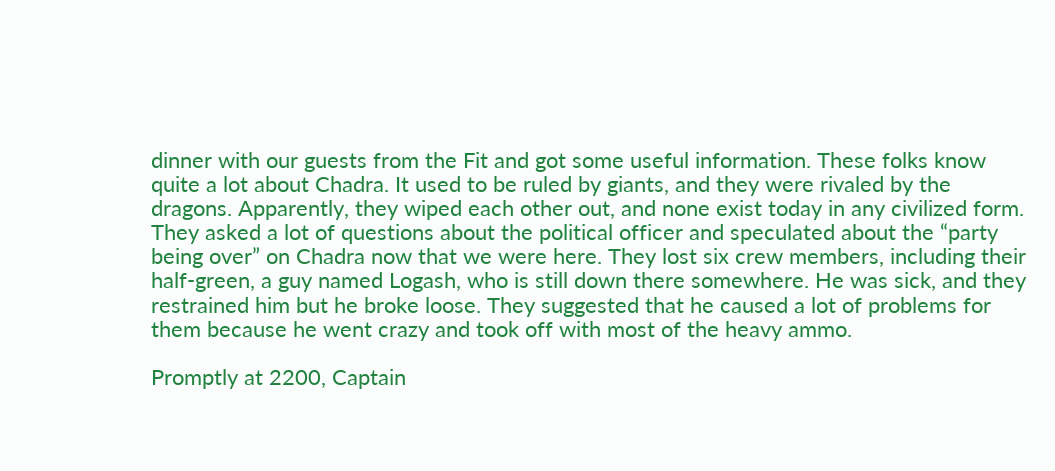dinner with our guests from the Fit and got some useful information. These folks know quite a lot about Chadra. It used to be ruled by giants, and they were rivaled by the dragons. Apparently, they wiped each other out, and none exist today in any civilized form. They asked a lot of questions about the political officer and speculated about the “party being over” on Chadra now that we were here. They lost six crew members, including their half-green, a guy named Logash, who is still down there somewhere. He was sick, and they restrained him but he broke loose. They suggested that he caused a lot of problems for them because he went crazy and took off with most of the heavy ammo.

Promptly at 2200, Captain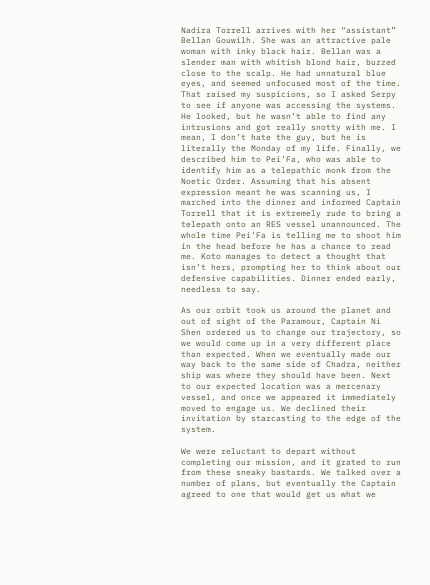Nadira Torrell arrives with her “assistant” Bellan Gouwilh. She was an attractive pale woman with inky black hair. Bellan was a slender man with whitish blond hair, buzzed close to the scalp. He had unnatural blue eyes, and seemed unfocused most of the time. That raised my suspicions, so I asked Serpy to see if anyone was accessing the systems. He looked, but he wasn’t able to find any intrusions and got really snotty with me. I mean, I don’t hate the guy, but he is literally the Monday of my life. Finally, we described him to Pei’Fa, who was able to identify him as a telepathic monk from the Noetic Order. Assuming that his absent expression meant he was scanning us, I marched into the dinner and informed Captain Torrell that it is extremely rude to bring a telepath onto an RES vessel unannounced. The whole time Pei’Fa is telling me to shoot him in the head before he has a chance to read me. Koto manages to detect a thought that isn’t hers, prompting her to think about our defensive capabilities. Dinner ended early, needless to say.

As our orbit took us around the planet and out of sight of the Paramour, Captain Ni Shen ordered us to change our trajectory, so we would come up in a very different place than expected. When we eventually made our way back to the same side of Chadra, neither ship was where they should have been. Next to our expected location was a mercenary vessel, and once we appeared it immediately moved to engage us. We declined their invitation by starcasting to the edge of the system.

We were reluctant to depart without completing our mission, and it grated to run from these sneaky bastards. We talked over a number of plans, but eventually the Captain agreed to one that would get us what we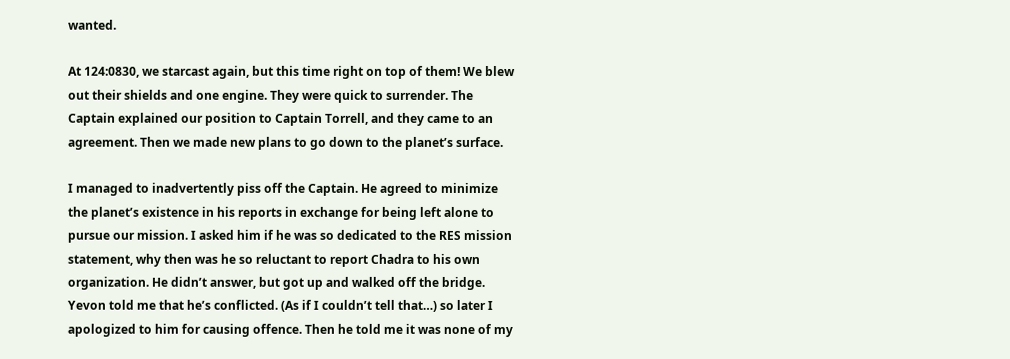wanted.

At 124:0830, we starcast again, but this time right on top of them! We blew out their shields and one engine. They were quick to surrender. The Captain explained our position to Captain Torrell, and they came to an agreement. Then we made new plans to go down to the planet’s surface.

I managed to inadvertently piss off the Captain. He agreed to minimize the planet’s existence in his reports in exchange for being left alone to pursue our mission. I asked him if he was so dedicated to the RES mission statement, why then was he so reluctant to report Chadra to his own organization. He didn’t answer, but got up and walked off the bridge. Yevon told me that he’s conflicted. (As if I couldn’t tell that…) so later I apologized to him for causing offence. Then he told me it was none of my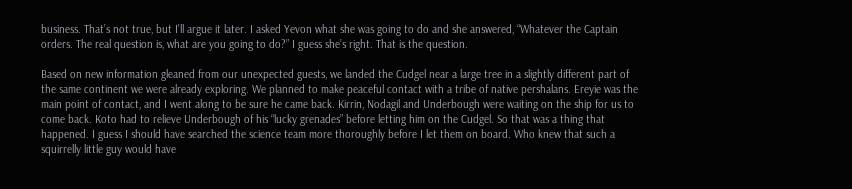business. That’s not true, but I’ll argue it later. I asked Yevon what she was going to do and she answered, “Whatever the Captain orders. The real question is, what are you going to do?” I guess she’s right. That is the question.

Based on new information gleaned from our unexpected guests, we landed the Cudgel near a large tree in a slightly different part of the same continent we were already exploring. We planned to make peaceful contact with a tribe of native pershalans. Ereyie was the main point of contact, and I went along to be sure he came back. Kirrin, Nodagil and Underbough were waiting on the ship for us to come back. Koto had to relieve Underbough of his “lucky grenades” before letting him on the Cudgel. So that was a thing that happened. I guess I should have searched the science team more thoroughly before I let them on board. Who knew that such a squirrelly little guy would have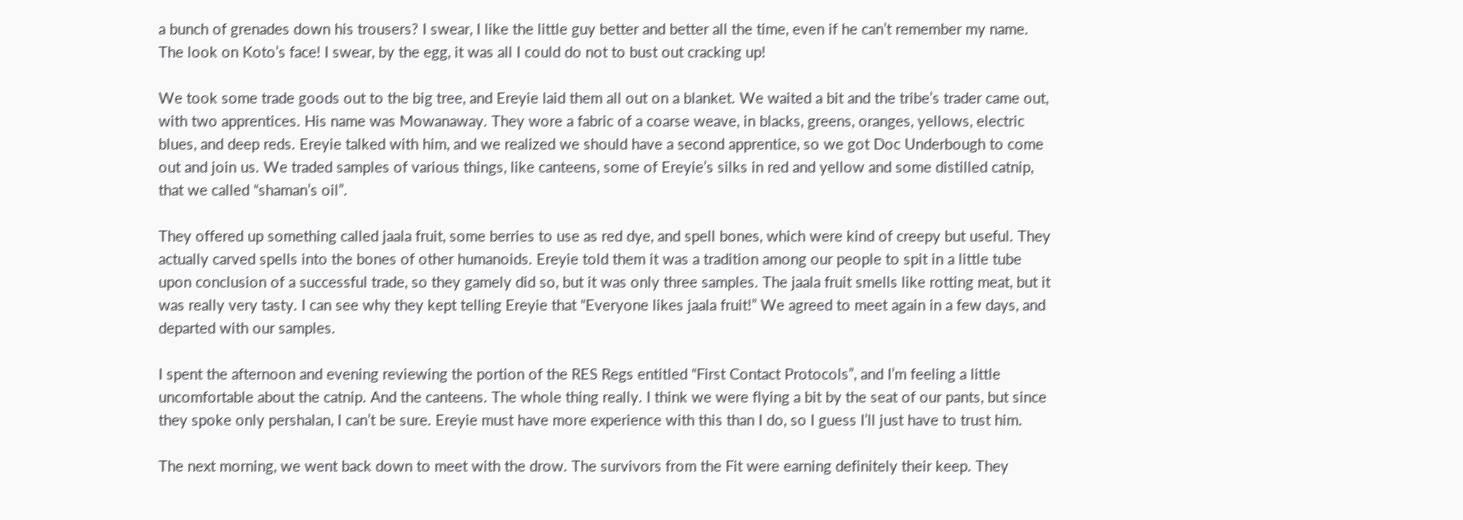a bunch of grenades down his trousers? I swear, I like the little guy better and better all the time, even if he can’t remember my name. The look on Koto’s face! I swear, by the egg, it was all I could do not to bust out cracking up!

We took some trade goods out to the big tree, and Ereyie laid them all out on a blanket. We waited a bit and the tribe’s trader came out, with two apprentices. His name was Mowanaway. They wore a fabric of a coarse weave, in blacks, greens, oranges, yellows, electric blues, and deep reds. Ereyie talked with him, and we realized we should have a second apprentice, so we got Doc Underbough to come out and join us. We traded samples of various things, like canteens, some of Ereyie’s silks in red and yellow and some distilled catnip, that we called “shaman’s oil”.

They offered up something called jaala fruit, some berries to use as red dye, and spell bones, which were kind of creepy but useful. They actually carved spells into the bones of other humanoids. Ereyie told them it was a tradition among our people to spit in a little tube upon conclusion of a successful trade, so they gamely did so, but it was only three samples. The jaala fruit smells like rotting meat, but it was really very tasty. I can see why they kept telling Ereyie that “Everyone likes jaala fruit!” We agreed to meet again in a few days, and departed with our samples.

I spent the afternoon and evening reviewing the portion of the RES Regs entitled “First Contact Protocols”, and I’m feeling a little uncomfortable about the catnip. And the canteens. The whole thing really. I think we were flying a bit by the seat of our pants, but since they spoke only pershalan, I can’t be sure. Ereyie must have more experience with this than I do, so I guess I’ll just have to trust him.

The next morning, we went back down to meet with the drow. The survivors from the Fit were earning definitely their keep. They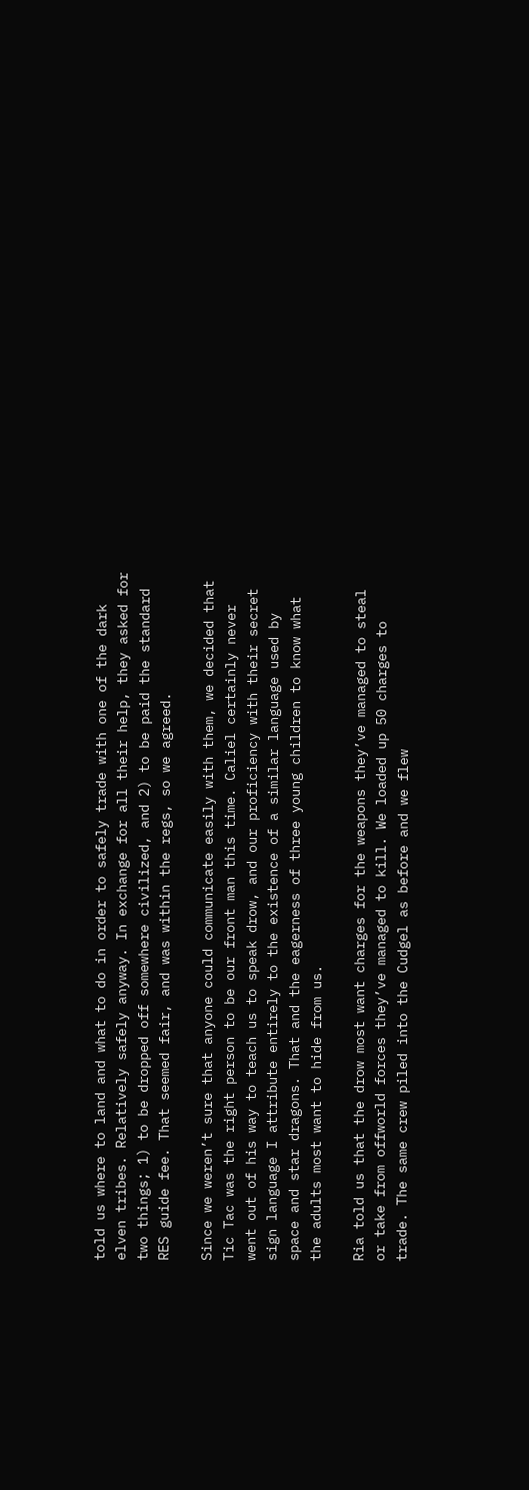told us where to land and what to do in order to safely trade with one of the dark elven tribes. Relatively safely anyway. In exchange for all their help, they asked for two things; 1) to be dropped off somewhere civilized, and 2) to be paid the standard RES guide fee. That seemed fair, and was within the regs, so we agreed.

Since we weren’t sure that anyone could communicate easily with them, we decided that Tic Tac was the right person to be our front man this time. Caliel certainly never went out of his way to teach us to speak drow, and our proficiency with their secret sign language I attribute entirely to the existence of a similar language used by space and star dragons. That and the eagerness of three young children to know what the adults most want to hide from us.

Ria told us that the drow most want charges for the weapons they’ve managed to steal or take from offworld forces they’ve managed to kill. We loaded up 50 charges to trade. The same crew piled into the Cudgel as before and we flew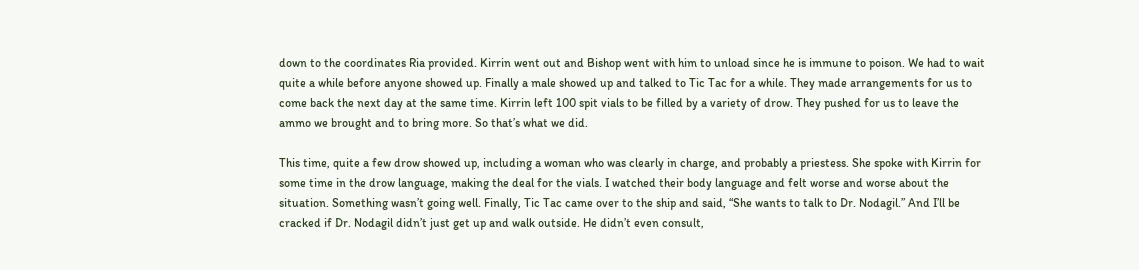down to the coordinates Ria provided. Kirrin went out and Bishop went with him to unload since he is immune to poison. We had to wait quite a while before anyone showed up. Finally a male showed up and talked to Tic Tac for a while. They made arrangements for us to come back the next day at the same time. Kirrin left 100 spit vials to be filled by a variety of drow. They pushed for us to leave the ammo we brought and to bring more. So that’s what we did.

This time, quite a few drow showed up, including a woman who was clearly in charge, and probably a priestess. She spoke with Kirrin for some time in the drow language, making the deal for the vials. I watched their body language and felt worse and worse about the situation. Something wasn’t going well. Finally, Tic Tac came over to the ship and said, “She wants to talk to Dr. Nodagil.” And I’ll be cracked if Dr. Nodagil didn’t just get up and walk outside. He didn’t even consult,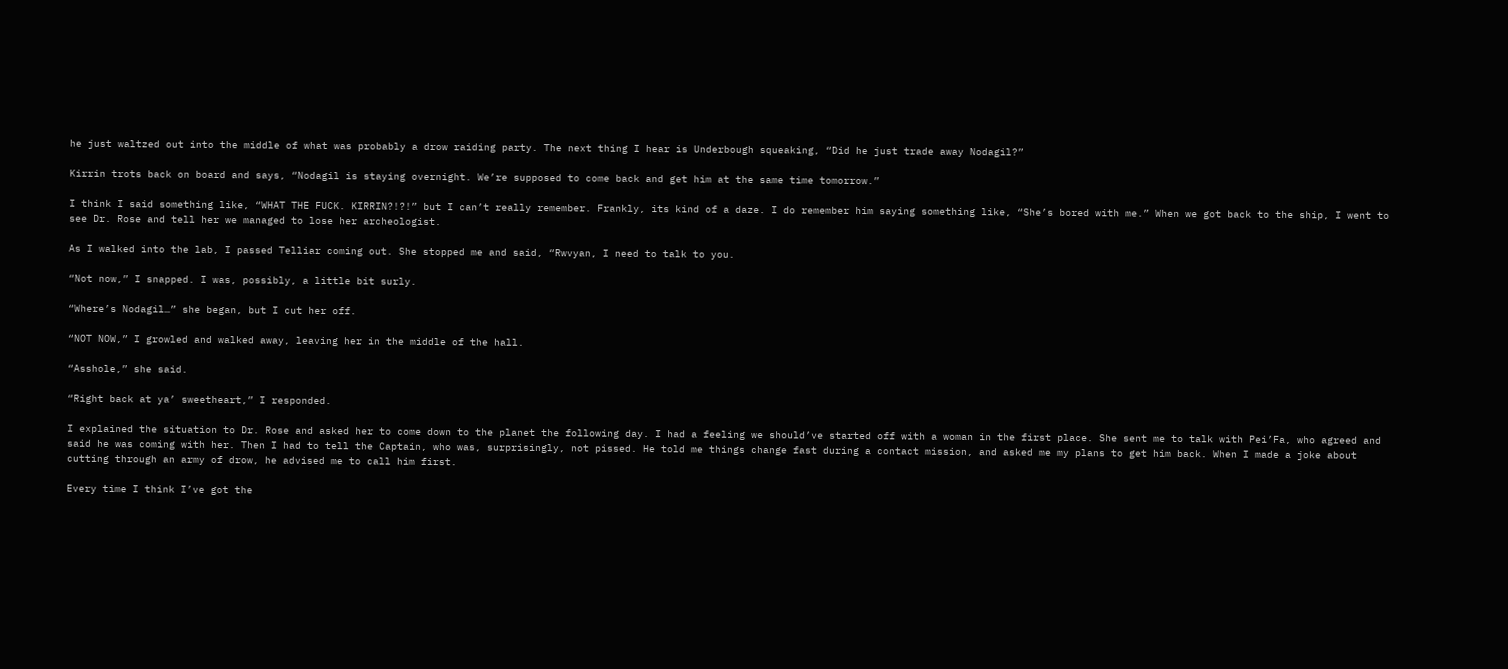he just waltzed out into the middle of what was probably a drow raiding party. The next thing I hear is Underbough squeaking, “Did he just trade away Nodagil?”

Kirrin trots back on board and says, “Nodagil is staying overnight. We’re supposed to come back and get him at the same time tomorrow.”

I think I said something like, “WHAT THE FUCK. KIRRIN?!?!” but I can’t really remember. Frankly, its kind of a daze. I do remember him saying something like, “She’s bored with me.” When we got back to the ship, I went to see Dr. Rose and tell her we managed to lose her archeologist.

As I walked into the lab, I passed Telliar coming out. She stopped me and said, “Rwvyan, I need to talk to you.

“Not now,” I snapped. I was, possibly, a little bit surly.

“Where’s Nodagil…” she began, but I cut her off.

“NOT NOW,” I growled and walked away, leaving her in the middle of the hall.

“Asshole,” she said.

“Right back at ya’ sweetheart,” I responded.

I explained the situation to Dr. Rose and asked her to come down to the planet the following day. I had a feeling we should’ve started off with a woman in the first place. She sent me to talk with Pei’Fa, who agreed and said he was coming with her. Then I had to tell the Captain, who was, surprisingly, not pissed. He told me things change fast during a contact mission, and asked me my plans to get him back. When I made a joke about cutting through an army of drow, he advised me to call him first.

Every time I think I’ve got the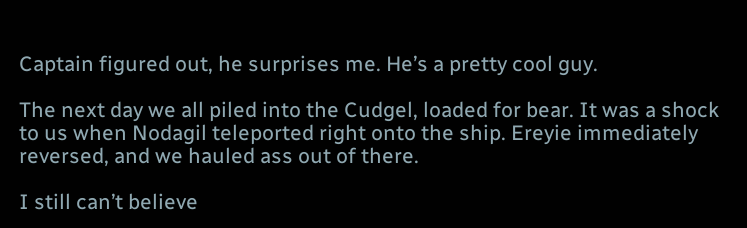Captain figured out, he surprises me. He’s a pretty cool guy.

The next day we all piled into the Cudgel, loaded for bear. It was a shock to us when Nodagil teleported right onto the ship. Ereyie immediately reversed, and we hauled ass out of there.

I still can’t believe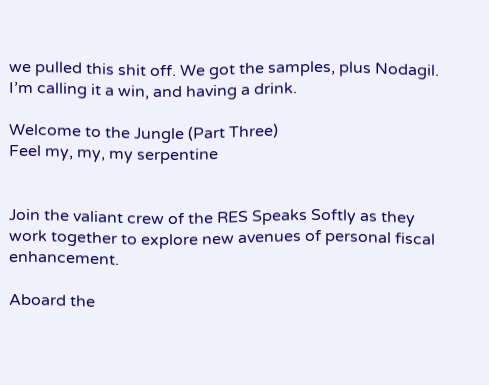we pulled this shit off. We got the samples, plus Nodagil. I’m calling it a win, and having a drink.

Welcome to the Jungle (Part Three)
Feel my, my, my serpentine


Join the valiant crew of the RES Speaks Softly as they work together to explore new avenues of personal fiscal enhancement.

Aboard the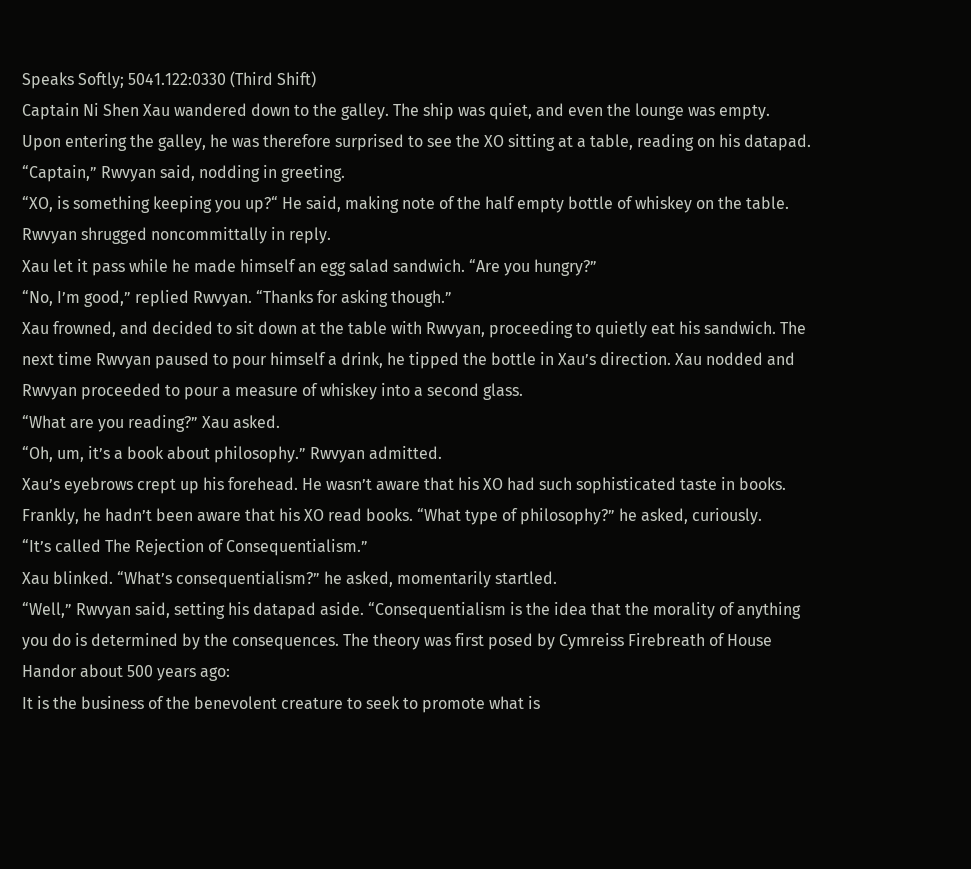Speaks Softly; 5041.122:0330 (Third Shift)
Captain Ni Shen Xau wandered down to the galley. The ship was quiet, and even the lounge was empty. Upon entering the galley, he was therefore surprised to see the XO sitting at a table, reading on his datapad.
“Captain,” Rwvyan said, nodding in greeting.
“XO, is something keeping you up?“ He said, making note of the half empty bottle of whiskey on the table. Rwvyan shrugged noncommittally in reply.
Xau let it pass while he made himself an egg salad sandwich. “Are you hungry?”
“No, I’m good,” replied Rwvyan. “Thanks for asking though.”
Xau frowned, and decided to sit down at the table with Rwvyan, proceeding to quietly eat his sandwich. The next time Rwvyan paused to pour himself a drink, he tipped the bottle in Xau’s direction. Xau nodded and Rwvyan proceeded to pour a measure of whiskey into a second glass.
“What are you reading?” Xau asked.
“Oh, um, it’s a book about philosophy.” Rwvyan admitted.
Xau’s eyebrows crept up his forehead. He wasn’t aware that his XO had such sophisticated taste in books. Frankly, he hadn’t been aware that his XO read books. “What type of philosophy?” he asked, curiously.
“It’s called The Rejection of Consequentialism.”
Xau blinked. “What’s consequentialism?” he asked, momentarily startled.
“Well,” Rwvyan said, setting his datapad aside. “Consequentialism is the idea that the morality of anything you do is determined by the consequences. The theory was first posed by Cymreiss Firebreath of House Handor about 500 years ago:
It is the business of the benevolent creature to seek to promote what is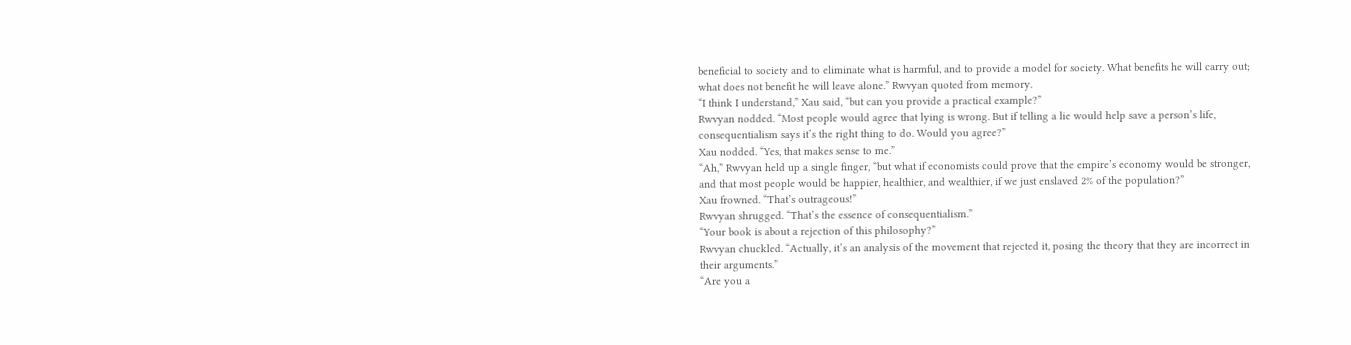beneficial to society and to eliminate what is harmful, and to provide a model for society. What benefits he will carry out; what does not benefit he will leave alone.” Rwvyan quoted from memory.
“I think I understand,” Xau said, “but can you provide a practical example?”
Rwvyan nodded. “Most people would agree that lying is wrong. But if telling a lie would help save a person’s life, consequentialism says it’s the right thing to do. Would you agree?”
Xau nodded. “Yes, that makes sense to me.”
“Ah,” Rwvyan held up a single finger, “but what if economists could prove that the empire’s economy would be stronger, and that most people would be happier, healthier, and wealthier, if we just enslaved 2% of the population?”
Xau frowned. “That’s outrageous!”
Rwvyan shrugged. “That’s the essence of consequentialism.”
“Your book is about a rejection of this philosophy?”
Rwvyan chuckled. “Actually, it’s an analysis of the movement that rejected it, posing the theory that they are incorrect in their arguments.”
“Are you a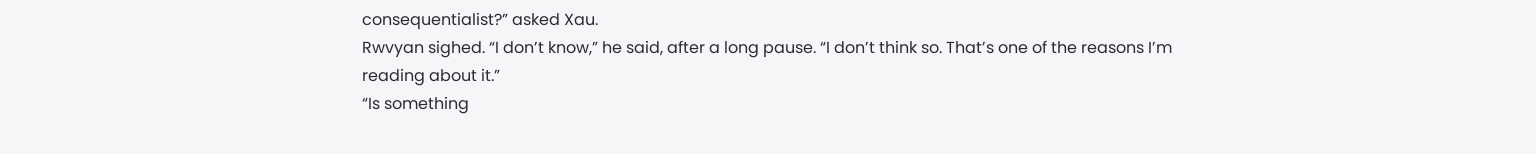consequentialist?” asked Xau.
Rwvyan sighed. “I don’t know,” he said, after a long pause. “I don’t think so. That’s one of the reasons I’m reading about it.”
“Is something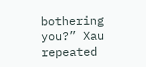bothering you?” Xau repeated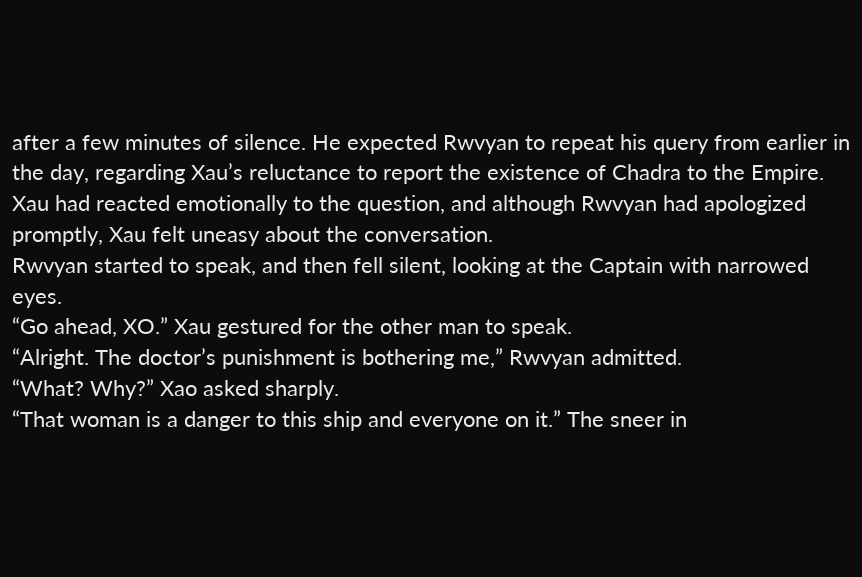after a few minutes of silence. He expected Rwvyan to repeat his query from earlier in the day, regarding Xau’s reluctance to report the existence of Chadra to the Empire. Xau had reacted emotionally to the question, and although Rwvyan had apologized promptly, Xau felt uneasy about the conversation.
Rwvyan started to speak, and then fell silent, looking at the Captain with narrowed eyes.
“Go ahead, XO.” Xau gestured for the other man to speak.
“Alright. The doctor’s punishment is bothering me,” Rwvyan admitted.
“What? Why?” Xao asked sharply.
“That woman is a danger to this ship and everyone on it.” The sneer in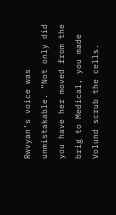Rwvyan’s voice was unmistakable. “Not only did you have her moved from the brig to Medical, you made Volund scrub the cells.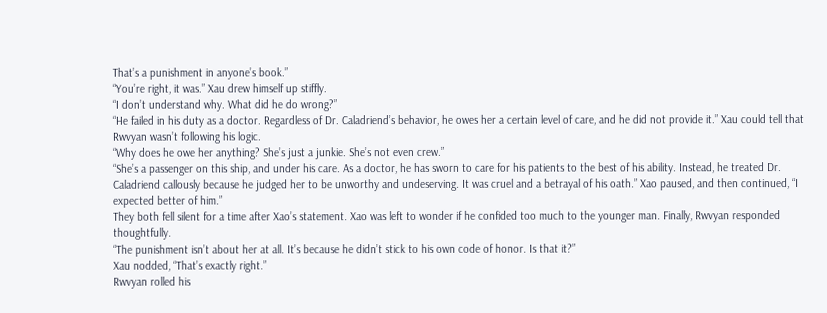That’s a punishment in anyone’s book.”
“You’re right, it was.” Xau drew himself up stiffly.
“I don’t understand why. What did he do wrong?”
“He failed in his duty as a doctor. Regardless of Dr. Caladriend’s behavior, he owes her a certain level of care, and he did not provide it.” Xau could tell that Rwvyan wasn’t following his logic.
“Why does he owe her anything? She’s just a junkie. She’s not even crew.”
“She’s a passenger on this ship, and under his care. As a doctor, he has sworn to care for his patients to the best of his ability. Instead, he treated Dr. Caladriend callously because he judged her to be unworthy and undeserving. It was cruel and a betrayal of his oath.” Xao paused, and then continued, “I expected better of him.”
They both fell silent for a time after Xao’s statement. Xao was left to wonder if he confided too much to the younger man. Finally, Rwvyan responded thoughtfully.
“The punishment isn’t about her at all. It’s because he didn’t stick to his own code of honor. Is that it?”
Xau nodded, “That’s exactly right.”
Rwvyan rolled his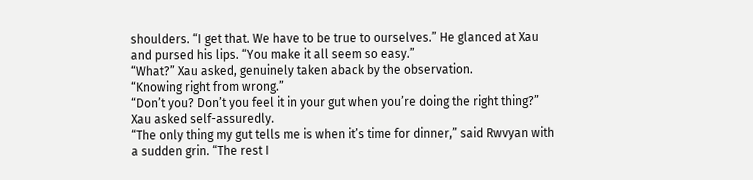shoulders. “I get that. We have to be true to ourselves.” He glanced at Xau and pursed his lips. “You make it all seem so easy.”
“What?” Xau asked, genuinely taken aback by the observation.
“Knowing right from wrong.”
“Don’t you? Don’t you feel it in your gut when you’re doing the right thing?” Xau asked self-assuredly.
“The only thing my gut tells me is when it’s time for dinner,” said Rwvyan with a sudden grin. “The rest I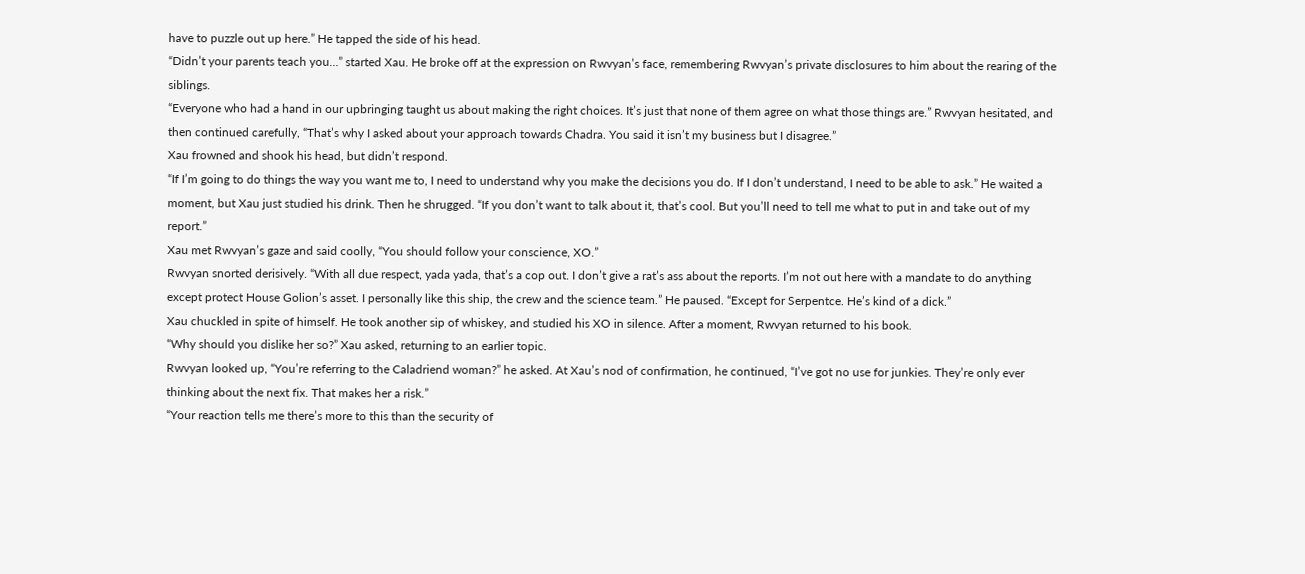have to puzzle out up here.” He tapped the side of his head.
“Didn’t your parents teach you…” started Xau. He broke off at the expression on Rwvyan’s face, remembering Rwvyan’s private disclosures to him about the rearing of the siblings.
“Everyone who had a hand in our upbringing taught us about making the right choices. It’s just that none of them agree on what those things are.” Rwvyan hesitated, and then continued carefully, “That’s why I asked about your approach towards Chadra. You said it isn’t my business but I disagree.”
Xau frowned and shook his head, but didn’t respond.
“If I’m going to do things the way you want me to, I need to understand why you make the decisions you do. If I don’t understand, I need to be able to ask.” He waited a moment, but Xau just studied his drink. Then he shrugged. “If you don’t want to talk about it, that’s cool. But you’ll need to tell me what to put in and take out of my report.”
Xau met Rwvyan’s gaze and said coolly, “You should follow your conscience, XO.”
Rwvyan snorted derisively. “With all due respect, yada yada, that’s a cop out. I don’t give a rat’s ass about the reports. I’m not out here with a mandate to do anything except protect House Golion’s asset. I personally like this ship, the crew and the science team.” He paused. “Except for Serpentce. He’s kind of a dick.”
Xau chuckled in spite of himself. He took another sip of whiskey, and studied his XO in silence. After a moment, Rwvyan returned to his book.
“Why should you dislike her so?” Xau asked, returning to an earlier topic.
Rwvyan looked up, “You’re referring to the Caladriend woman?” he asked. At Xau’s nod of confirmation, he continued, “I’ve got no use for junkies. They’re only ever thinking about the next fix. That makes her a risk.”
“Your reaction tells me there’s more to this than the security of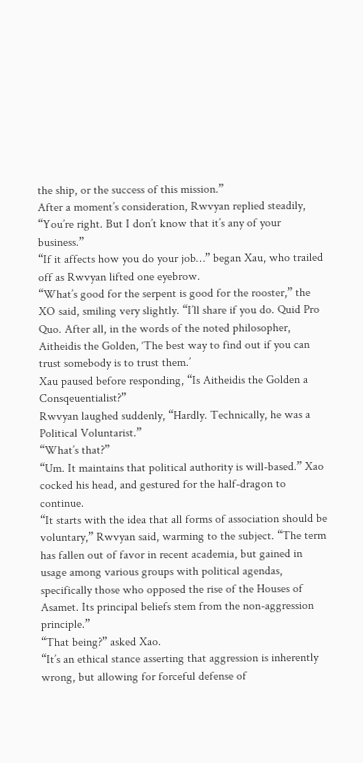the ship, or the success of this mission.”
After a moment’s consideration, Rwvyan replied steadily, “You’re right. But I don’t know that it’s any of your business.”
“If it affects how you do your job…” began Xau, who trailed off as Rwvyan lifted one eyebrow.
“What’s good for the serpent is good for the rooster,” the XO said, smiling very slightly. “I’ll share if you do. Quid Pro Quo. After all, in the words of the noted philosopher, Aitheidis the Golden, ‘The best way to find out if you can trust somebody is to trust them.’
Xau paused before responding, “Is Aitheidis the Golden a Consqeuentialist?”
Rwvyan laughed suddenly, “Hardly. Technically, he was a Political Voluntarist.”
“What’s that?”
“Um. It maintains that political authority is will-based.” Xao cocked his head, and gestured for the half-dragon to continue.
“It starts with the idea that all forms of association should be voluntary,” Rwvyan said, warming to the subject. “The term has fallen out of favor in recent academia, but gained in usage among various groups with political agendas, specifically those who opposed the rise of the Houses of Asamet. Its principal beliefs stem from the non-aggression principle.”
“That being?” asked Xao.
“It’s an ethical stance asserting that aggression is inherently wrong, but allowing for forceful defense of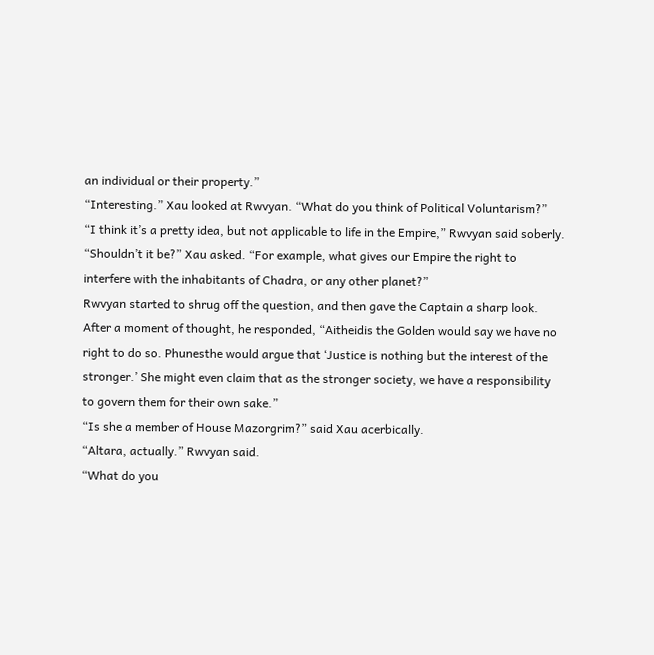an individual or their property.”
“Interesting.” Xau looked at Rwvyan. “What do you think of Political Voluntarism?”
“I think it’s a pretty idea, but not applicable to life in the Empire,” Rwvyan said soberly.
“Shouldn’t it be?” Xau asked. “For example, what gives our Empire the right to interfere with the inhabitants of Chadra, or any other planet?”
Rwvyan started to shrug off the question, and then gave the Captain a sharp look. After a moment of thought, he responded, “Aitheidis the Golden would say we have no right to do so. Phunesthe would argue that ‘Justice is nothing but the interest of the stronger.’ She might even claim that as the stronger society, we have a responsibility to govern them for their own sake.”
“Is she a member of House Mazorgrim?” said Xau acerbically.
“Altara, actually.” Rwvyan said.
“What do you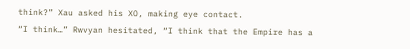think?” Xau asked his XO, making eye contact.
“I think…” Rwvyan hesitated, “I think that the Empire has a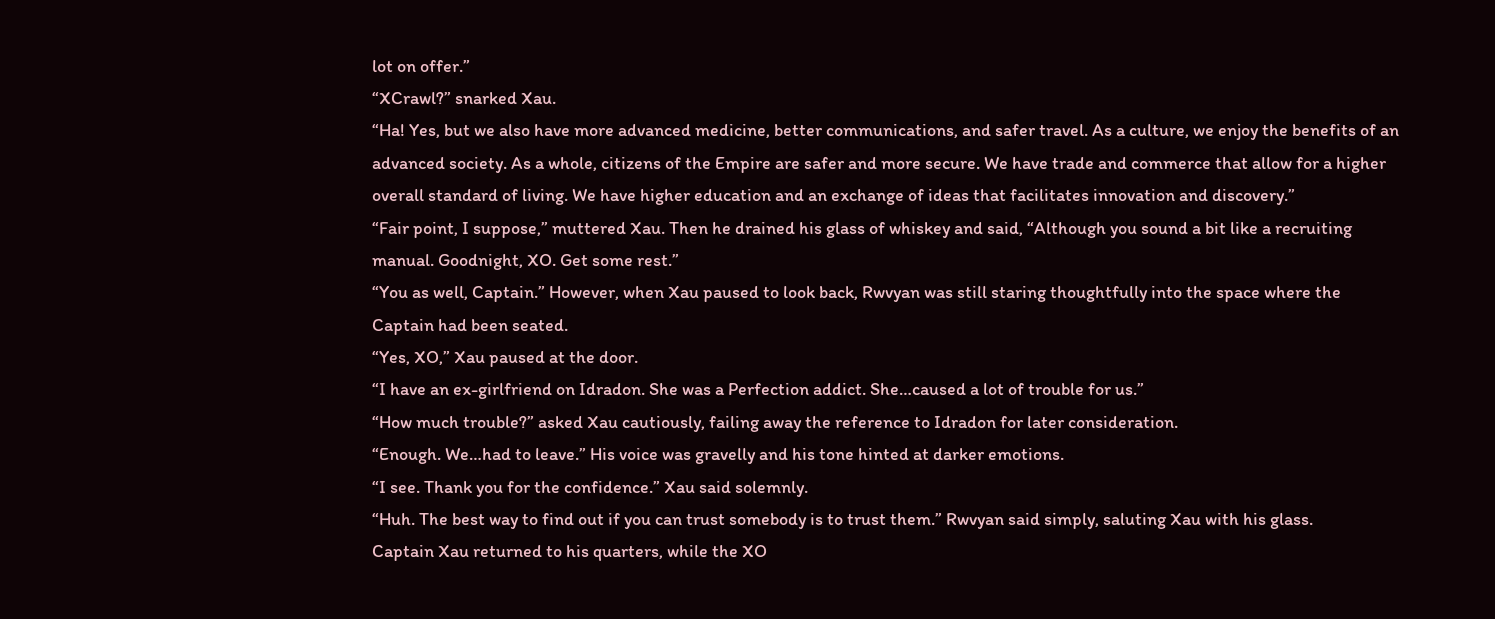lot on offer.”
“XCrawl?” snarked Xau.
“Ha! Yes, but we also have more advanced medicine, better communications, and safer travel. As a culture, we enjoy the benefits of an advanced society. As a whole, citizens of the Empire are safer and more secure. We have trade and commerce that allow for a higher overall standard of living. We have higher education and an exchange of ideas that facilitates innovation and discovery.”
“Fair point, I suppose,” muttered Xau. Then he drained his glass of whiskey and said, “Although you sound a bit like a recruiting manual. Goodnight, XO. Get some rest.”
“You as well, Captain.” However, when Xau paused to look back, Rwvyan was still staring thoughtfully into the space where the Captain had been seated.
“Yes, XO,” Xau paused at the door.
“I have an ex-girlfriend on Idradon. She was a Perfection addict. She…caused a lot of trouble for us.”
“How much trouble?” asked Xau cautiously, failing away the reference to Idradon for later consideration.
“Enough. We…had to leave.” His voice was gravelly and his tone hinted at darker emotions.
“I see. Thank you for the confidence.” Xau said solemnly.
“Huh. The best way to find out if you can trust somebody is to trust them.” Rwvyan said simply, saluting Xau with his glass.
Captain Xau returned to his quarters, while the XO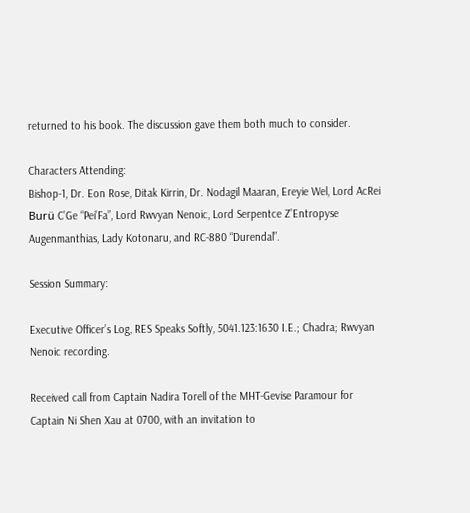returned to his book. The discussion gave them both much to consider.

Characters Attending:
Bishop-1, Dr. Eon Rose, Ditak Kirrin, Dr. Nodagil Maaran, Ereyie Wel, Lord AcRei Burü C’Ge “Pei’Fa”, Lord Rwvyan Nenoic, Lord Serpentce Z’Entropyse Augenmanthias, Lady Kotonaru, and RC-880 “Durendal”.

Session Summary:

Executive Officer’s Log, RES Speaks Softly, 5041.123:1630 I.E.; Chadra; Rwvyan Nenoic recording.

Received call from Captain Nadira Torell of the MHT-Gevise Paramour for Captain Ni Shen Xau at 0700, with an invitation to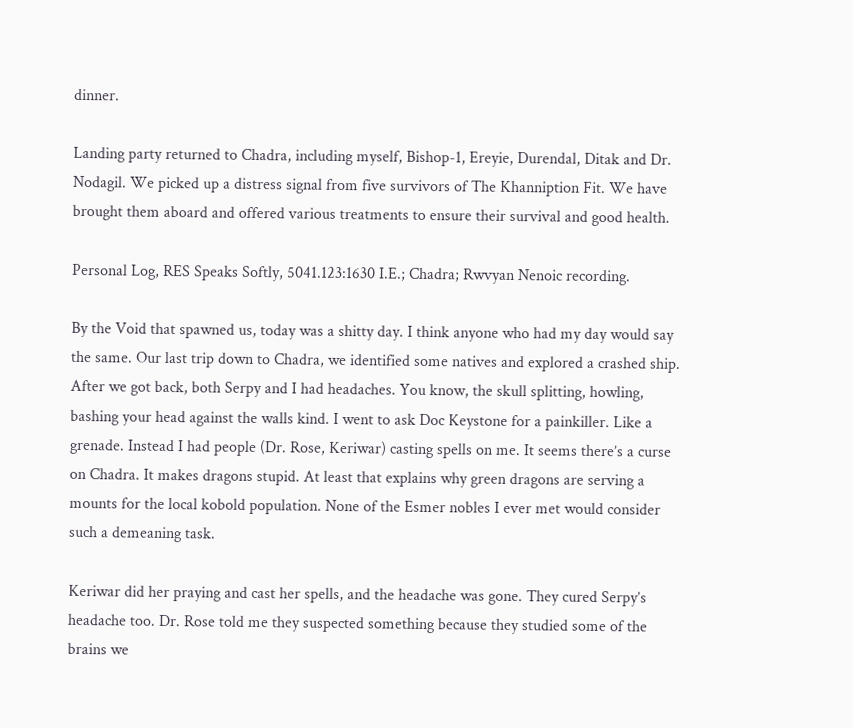dinner.

Landing party returned to Chadra, including myself, Bishop-1, Ereyie, Durendal, Ditak and Dr. Nodagil. We picked up a distress signal from five survivors of The Khanniption Fit. We have brought them aboard and offered various treatments to ensure their survival and good health.

Personal Log, RES Speaks Softly, 5041.123:1630 I.E.; Chadra; Rwvyan Nenoic recording.

By the Void that spawned us, today was a shitty day. I think anyone who had my day would say the same. Our last trip down to Chadra, we identified some natives and explored a crashed ship. After we got back, both Serpy and I had headaches. You know, the skull splitting, howling, bashing your head against the walls kind. I went to ask Doc Keystone for a painkiller. Like a grenade. Instead I had people (Dr. Rose, Keriwar) casting spells on me. It seems there’s a curse on Chadra. It makes dragons stupid. At least that explains why green dragons are serving a mounts for the local kobold population. None of the Esmer nobles I ever met would consider such a demeaning task.

Keriwar did her praying and cast her spells, and the headache was gone. They cured Serpy’s headache too. Dr. Rose told me they suspected something because they studied some of the brains we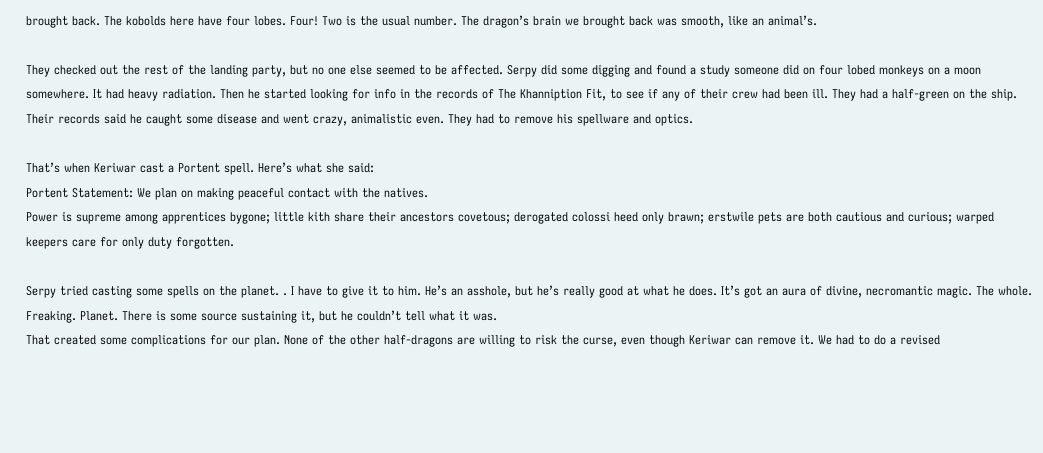brought back. The kobolds here have four lobes. Four! Two is the usual number. The dragon’s brain we brought back was smooth, like an animal’s.

They checked out the rest of the landing party, but no one else seemed to be affected. Serpy did some digging and found a study someone did on four lobed monkeys on a moon somewhere. It had heavy radiation. Then he started looking for info in the records of The Khanniption Fit, to see if any of their crew had been ill. They had a half-green on the ship. Their records said he caught some disease and went crazy, animalistic even. They had to remove his spellware and optics.

That’s when Keriwar cast a Portent spell. Here’s what she said:
Portent Statement: We plan on making peaceful contact with the natives.
Power is supreme among apprentices bygone; little kith share their ancestors covetous; derogated colossi heed only brawn; erstwile pets are both cautious and curious; warped keepers care for only duty forgotten.

Serpy tried casting some spells on the planet. . I have to give it to him. He’s an asshole, but he’s really good at what he does. It’s got an aura of divine, necromantic magic. The whole. Freaking. Planet. There is some source sustaining it, but he couldn’t tell what it was.
That created some complications for our plan. None of the other half-dragons are willing to risk the curse, even though Keriwar can remove it. We had to do a revised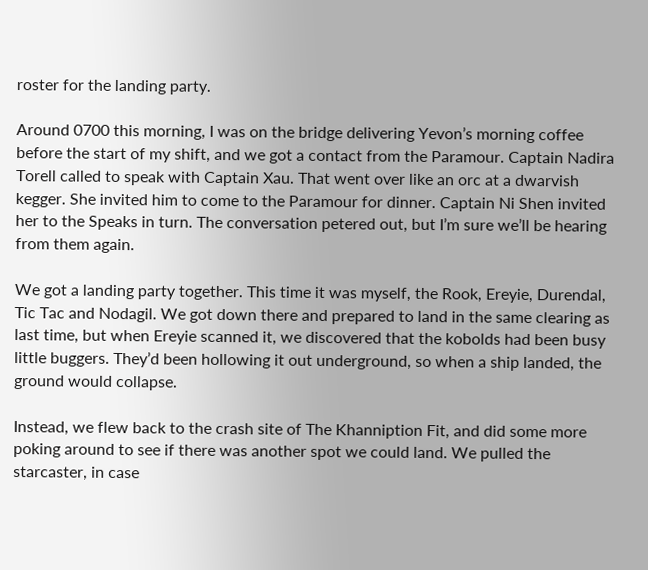roster for the landing party.

Around 0700 this morning, I was on the bridge delivering Yevon’s morning coffee before the start of my shift, and we got a contact from the Paramour. Captain Nadira Torell called to speak with Captain Xau. That went over like an orc at a dwarvish kegger. She invited him to come to the Paramour for dinner. Captain Ni Shen invited her to the Speaks in turn. The conversation petered out, but I’m sure we’ll be hearing from them again.

We got a landing party together. This time it was myself, the Rook, Ereyie, Durendal, Tic Tac and Nodagil. We got down there and prepared to land in the same clearing as last time, but when Ereyie scanned it, we discovered that the kobolds had been busy little buggers. They’d been hollowing it out underground, so when a ship landed, the ground would collapse.

Instead, we flew back to the crash site of The Khanniption Fit, and did some more poking around to see if there was another spot we could land. We pulled the starcaster, in case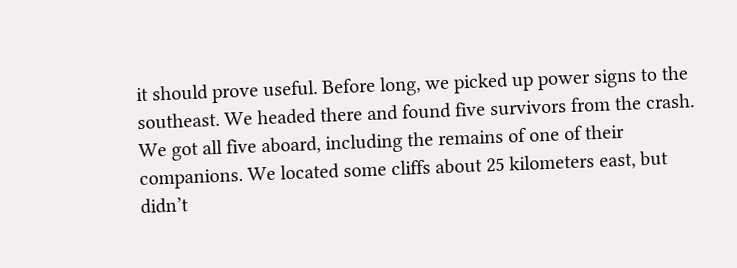it should prove useful. Before long, we picked up power signs to the southeast. We headed there and found five survivors from the crash. We got all five aboard, including the remains of one of their companions. We located some cliffs about 25 kilometers east, but didn’t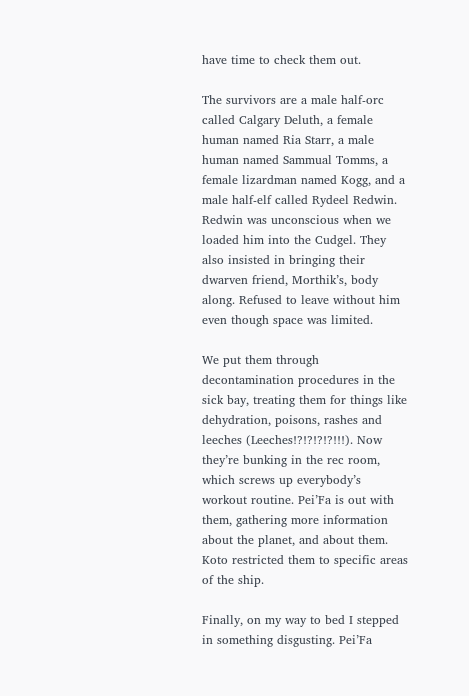have time to check them out.

The survivors are a male half-orc called Calgary Deluth, a female human named Ria Starr, a male human named Sammual Tomms, a female lizardman named Kogg, and a male half-elf called Rydeel Redwin. Redwin was unconscious when we loaded him into the Cudgel. They also insisted in bringing their dwarven friend, Morthik’s, body along. Refused to leave without him even though space was limited.

We put them through decontamination procedures in the sick bay, treating them for things like dehydration, poisons, rashes and leeches (Leeches!?!?!?!?!!!). Now they’re bunking in the rec room, which screws up everybody’s workout routine. Pei’Fa is out with them, gathering more information about the planet, and about them. Koto restricted them to specific areas of the ship.

Finally, on my way to bed I stepped in something disgusting. Pei’Fa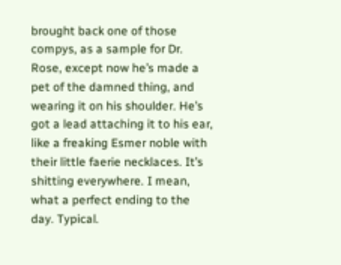brought back one of those compys, as a sample for Dr. Rose, except now he’s made a pet of the damned thing, and wearing it on his shoulder. He’s got a lead attaching it to his ear, like a freaking Esmer noble with their little faerie necklaces. It’s shitting everywhere. I mean, what a perfect ending to the day. Typical.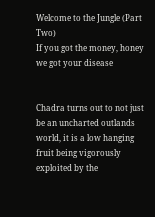Welcome to the Jungle (Part Two)
If you got the money, honey we got your disease


Chadra turns out to not just be an uncharted outlands world, it is a low hanging fruit being vigorously exploited by the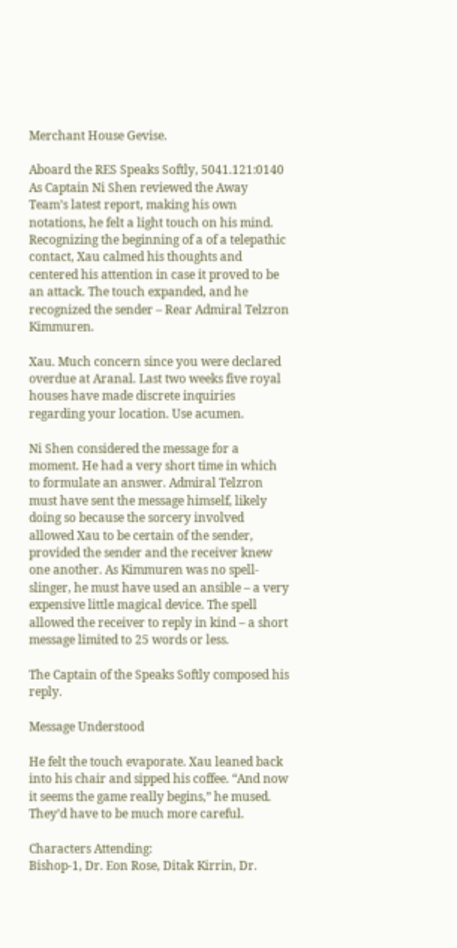Merchant House Gevise.

Aboard the RES Speaks Softly, 5041.121:0140
As Captain Ni Shen reviewed the Away Team’s latest report, making his own notations, he felt a light touch on his mind. Recognizing the beginning of a of a telepathic contact, Xau calmed his thoughts and centered his attention in case it proved to be an attack. The touch expanded, and he recognized the sender – Rear Admiral Telzron Kimmuren.

Xau. Much concern since you were declared overdue at Aranal. Last two weeks five royal houses have made discrete inquiries regarding your location. Use acumen.

Ni Shen considered the message for a moment. He had a very short time in which to formulate an answer. Admiral Telzron must have sent the message himself, likely doing so because the sorcery involved allowed Xau to be certain of the sender, provided the sender and the receiver knew one another. As Kimmuren was no spell-slinger, he must have used an ansible – a very expensive little magical device. The spell allowed the receiver to reply in kind – a short message limited to 25 words or less.

The Captain of the Speaks Softly composed his reply.

Message Understood

He felt the touch evaporate. Xau leaned back into his chair and sipped his coffee. “And now it seems the game really begins,” he mused. They’d have to be much more careful.

Characters Attending:
Bishop-1, Dr. Eon Rose, Ditak Kirrin, Dr.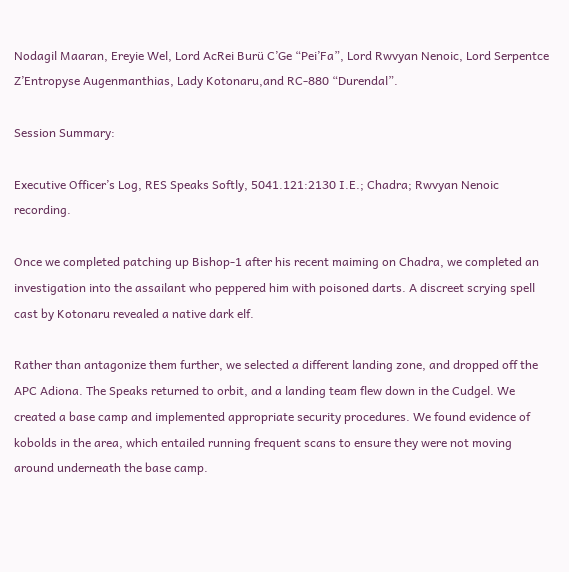Nodagil Maaran, Ereyie Wel, Lord AcRei Burü C’Ge “Pei’Fa”, Lord Rwvyan Nenoic, Lord Serpentce Z’Entropyse Augenmanthias, Lady Kotonaru,and RC-880 “Durendal”.

Session Summary:

Executive Officer’s Log, RES Speaks Softly, 5041.121:2130 I.E.; Chadra; Rwvyan Nenoic recording.

Once we completed patching up Bishop-1 after his recent maiming on Chadra, we completed an investigation into the assailant who peppered him with poisoned darts. A discreet scrying spell cast by Kotonaru revealed a native dark elf.

Rather than antagonize them further, we selected a different landing zone, and dropped off the APC Adiona. The Speaks returned to orbit, and a landing team flew down in the Cudgel. We created a base camp and implemented appropriate security procedures. We found evidence of kobolds in the area, which entailed running frequent scans to ensure they were not moving around underneath the base camp.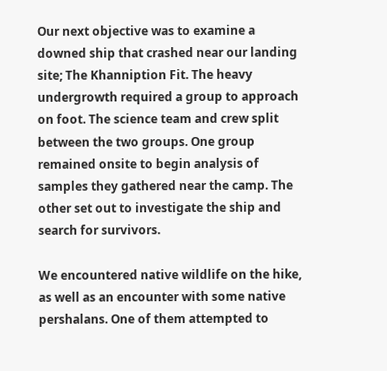Our next objective was to examine a downed ship that crashed near our landing site; The Khanniption Fit. The heavy undergrowth required a group to approach on foot. The science team and crew split between the two groups. One group remained onsite to begin analysis of samples they gathered near the camp. The other set out to investigate the ship and search for survivors.

We encountered native wildlife on the hike, as well as an encounter with some native pershalans. One of them attempted to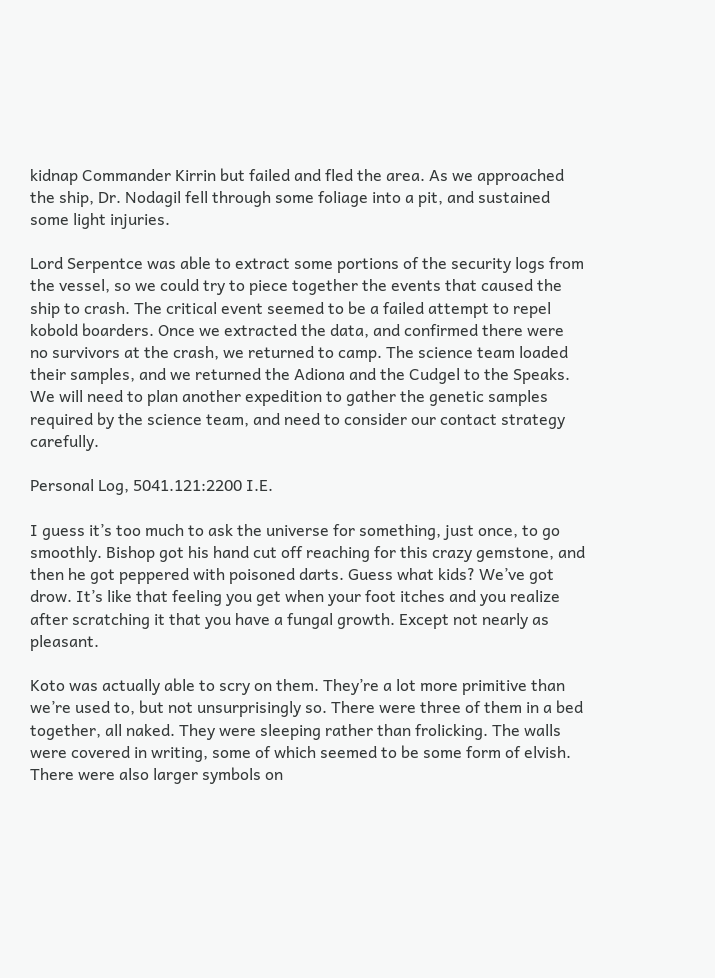kidnap Commander Kirrin but failed and fled the area. As we approached the ship, Dr. Nodagil fell through some foliage into a pit, and sustained some light injuries.

Lord Serpentce was able to extract some portions of the security logs from the vessel, so we could try to piece together the events that caused the ship to crash. The critical event seemed to be a failed attempt to repel kobold boarders. Once we extracted the data, and confirmed there were no survivors at the crash, we returned to camp. The science team loaded their samples, and we returned the Adiona and the Cudgel to the Speaks. We will need to plan another expedition to gather the genetic samples required by the science team, and need to consider our contact strategy carefully.

Personal Log, 5041.121:2200 I.E.

I guess it’s too much to ask the universe for something, just once, to go smoothly. Bishop got his hand cut off reaching for this crazy gemstone, and then he got peppered with poisoned darts. Guess what kids? We’ve got drow. It’s like that feeling you get when your foot itches and you realize after scratching it that you have a fungal growth. Except not nearly as pleasant.

Koto was actually able to scry on them. They’re a lot more primitive than we’re used to, but not unsurprisingly so. There were three of them in a bed together, all naked. They were sleeping rather than frolicking. The walls were covered in writing, some of which seemed to be some form of elvish. There were also larger symbols on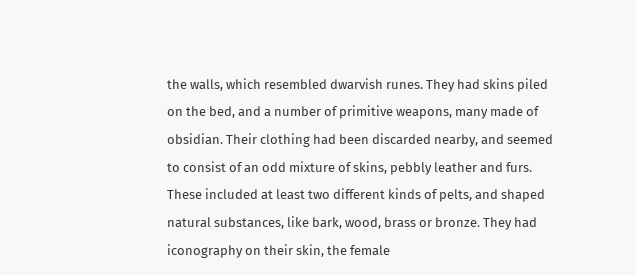the walls, which resembled dwarvish runes. They had skins piled on the bed, and a number of primitive weapons, many made of obsidian. Their clothing had been discarded nearby, and seemed to consist of an odd mixture of skins, pebbly leather and furs. These included at least two different kinds of pelts, and shaped natural substances, like bark, wood, brass or bronze. They had iconography on their skin, the female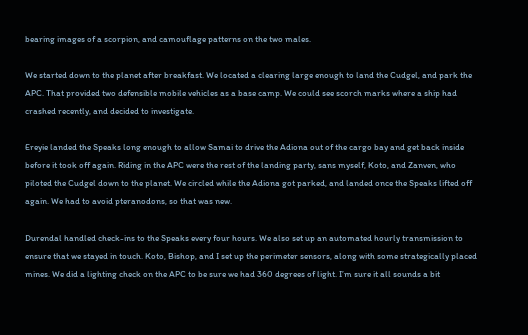bearing images of a scorpion, and camouflage patterns on the two males.

We started down to the planet after breakfast. We located a clearing large enough to land the Cudgel, and park the APC. That provided two defensible mobile vehicles as a base camp. We could see scorch marks where a ship had crashed recently, and decided to investigate.

Ereyie landed the Speaks long enough to allow Samai to drive the Adiona out of the cargo bay and get back inside before it took off again. Riding in the APC were the rest of the landing party, sans myself, Koto, and Zanven, who piloted the Cudgel down to the planet. We circled while the Adiona got parked, and landed once the Speaks lifted off again. We had to avoid pteranodons, so that was new.

Durendal handled check-ins to the Speaks every four hours. We also set up an automated hourly transmission to ensure that we stayed in touch. Koto, Bishop, and I set up the perimeter sensors, along with some strategically placed mines. We did a lighting check on the APC to be sure we had 360 degrees of light. I’m sure it all sounds a bit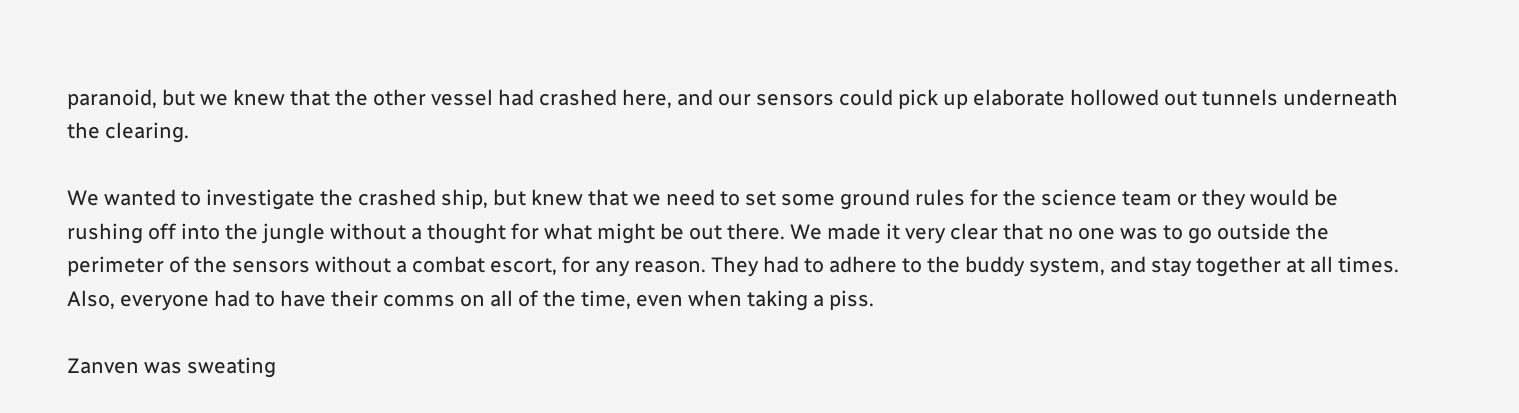paranoid, but we knew that the other vessel had crashed here, and our sensors could pick up elaborate hollowed out tunnels underneath the clearing.

We wanted to investigate the crashed ship, but knew that we need to set some ground rules for the science team or they would be rushing off into the jungle without a thought for what might be out there. We made it very clear that no one was to go outside the perimeter of the sensors without a combat escort, for any reason. They had to adhere to the buddy system, and stay together at all times. Also, everyone had to have their comms on all of the time, even when taking a piss.

Zanven was sweating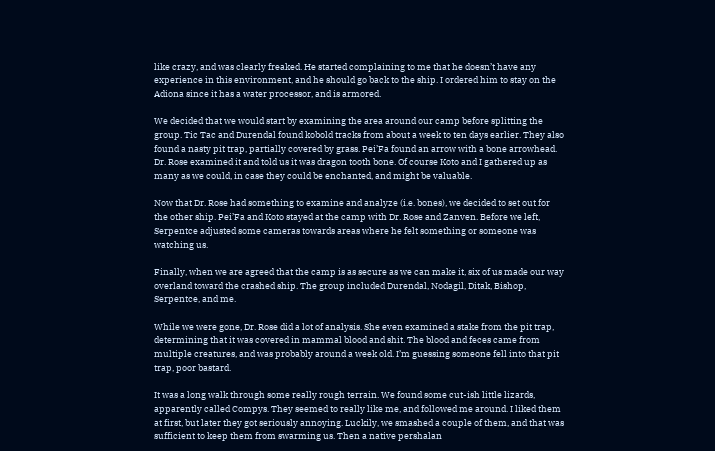like crazy, and was clearly freaked. He started complaining to me that he doesn’t have any experience in this environment, and he should go back to the ship. I ordered him to stay on the Adiona since it has a water processor, and is armored.

We decided that we would start by examining the area around our camp before splitting the group. Tic Tac and Durendal found kobold tracks from about a week to ten days earlier. They also found a nasty pit trap, partially covered by grass. Pei’Fa found an arrow with a bone arrowhead. Dr. Rose examined it and told us it was dragon tooth bone. Of course Koto and I gathered up as many as we could, in case they could be enchanted, and might be valuable.

Now that Dr. Rose had something to examine and analyze (i.e. bones), we decided to set out for the other ship. Pei’Fa and Koto stayed at the camp with Dr. Rose and Zanven. Before we left, Serpentce adjusted some cameras towards areas where he felt something or someone was watching us.

Finally, when we are agreed that the camp is as secure as we can make it, six of us made our way overland toward the crashed ship. The group included Durendal, Nodagil, Ditak, Bishop, Serpentce, and me.

While we were gone, Dr. Rose did a lot of analysis. She even examined a stake from the pit trap, determining that it was covered in mammal blood and shit. The blood and feces came from multiple creatures, and was probably around a week old. I’m guessing someone fell into that pit trap, poor bastard.

It was a long walk through some really rough terrain. We found some cut-ish little lizards, apparently called Compys. They seemed to really like me, and followed me around. I liked them at first, but later they got seriously annoying. Luckily, we smashed a couple of them, and that was sufficient to keep them from swarming us. Then a native pershalan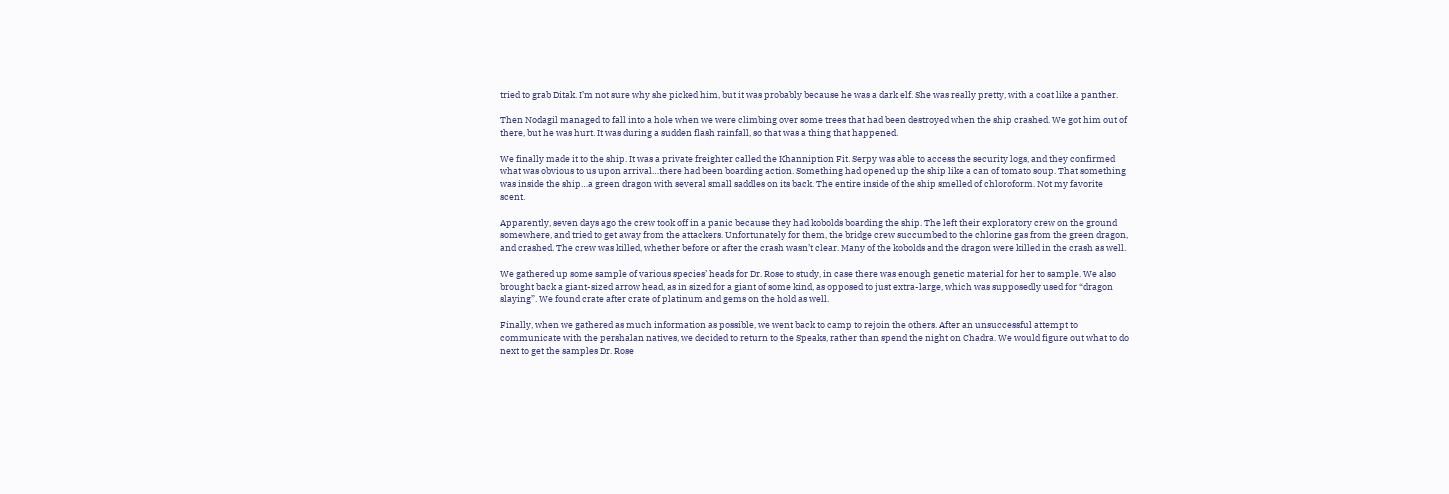tried to grab Ditak. I’m not sure why she picked him, but it was probably because he was a dark elf. She was really pretty, with a coat like a panther.

Then Nodagil managed to fall into a hole when we were climbing over some trees that had been destroyed when the ship crashed. We got him out of there, but he was hurt. It was during a sudden flash rainfall, so that was a thing that happened.

We finally made it to the ship. It was a private freighter called the Khanniption Fit. Serpy was able to access the security logs, and they confirmed what was obvious to us upon arrival…there had been boarding action. Something had opened up the ship like a can of tomato soup. That something was inside the ship…a green dragon with several small saddles on its back. The entire inside of the ship smelled of chloroform. Not my favorite scent.

Apparently, seven days ago the crew took off in a panic because they had kobolds boarding the ship. The left their exploratory crew on the ground somewhere, and tried to get away from the attackers. Unfortunately for them, the bridge crew succumbed to the chlorine gas from the green dragon, and crashed. The crew was killed, whether before or after the crash wasn’t clear. Many of the kobolds and the dragon were killed in the crash as well.

We gathered up some sample of various species’ heads for Dr. Rose to study, in case there was enough genetic material for her to sample. We also brought back a giant-sized arrow head, as in sized for a giant of some kind, as opposed to just extra-large, which was supposedly used for “dragon slaying”. We found crate after crate of platinum and gems on the hold as well.

Finally, when we gathered as much information as possible, we went back to camp to rejoin the others. After an unsuccessful attempt to communicate with the pershalan natives, we decided to return to the Speaks, rather than spend the night on Chadra. We would figure out what to do next to get the samples Dr. Rose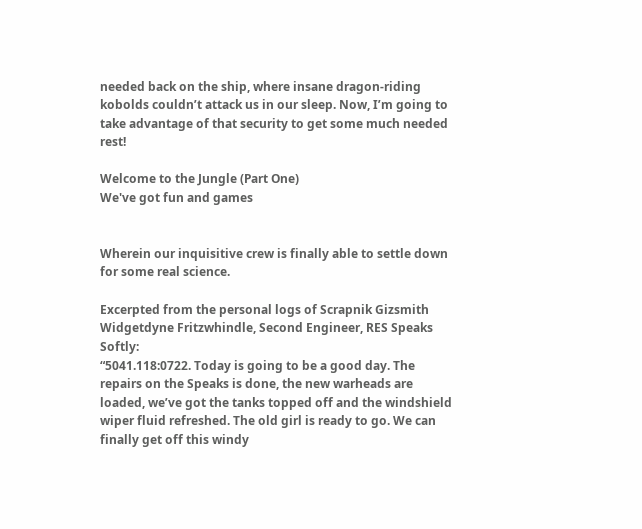needed back on the ship, where insane dragon-riding kobolds couldn’t attack us in our sleep. Now, I’m going to take advantage of that security to get some much needed rest!

Welcome to the Jungle (Part One)
We've got fun and games


Wherein our inquisitive crew is finally able to settle down for some real science.

Excerpted from the personal logs of Scrapnik Gizsmith Widgetdyne Fritzwhindle, Second Engineer, RES Speaks Softly:
“5041.118:0722. Today is going to be a good day. The repairs on the Speaks is done, the new warheads are loaded, we’ve got the tanks topped off and the windshield wiper fluid refreshed. The old girl is ready to go. We can finally get off this windy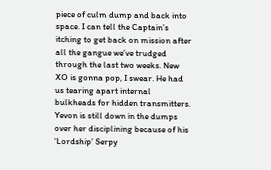piece of culm dump and back into space. I can tell the Captain’s itching to get back on mission after all the gangue we’ve trudged through the last two weeks. New XO is gonna pop, I swear. He had us tearing apart internal bulkheads for hidden transmitters. Yevon is still down in the dumps over her disciplining because of his ‘Lordship’ Serpy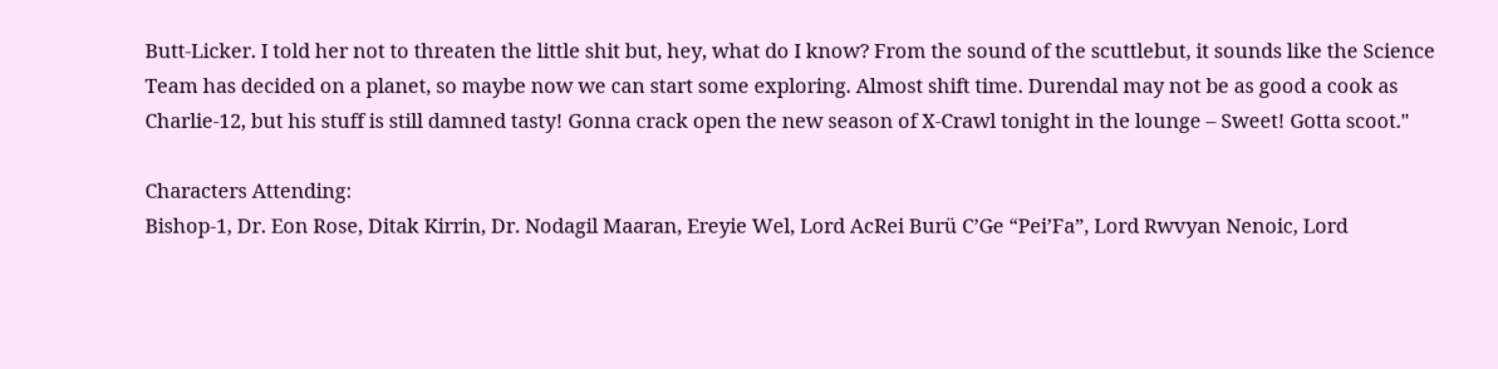Butt-Licker. I told her not to threaten the little shit but, hey, what do I know? From the sound of the scuttlebut, it sounds like the Science Team has decided on a planet, so maybe now we can start some exploring. Almost shift time. Durendal may not be as good a cook as Charlie-12, but his stuff is still damned tasty! Gonna crack open the new season of X-Crawl tonight in the lounge – Sweet! Gotta scoot."

Characters Attending:
Bishop-1, Dr. Eon Rose, Ditak Kirrin, Dr. Nodagil Maaran, Ereyie Wel, Lord AcRei Burü C’Ge “Pei’Fa”, Lord Rwvyan Nenoic, Lord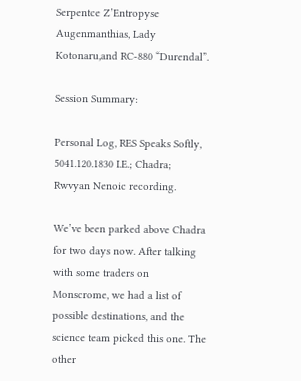Serpentce Z’Entropyse Augenmanthias, Lady Kotonaru,and RC-880 “Durendal”.

Session Summary:

Personal Log, RES Speaks Softly, 5041.120.1830 I.E.; Chadra; Rwvyan Nenoic recording.

We’ve been parked above Chadra for two days now. After talking with some traders on Monscrome, we had a list of possible destinations, and the science team picked this one. The other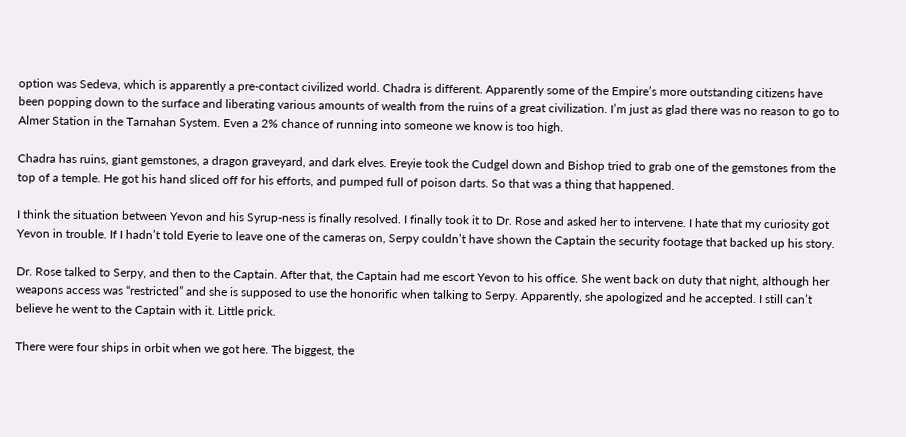option was Sedeva, which is apparently a pre-contact civilized world. Chadra is different. Apparently some of the Empire’s more outstanding citizens have been popping down to the surface and liberating various amounts of wealth from the ruins of a great civilization. I’m just as glad there was no reason to go to Almer Station in the Tarnahan System. Even a 2% chance of running into someone we know is too high.

Chadra has ruins, giant gemstones, a dragon graveyard, and dark elves. Ereyie took the Cudgel down and Bishop tried to grab one of the gemstones from the top of a temple. He got his hand sliced off for his efforts, and pumped full of poison darts. So that was a thing that happened.

I think the situation between Yevon and his Syrup-ness is finally resolved. I finally took it to Dr. Rose and asked her to intervene. I hate that my curiosity got Yevon in trouble. If I hadn’t told Eyerie to leave one of the cameras on, Serpy couldn’t have shown the Captain the security footage that backed up his story.

Dr. Rose talked to Serpy, and then to the Captain. After that, the Captain had me escort Yevon to his office. She went back on duty that night, although her weapons access was “restricted” and she is supposed to use the honorific when talking to Serpy. Apparently, she apologized and he accepted. I still can’t believe he went to the Captain with it. Little prick.

There were four ships in orbit when we got here. The biggest, the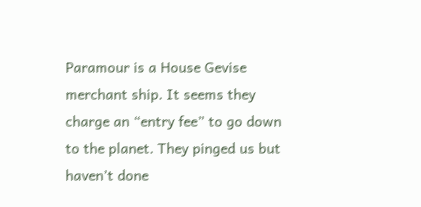Paramour is a House Gevise merchant ship. It seems they charge an “entry fee” to go down to the planet. They pinged us but haven’t done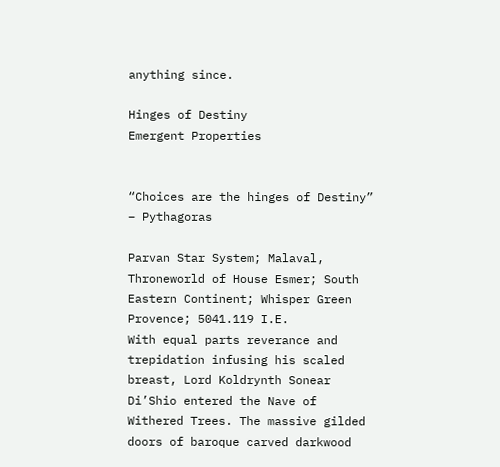anything since.

Hinges of Destiny
Emergent Properties


“Choices are the hinges of Destiny” – Pythagoras

Parvan Star System; Malaval, Throneworld of House Esmer; South Eastern Continent; Whisper Green Provence; 5041.119 I.E.
With equal parts reverance and trepidation infusing his scaled breast, Lord Koldrynth Sonear Di’Shio entered the Nave of Withered Trees. The massive gilded doors of baroque carved darkwood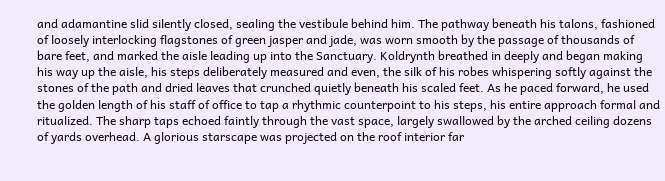and adamantine slid silently closed, sealing the vestibule behind him. The pathway beneath his talons, fashioned of loosely interlocking flagstones of green jasper and jade, was worn smooth by the passage of thousands of bare feet, and marked the aisle leading up into the Sanctuary. Koldrynth breathed in deeply and began making his way up the aisle, his steps deliberately measured and even, the silk of his robes whispering softly against the stones of the path and dried leaves that crunched quietly beneath his scaled feet. As he paced forward, he used the golden length of his staff of office to tap a rhythmic counterpoint to his steps, his entire approach formal and ritualized. The sharp taps echoed faintly through the vast space, largely swallowed by the arched ceiling dozens of yards overhead. A glorious starscape was projected on the roof interior far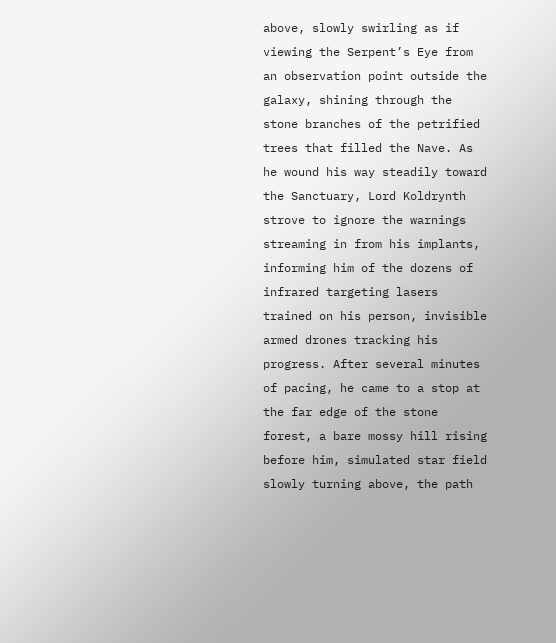above, slowly swirling as if viewing the Serpent’s Eye from an observation point outside the galaxy, shining through the stone branches of the petrified trees that filled the Nave. As he wound his way steadily toward the Sanctuary, Lord Koldrynth strove to ignore the warnings streaming in from his implants, informing him of the dozens of infrared targeting lasers trained on his person, invisible armed drones tracking his progress. After several minutes of pacing, he came to a stop at the far edge of the stone forest, a bare mossy hill rising before him, simulated star field slowly turning above, the path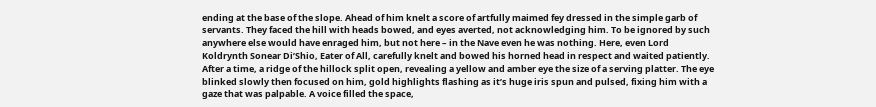ending at the base of the slope. Ahead of him knelt a score of artfully maimed fey dressed in the simple garb of servants. They faced the hill with heads bowed, and eyes averted, not acknowledging him. To be ignored by such anywhere else would have enraged him, but not here – in the Nave even he was nothing. Here, even Lord Koldrynth Sonear Di’Shio, Eater of All, carefully knelt and bowed his horned head in respect and waited patiently. After a time, a ridge of the hillock split open, revealing a yellow and amber eye the size of a serving platter. The eye blinked slowly then focused on him, gold highlights flashing as it’s huge iris spun and pulsed, fixing him with a gaze that was palpable. A voice filled the space,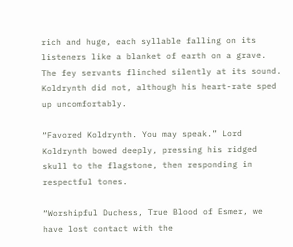rich and huge, each syllable falling on its listeners like a blanket of earth on a grave. The fey servants flinched silently at its sound. Koldrynth did not, although his heart-rate sped up uncomfortably.

“Favored Koldrynth. You may speak.” Lord Koldrynth bowed deeply, pressing his ridged skull to the flagstone, then responding in respectful tones.

“Worshipful Duchess, True Blood of Esmer, we have lost contact with the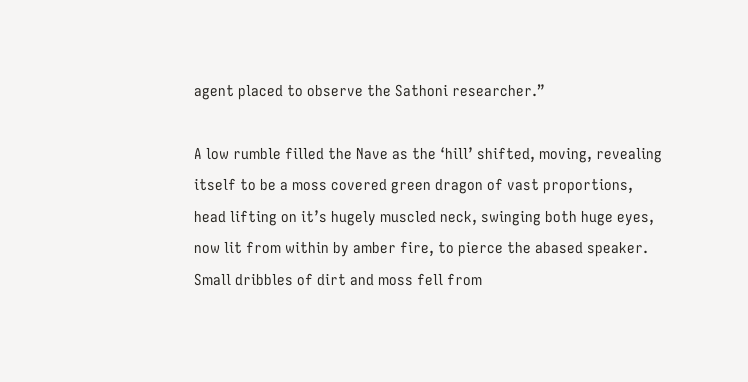agent placed to observe the Sathoni researcher.”

A low rumble filled the Nave as the ‘hill’ shifted, moving, revealing itself to be a moss covered green dragon of vast proportions, head lifting on it’s hugely muscled neck, swinging both huge eyes, now lit from within by amber fire, to pierce the abased speaker. Small dribbles of dirt and moss fell from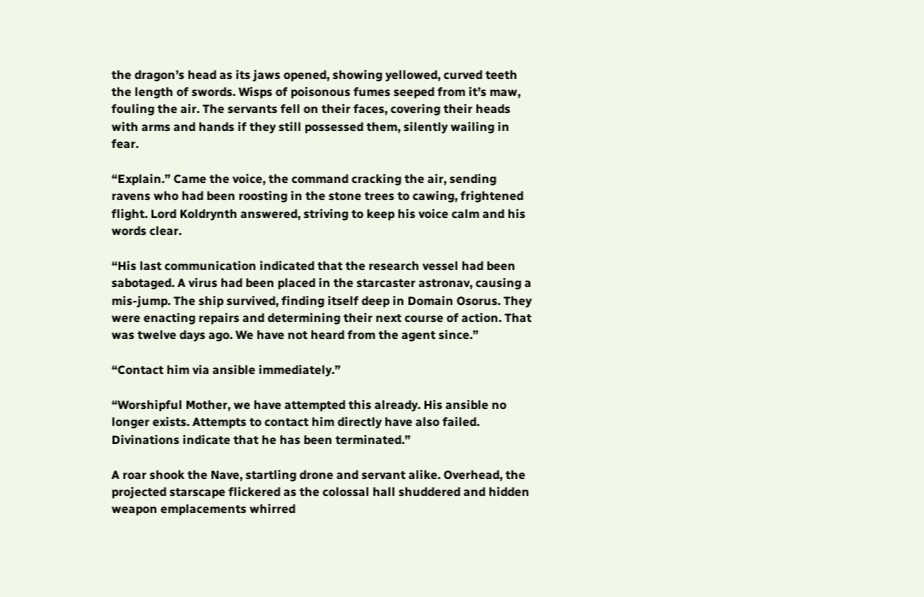the dragon’s head as its jaws opened, showing yellowed, curved teeth the length of swords. Wisps of poisonous fumes seeped from it’s maw, fouling the air. The servants fell on their faces, covering their heads with arms and hands if they still possessed them, silently wailing in fear.

“Explain.” Came the voice, the command cracking the air, sending ravens who had been roosting in the stone trees to cawing, frightened flight. Lord Koldrynth answered, striving to keep his voice calm and his words clear.

“His last communication indicated that the research vessel had been sabotaged. A virus had been placed in the starcaster astronav, causing a mis-jump. The ship survived, finding itself deep in Domain Osorus. They were enacting repairs and determining their next course of action. That was twelve days ago. We have not heard from the agent since.”

“Contact him via ansible immediately.”

“Worshipful Mother, we have attempted this already. His ansible no longer exists. Attempts to contact him directly have also failed. Divinations indicate that he has been terminated.”

A roar shook the Nave, startling drone and servant alike. Overhead, the projected starscape flickered as the colossal hall shuddered and hidden weapon emplacements whirred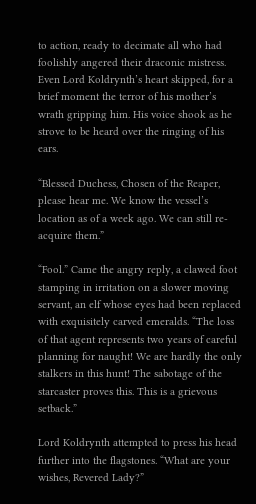to action, ready to decimate all who had foolishly angered their draconic mistress. Even Lord Koldrynth’s heart skipped, for a brief moment the terror of his mother’s wrath gripping him. His voice shook as he strove to be heard over the ringing of his ears.

“Blessed Duchess, Chosen of the Reaper, please hear me. We know the vessel’s location as of a week ago. We can still re-acquire them.”

“Fool.” Came the angry reply, a clawed foot stamping in irritation on a slower moving servant, an elf whose eyes had been replaced with exquisitely carved emeralds. “The loss of that agent represents two years of careful planning for naught! We are hardly the only stalkers in this hunt! The sabotage of the starcaster proves this. This is a grievous setback.”

Lord Koldrynth attempted to press his head further into the flagstones. “What are your wishes, Revered Lady?”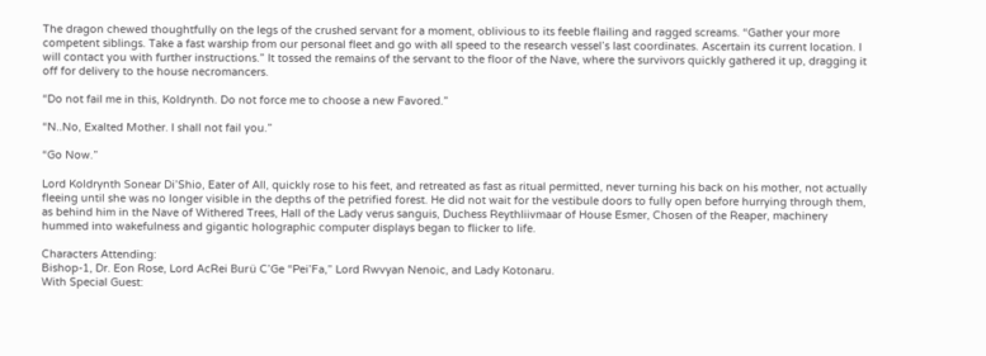The dragon chewed thoughtfully on the legs of the crushed servant for a moment, oblivious to its feeble flailing and ragged screams. “Gather your more competent siblings. Take a fast warship from our personal fleet and go with all speed to the research vessel’s last coordinates. Ascertain its current location. I will contact you with further instructions.” It tossed the remains of the servant to the floor of the Nave, where the survivors quickly gathered it up, dragging it off for delivery to the house necromancers.

“Do not fail me in this, Koldrynth. Do not force me to choose a new Favored.”

“N..No, Exalted Mother. I shall not fail you.”

“Go Now.”

Lord Koldrynth Sonear Di’Shio, Eater of All, quickly rose to his feet, and retreated as fast as ritual permitted, never turning his back on his mother, not actually fleeing until she was no longer visible in the depths of the petrified forest. He did not wait for the vestibule doors to fully open before hurrying through them, as behind him in the Nave of Withered Trees, Hall of the Lady verus sanguis, Duchess Reythliivmaar of House Esmer, Chosen of the Reaper, machinery hummed into wakefulness and gigantic holographic computer displays began to flicker to life.

Characters Attending:
Bishop-1, Dr. Eon Rose, Lord AcRei Burü C’Ge “Pei’Fa,” Lord Rwvyan Nenoic, and Lady Kotonaru.
With Special Guest: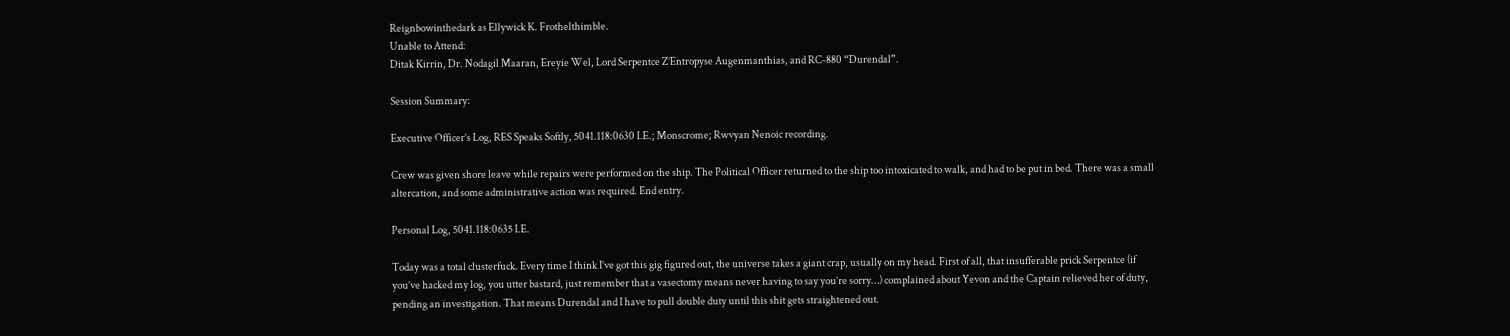Reignbowinthedark as Ellywick K. Frothelthimble.
Unable to Attend:
Ditak Kirrin, Dr. Nodagil Maaran, Ereyie Wel, Lord Serpentce Z’Entropyse Augenmanthias, and RC-880 “Durendal”.

Session Summary:

Executive Officer’s Log, RES Speaks Softly, 5041.118:0630 I.E.; Monscrome; Rwvyan Nenoic recording.

Crew was given shore leave while repairs were performed on the ship. The Political Officer returned to the ship too intoxicated to walk, and had to be put in bed. There was a small altercation, and some administrative action was required. End entry.

Personal Log, 5041.118:0635 I.E.

Today was a total clusterfuck. Every time I think I’ve got this gig figured out, the universe takes a giant crap, usually on my head. First of all, that insufferable prick Serpentce (if you’ve hacked my log, you utter bastard, just remember that a vasectomy means never having to say you’re sorry…) complained about Yevon and the Captain relieved her of duty, pending an investigation. That means Durendal and I have to pull double duty until this shit gets straightened out.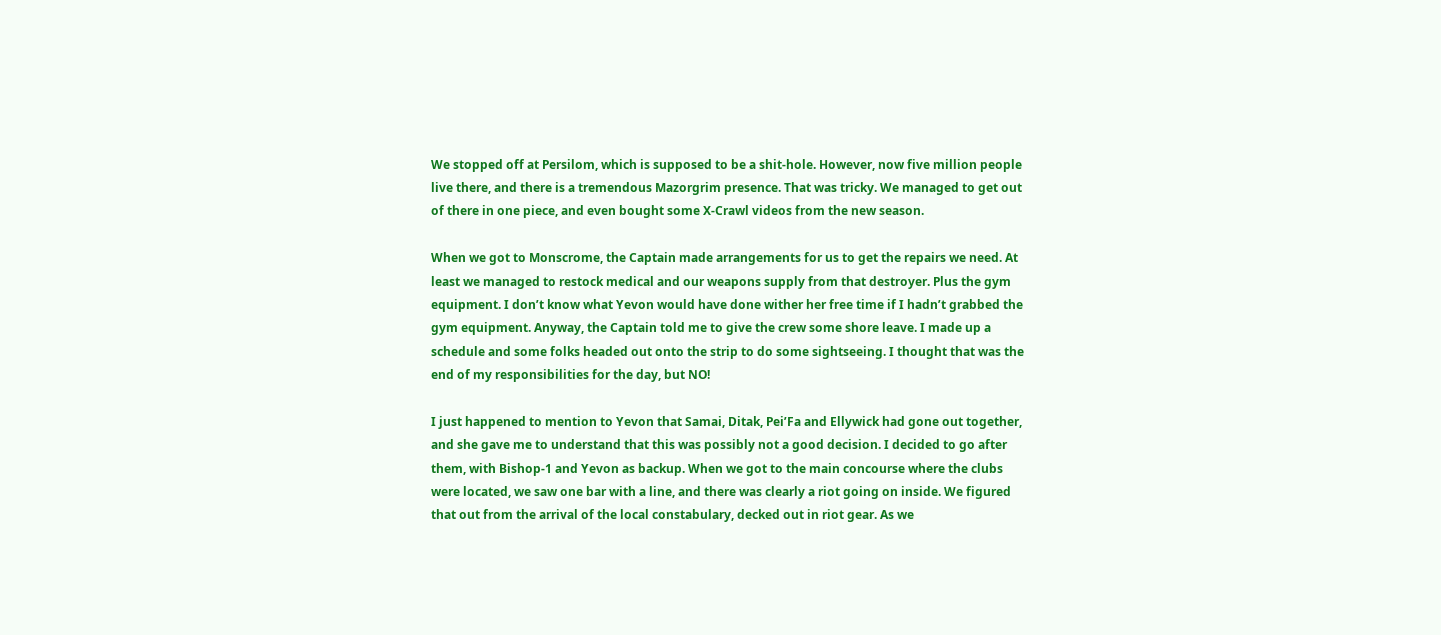We stopped off at Persilom, which is supposed to be a shit-hole. However, now five million people live there, and there is a tremendous Mazorgrim presence. That was tricky. We managed to get out of there in one piece, and even bought some X-Crawl videos from the new season.

When we got to Monscrome, the Captain made arrangements for us to get the repairs we need. At least we managed to restock medical and our weapons supply from that destroyer. Plus the gym equipment. I don’t know what Yevon would have done wither her free time if I hadn’t grabbed the gym equipment. Anyway, the Captain told me to give the crew some shore leave. I made up a schedule and some folks headed out onto the strip to do some sightseeing. I thought that was the end of my responsibilities for the day, but NO!

I just happened to mention to Yevon that Samai, Ditak, Pei’Fa and Ellywick had gone out together, and she gave me to understand that this was possibly not a good decision. I decided to go after them, with Bishop-1 and Yevon as backup. When we got to the main concourse where the clubs were located, we saw one bar with a line, and there was clearly a riot going on inside. We figured that out from the arrival of the local constabulary, decked out in riot gear. As we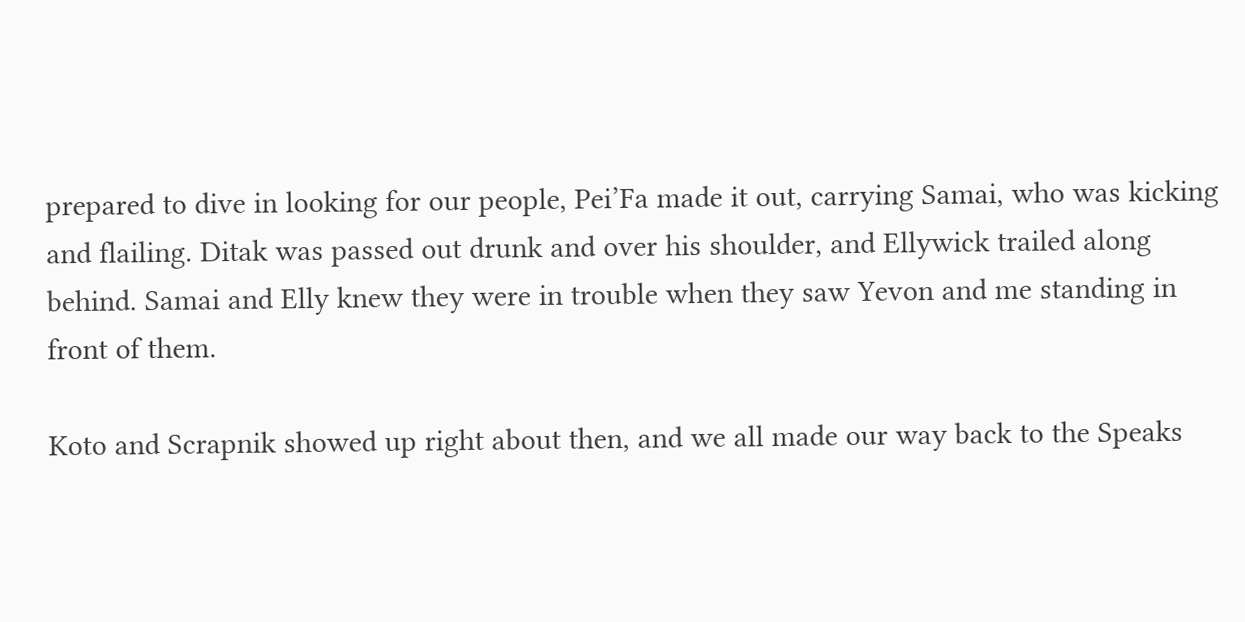prepared to dive in looking for our people, Pei’Fa made it out, carrying Samai, who was kicking and flailing. Ditak was passed out drunk and over his shoulder, and Ellywick trailed along behind. Samai and Elly knew they were in trouble when they saw Yevon and me standing in front of them.

Koto and Scrapnik showed up right about then, and we all made our way back to the Speaks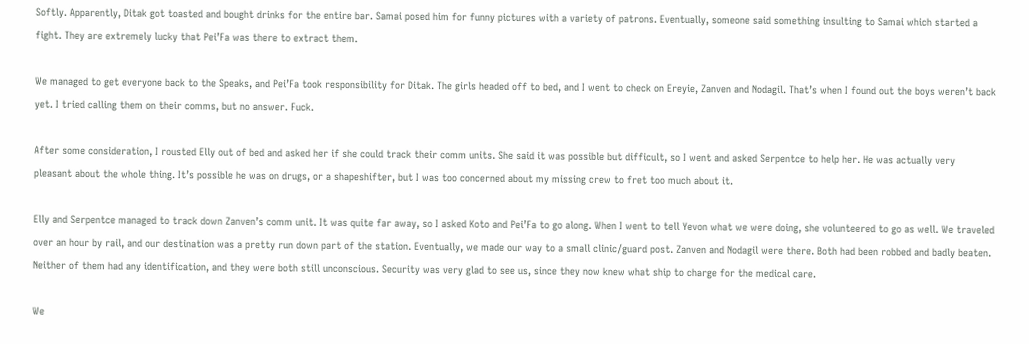Softly. Apparently, Ditak got toasted and bought drinks for the entire bar. Samai posed him for funny pictures with a variety of patrons. Eventually, someone said something insulting to Samai which started a fight. They are extremely lucky that Pei’Fa was there to extract them.

We managed to get everyone back to the Speaks, and Pei’Fa took responsibility for Ditak. The girls headed off to bed, and I went to check on Ereyie, Zanven and Nodagil. That’s when I found out the boys weren’t back yet. I tried calling them on their comms, but no answer. Fuck.

After some consideration, I rousted Elly out of bed and asked her if she could track their comm units. She said it was possible but difficult, so I went and asked Serpentce to help her. He was actually very pleasant about the whole thing. It’s possible he was on drugs, or a shapeshifter, but I was too concerned about my missing crew to fret too much about it.

Elly and Serpentce managed to track down Zanven’s comm unit. It was quite far away, so I asked Koto and Pei’Fa to go along. When I went to tell Yevon what we were doing, she volunteered to go as well. We traveled over an hour by rail, and our destination was a pretty run down part of the station. Eventually, we made our way to a small clinic/guard post. Zanven and Nodagil were there. Both had been robbed and badly beaten. Neither of them had any identification, and they were both still unconscious. Security was very glad to see us, since they now knew what ship to charge for the medical care.

We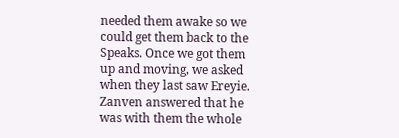needed them awake so we could get them back to the Speaks. Once we got them up and moving, we asked when they last saw Ereyie. Zanven answered that he was with them the whole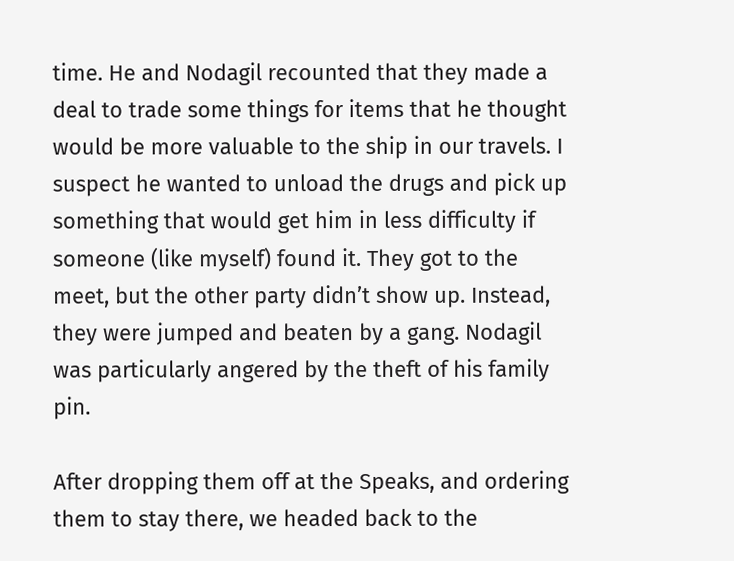time. He and Nodagil recounted that they made a deal to trade some things for items that he thought would be more valuable to the ship in our travels. I suspect he wanted to unload the drugs and pick up something that would get him in less difficulty if someone (like myself) found it. They got to the meet, but the other party didn’t show up. Instead, they were jumped and beaten by a gang. Nodagil was particularly angered by the theft of his family pin.

After dropping them off at the Speaks, and ordering them to stay there, we headed back to the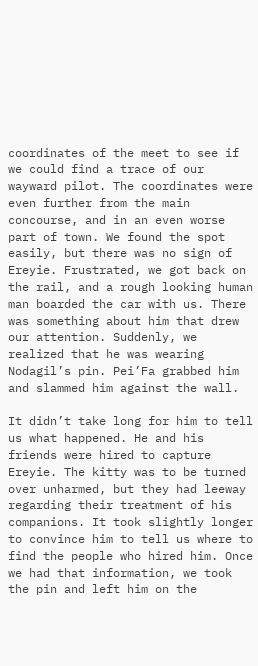coordinates of the meet to see if we could find a trace of our wayward pilot. The coordinates were even further from the main concourse, and in an even worse part of town. We found the spot easily, but there was no sign of Ereyie. Frustrated, we got back on the rail, and a rough looking human man boarded the car with us. There was something about him that drew our attention. Suddenly, we realized that he was wearing Nodagil’s pin. Pei’Fa grabbed him and slammed him against the wall.

It didn’t take long for him to tell us what happened. He and his friends were hired to capture Ereyie. The kitty was to be turned over unharmed, but they had leeway regarding their treatment of his companions. It took slightly longer to convince him to tell us where to find the people who hired him. Once we had that information, we took the pin and left him on the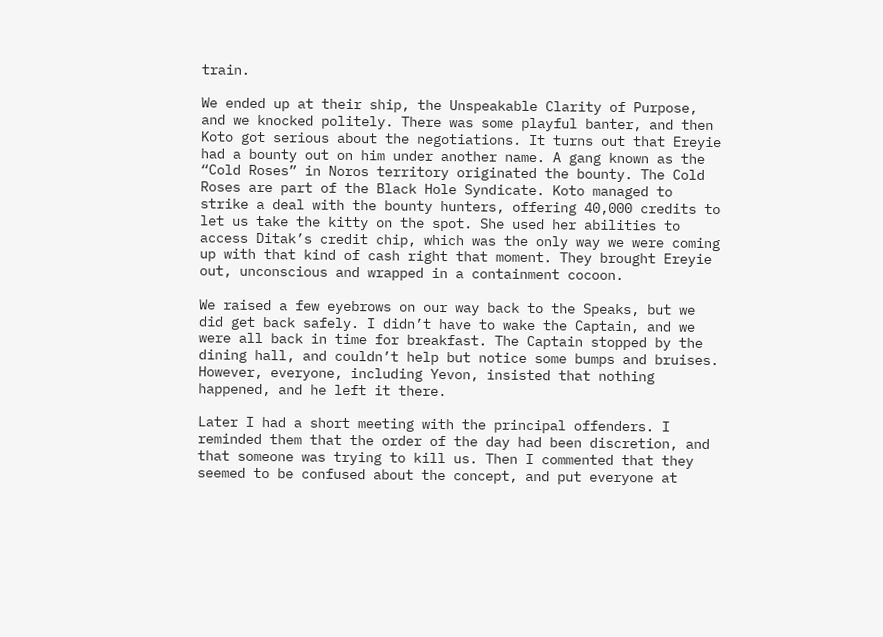train.

We ended up at their ship, the Unspeakable Clarity of Purpose, and we knocked politely. There was some playful banter, and then Koto got serious about the negotiations. It turns out that Ereyie had a bounty out on him under another name. A gang known as the “Cold Roses” in Noros territory originated the bounty. The Cold Roses are part of the Black Hole Syndicate. Koto managed to strike a deal with the bounty hunters, offering 40,000 credits to let us take the kitty on the spot. She used her abilities to access Ditak’s credit chip, which was the only way we were coming up with that kind of cash right that moment. They brought Ereyie out, unconscious and wrapped in a containment cocoon.

We raised a few eyebrows on our way back to the Speaks, but we did get back safely. I didn’t have to wake the Captain, and we were all back in time for breakfast. The Captain stopped by the dining hall, and couldn’t help but notice some bumps and bruises. However, everyone, including Yevon, insisted that nothing happened, and he left it there.

Later I had a short meeting with the principal offenders. I reminded them that the order of the day had been discretion, and that someone was trying to kill us. Then I commented that they seemed to be confused about the concept, and put everyone at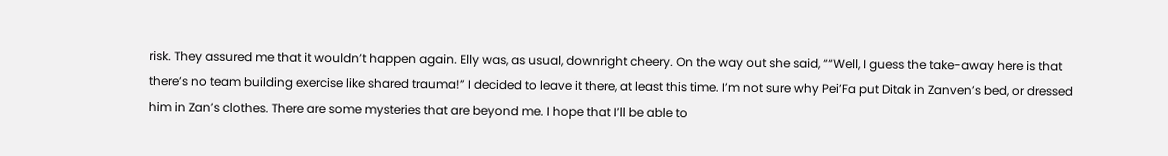risk. They assured me that it wouldn’t happen again. Elly was, as usual, downright cheery. On the way out she said, ““Well, I guess the take-away here is that there’s no team building exercise like shared trauma!” I decided to leave it there, at least this time. I’m not sure why Pei’Fa put Ditak in Zanven’s bed, or dressed him in Zan’s clothes. There are some mysteries that are beyond me. I hope that I’ll be able to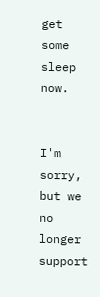get some sleep now.


I'm sorry, but we no longer support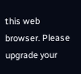this web browser. Please upgrade your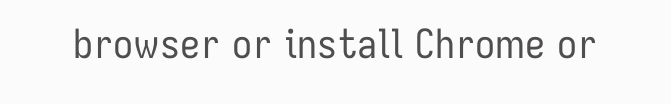browser or install Chrome or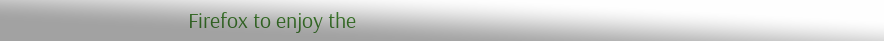Firefox to enjoy the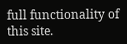full functionality of this site.